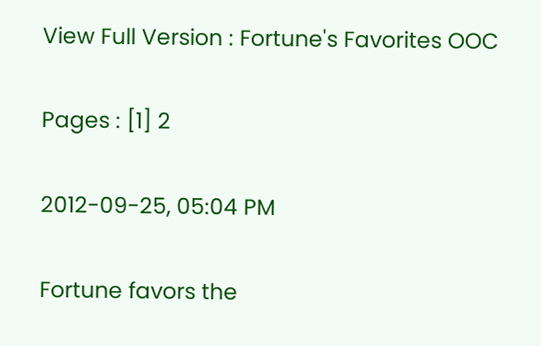View Full Version : Fortune's Favorites OOC

Pages : [1] 2

2012-09-25, 05:04 PM

Fortune favors the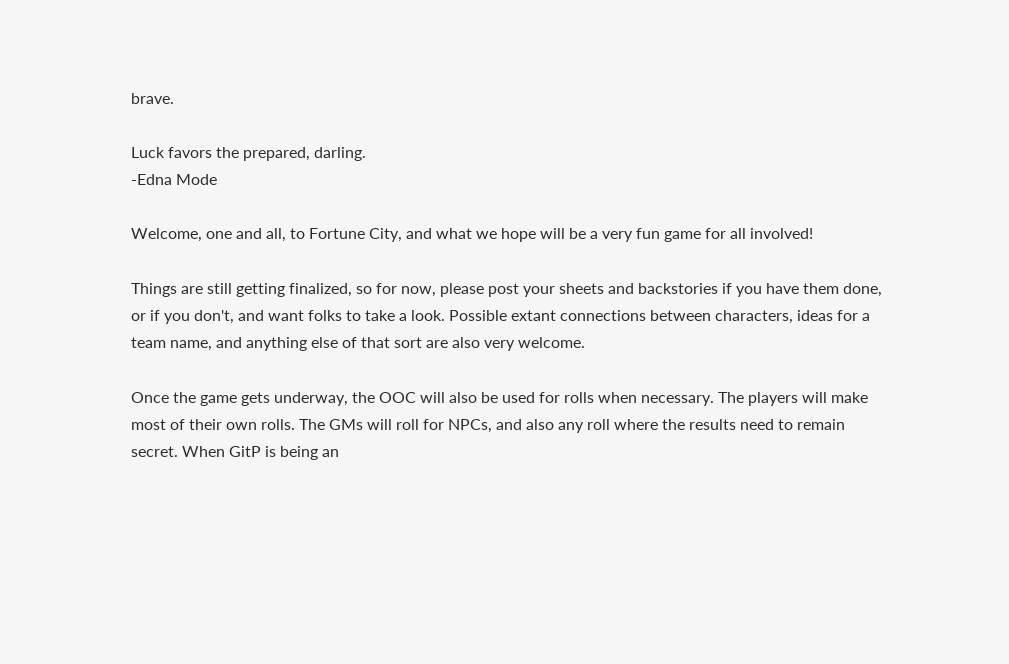brave.

Luck favors the prepared, darling.
-Edna Mode

Welcome, one and all, to Fortune City, and what we hope will be a very fun game for all involved!

Things are still getting finalized, so for now, please post your sheets and backstories if you have them done, or if you don't, and want folks to take a look. Possible extant connections between characters, ideas for a team name, and anything else of that sort are also very welcome.

Once the game gets underway, the OOC will also be used for rolls when necessary. The players will make most of their own rolls. The GMs will roll for NPCs, and also any roll where the results need to remain secret. When GitP is being an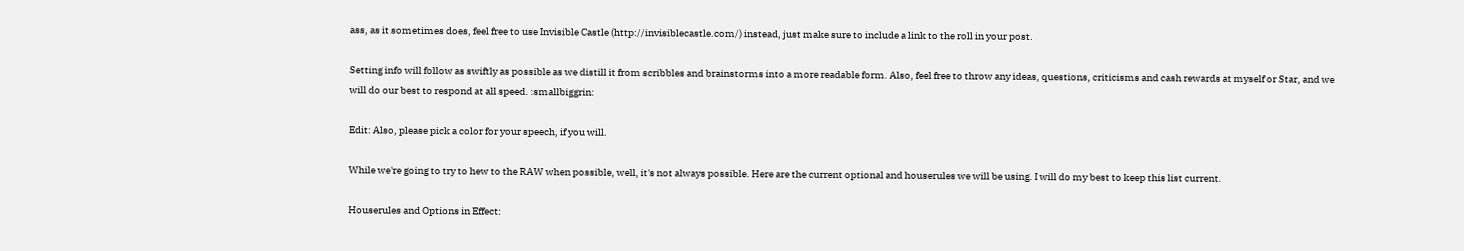ass, as it sometimes does, feel free to use Invisible Castle (http://invisiblecastle.com/) instead, just make sure to include a link to the roll in your post.

Setting info will follow as swiftly as possible as we distill it from scribbles and brainstorms into a more readable form. Also, feel free to throw any ideas, questions, criticisms and cash rewards at myself or Star, and we will do our best to respond at all speed. :smallbiggrin:

Edit: Also, please pick a color for your speech, if you will.

While we're going to try to hew to the RAW when possible, well, it's not always possible. Here are the current optional and houserules we will be using. I will do my best to keep this list current.

Houserules and Options in Effect: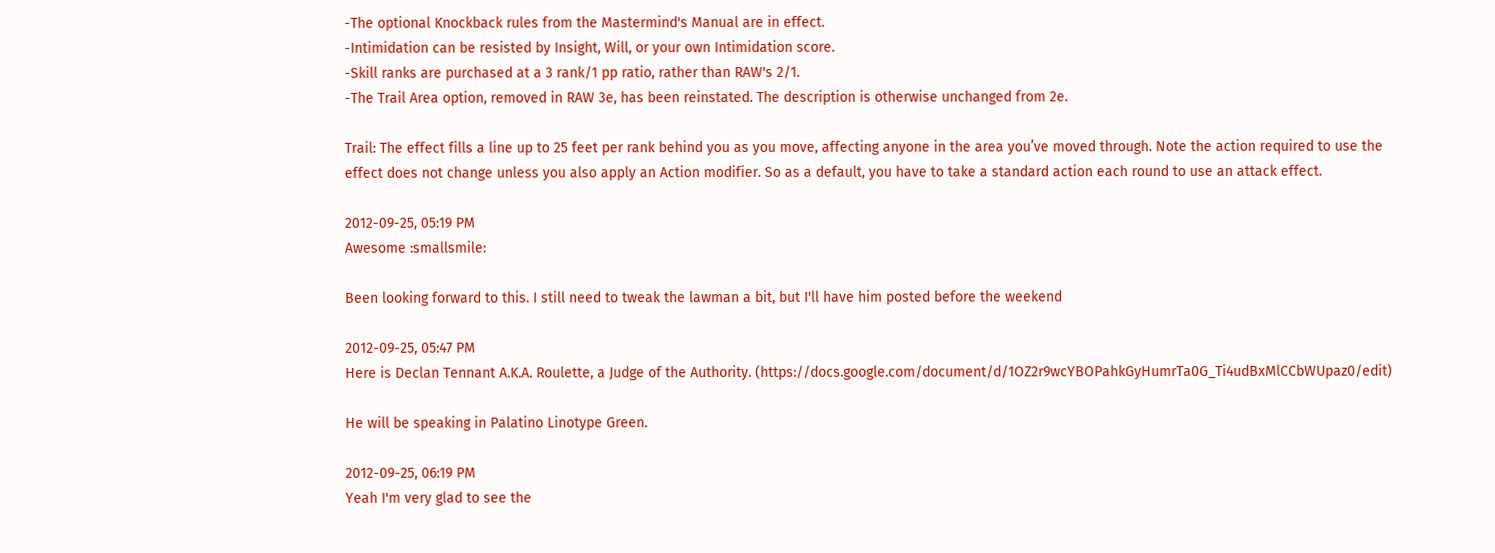-The optional Knockback rules from the Mastermind's Manual are in effect.
-Intimidation can be resisted by Insight, Will, or your own Intimidation score.
-Skill ranks are purchased at a 3 rank/1 pp ratio, rather than RAW's 2/1.
-The Trail Area option, removed in RAW 3e, has been reinstated. The description is otherwise unchanged from 2e.

Trail: The effect fills a line up to 25 feet per rank behind you as you move, affecting anyone in the area you’ve moved through. Note the action required to use the effect does not change unless you also apply an Action modifier. So as a default, you have to take a standard action each round to use an attack effect.

2012-09-25, 05:19 PM
Awesome :smallsmile:

Been looking forward to this. I still need to tweak the lawman a bit, but I'll have him posted before the weekend

2012-09-25, 05:47 PM
Here is Declan Tennant A.K.A. Roulette, a Judge of the Authority. (https://docs.google.com/document/d/1OZ2r9wcYBOPahkGyHumrTa0G_Ti4udBxMlCCbWUpaz0/edit)

He will be speaking in Palatino Linotype Green.

2012-09-25, 06:19 PM
Yeah I'm very glad to see the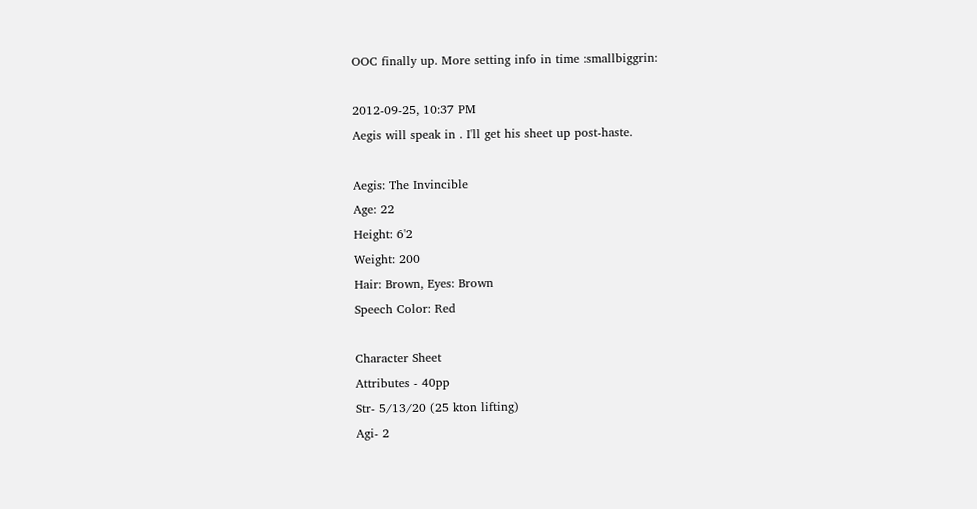OOC finally up. More setting info in time :smallbiggrin:

2012-09-25, 10:37 PM
Aegis will speak in . I'll get his sheet up post-haste.

Aegis: The Invincible
Age: 22
Height: 6'2
Weight: 200
Hair: Brown, Eyes: Brown
Speech Color: Red

Character Sheet
Attributes - 40pp
Str- 5/13/20 (25 kton lifting)
Agi- 2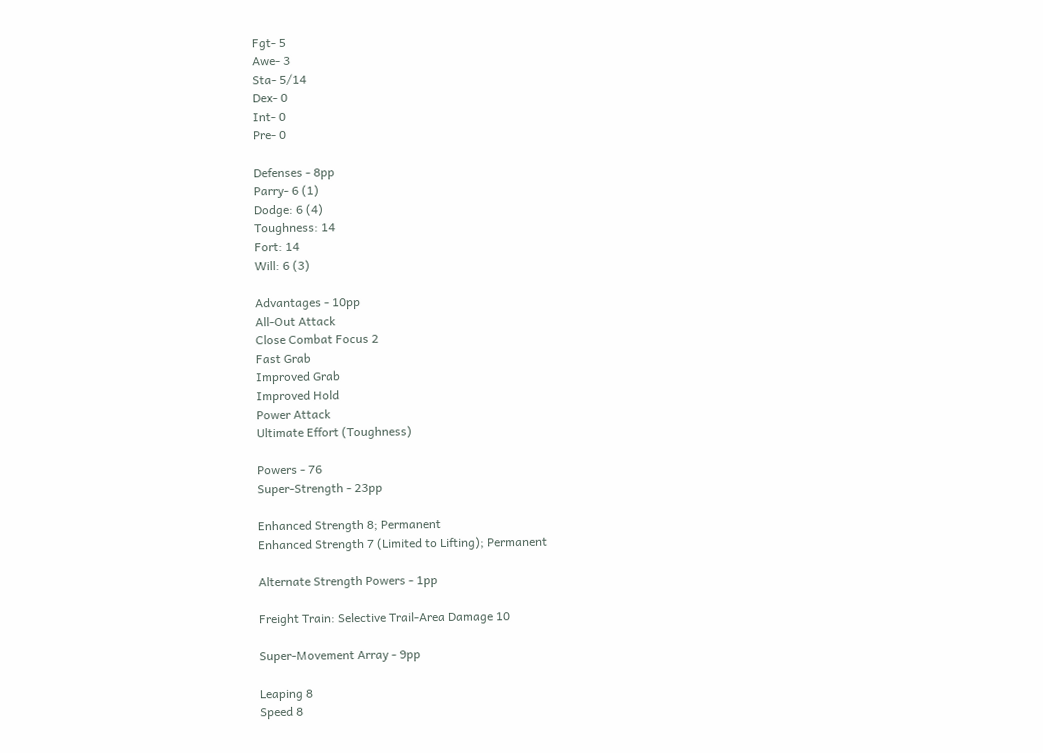Fgt- 5
Awe- 3
Sta- 5/14
Dex- 0
Int- 0
Pre- 0

Defenses - 8pp
Parry- 6 (1)
Dodge: 6 (4)
Toughness: 14
Fort: 14
Will: 6 (3)

Advantages - 10pp
All-Out Attack
Close Combat Focus 2
Fast Grab
Improved Grab
Improved Hold
Power Attack
Ultimate Effort (Toughness)

Powers - 76
Super-Strength - 23pp

Enhanced Strength 8; Permanent
Enhanced Strength 7 (Limited to Lifting); Permanent

Alternate Strength Powers - 1pp

Freight Train: Selective Trail-Area Damage 10

Super-Movement Array - 9pp

Leaping 8
Speed 8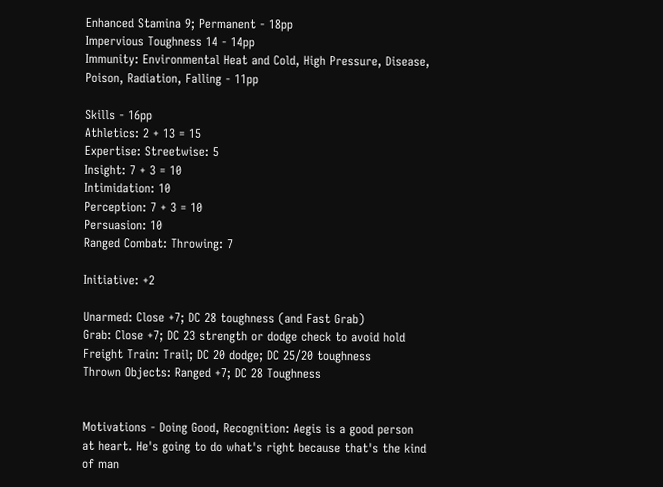Enhanced Stamina 9; Permanent - 18pp
Impervious Toughness 14 - 14pp
Immunity: Environmental Heat and Cold, High Pressure, Disease, Poison, Radiation, Falling - 11pp

Skills - 16pp
Athletics: 2 + 13 = 15
Expertise: Streetwise: 5
Insight: 7 + 3 = 10
Intimidation: 10
Perception: 7 + 3 = 10
Persuasion: 10
Ranged Combat: Throwing: 7

Initiative: +2

Unarmed: Close +7; DC 28 toughness (and Fast Grab)
Grab: Close +7; DC 23 strength or dodge check to avoid hold
Freight Train: Trail; DC 20 dodge; DC 25/20 toughness
Thrown Objects: Ranged +7; DC 28 Toughness


Motivations - Doing Good, Recognition: Aegis is a good person at heart. He's going to do what's right because that's the kind of man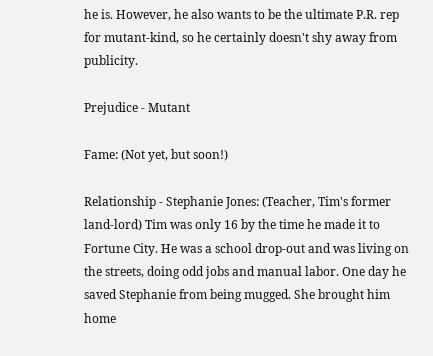he is. However, he also wants to be the ultimate P.R. rep for mutant-kind, so he certainly doesn't shy away from publicity.

Prejudice - Mutant

Fame: (Not yet, but soon!)

Relationship - Stephanie Jones: (Teacher, Tim's former land-lord) Tim was only 16 by the time he made it to Fortune City. He was a school drop-out and was living on the streets, doing odd jobs and manual labor. One day he saved Stephanie from being mugged. She brought him home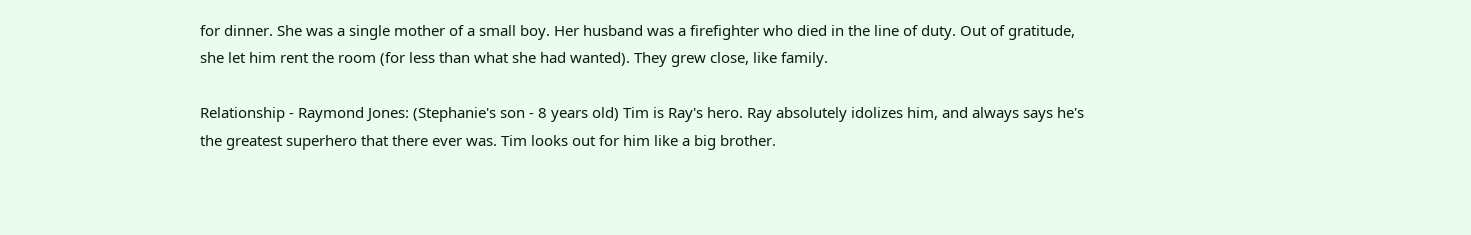for dinner. She was a single mother of a small boy. Her husband was a firefighter who died in the line of duty. Out of gratitude, she let him rent the room (for less than what she had wanted). They grew close, like family.

Relationship - Raymond Jones: (Stephanie's son - 8 years old) Tim is Ray's hero. Ray absolutely idolizes him, and always says he's the greatest superhero that there ever was. Tim looks out for him like a big brother.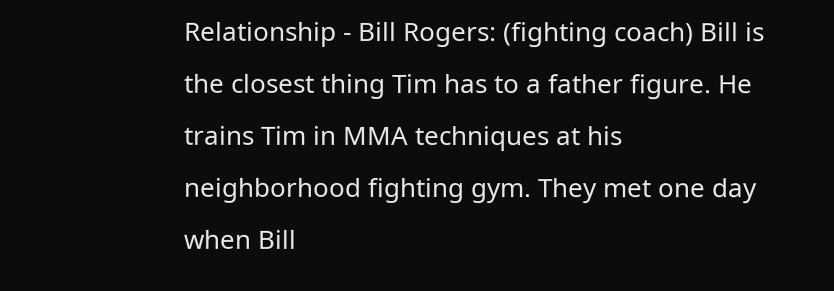Relationship - Bill Rogers: (fighting coach) Bill is the closest thing Tim has to a father figure. He trains Tim in MMA techniques at his neighborhood fighting gym. They met one day when Bill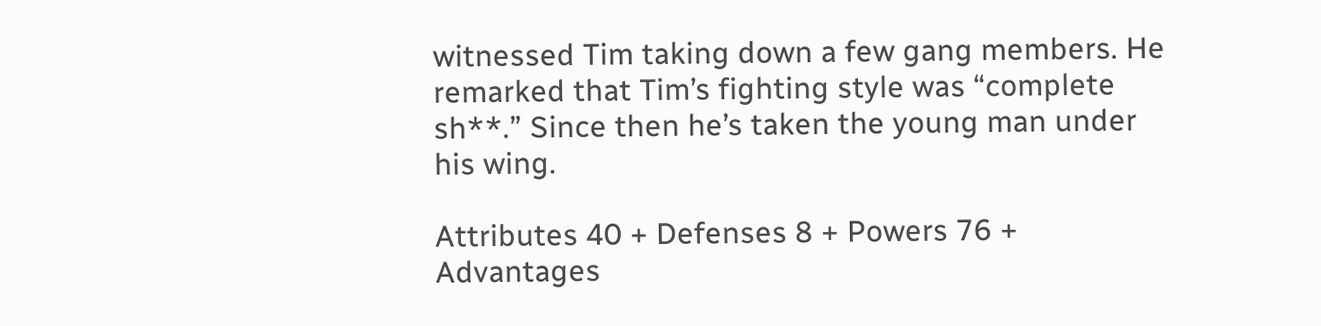witnessed Tim taking down a few gang members. He remarked that Tim’s fighting style was “complete sh**.” Since then he’s taken the young man under his wing.

Attributes 40 + Defenses 8 + Powers 76 + Advantages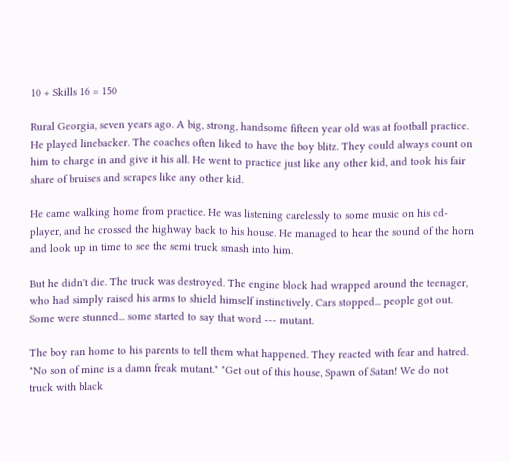10 + Skills 16 = 150

Rural Georgia, seven years ago. A big, strong, handsome fifteen year old was at football practice. He played linebacker. The coaches often liked to have the boy blitz. They could always count on him to charge in and give it his all. He went to practice just like any other kid, and took his fair share of bruises and scrapes like any other kid.

He came walking home from practice. He was listening carelessly to some music on his cd-player, and he crossed the highway back to his house. He managed to hear the sound of the horn and look up in time to see the semi truck smash into him.

But he didn't die. The truck was destroyed. The engine block had wrapped around the teenager, who had simply raised his arms to shield himself instinctively. Cars stopped... people got out. Some were stunned... some started to say that word --- mutant.

The boy ran home to his parents to tell them what happened. They reacted with fear and hatred. "No son of mine is a damn freak mutant." "Get out of this house, Spawn of Satan! We do not truck with black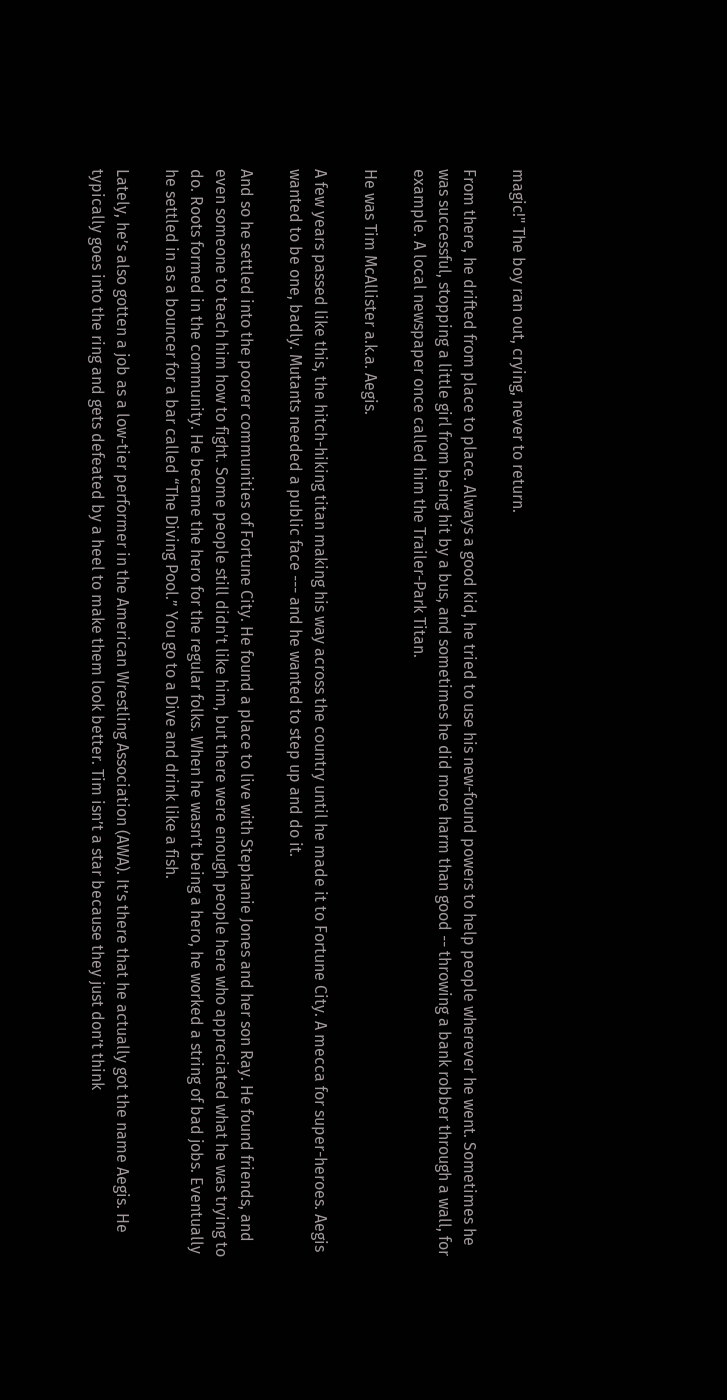magic!" The boy ran out, crying, never to return.

From there, he drifted from place to place. Always a good kid, he tried to use his new-found powers to help people wherever he went. Sometimes he was successful, stopping a little girl from being hit by a bus, and sometimes he did more harm than good -- throwing a bank robber through a wall, for example. A local newspaper once called him the Trailer-Park Titan.

He was Tim McAllister a.k.a. Aegis.

A few years passed like this, the hitch-hiking titan making his way across the country until he made it to Fortune City. A mecca for super-heroes. Aegis wanted to be one, badly. Mutants needed a public face --- and he wanted to step up and do it.

And so he settled into the poorer communities of Fortune City. He found a place to live with Stephanie Jones and her son Ray. He found friends, and even someone to teach him how to fight. Some people still didn't like him, but there were enough people here who appreciated what he was trying to do. Roots formed in the community. He became the hero for the regular folks. When he wasn’t being a hero, he worked a string of bad jobs. Eventually he settled in as a bouncer for a bar called “The Diving Pool.” You go to a Dive and drink like a fish.

Lately, he’s also gotten a job as a low-tier performer in the American Wrestling Association (AWA). It’s there that he actually got the name Aegis. He typically goes into the ring and gets defeated by a heel to make them look better. Tim isn’t a star because they just don’t think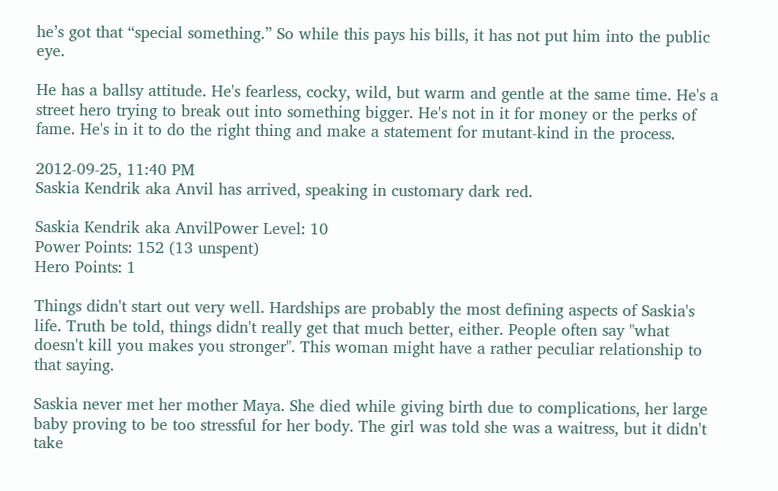he’s got that “special something.” So while this pays his bills, it has not put him into the public eye.

He has a ballsy attitude. He's fearless, cocky, wild, but warm and gentle at the same time. He's a street hero trying to break out into something bigger. He's not in it for money or the perks of fame. He's in it to do the right thing and make a statement for mutant-kind in the process.

2012-09-25, 11:40 PM
Saskia Kendrik aka Anvil has arrived, speaking in customary dark red.

Saskia Kendrik aka AnvilPower Level: 10
Power Points: 152 (13 unspent)
Hero Points: 1

Things didn't start out very well. Hardships are probably the most defining aspects of Saskia's life. Truth be told, things didn't really get that much better, either. People often say "what doesn't kill you makes you stronger". This woman might have a rather peculiar relationship to that saying.

Saskia never met her mother Maya. She died while giving birth due to complications, her large baby proving to be too stressful for her body. The girl was told she was a waitress, but it didn't take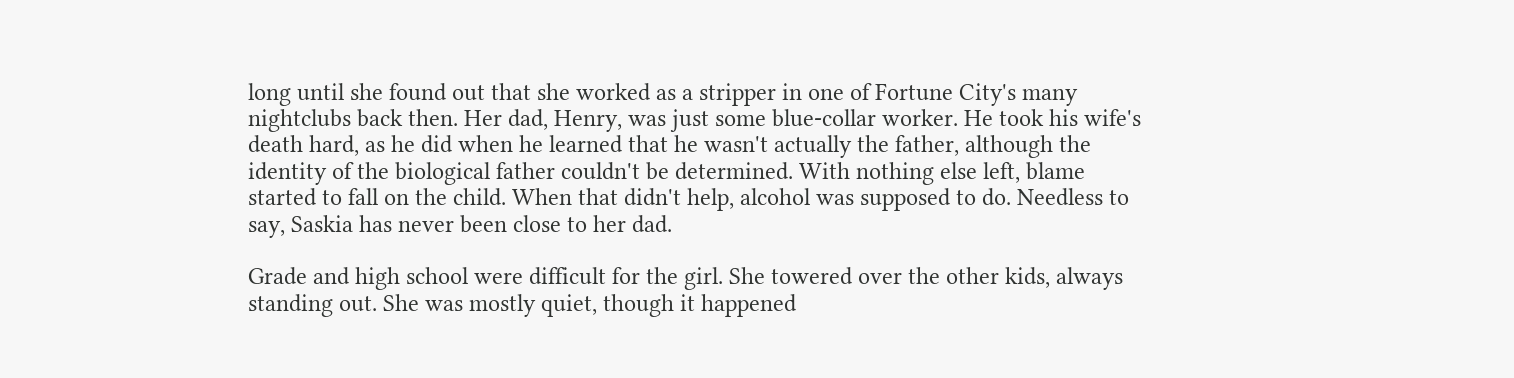long until she found out that she worked as a stripper in one of Fortune City's many nightclubs back then. Her dad, Henry, was just some blue-collar worker. He took his wife's death hard, as he did when he learned that he wasn't actually the father, although the identity of the biological father couldn't be determined. With nothing else left, blame started to fall on the child. When that didn't help, alcohol was supposed to do. Needless to say, Saskia has never been close to her dad.

Grade and high school were difficult for the girl. She towered over the other kids, always standing out. She was mostly quiet, though it happened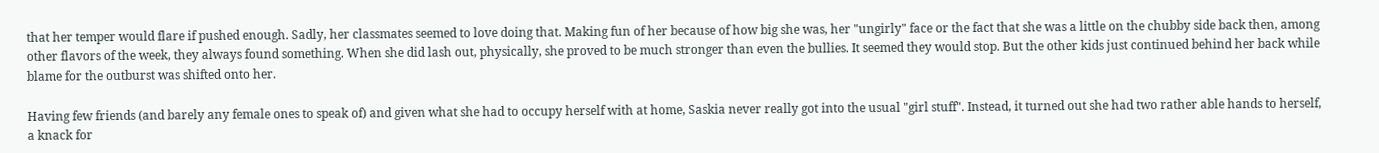that her temper would flare if pushed enough. Sadly, her classmates seemed to love doing that. Making fun of her because of how big she was, her "ungirly" face or the fact that she was a little on the chubby side back then, among other flavors of the week, they always found something. When she did lash out, physically, she proved to be much stronger than even the bullies. It seemed they would stop. But the other kids just continued behind her back while blame for the outburst was shifted onto her.

Having few friends (and barely any female ones to speak of) and given what she had to occupy herself with at home, Saskia never really got into the usual "girl stuff". Instead, it turned out she had two rather able hands to herself, a knack for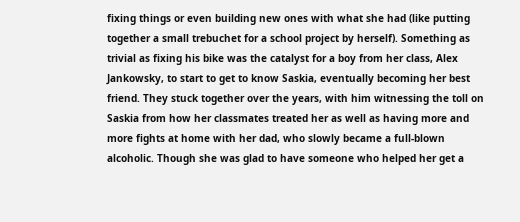fixing things or even building new ones with what she had (like putting together a small trebuchet for a school project by herself). Something as trivial as fixing his bike was the catalyst for a boy from her class, Alex Jankowsky, to start to get to know Saskia, eventually becoming her best friend. They stuck together over the years, with him witnessing the toll on Saskia from how her classmates treated her as well as having more and more fights at home with her dad, who slowly became a full-blown alcoholic. Though she was glad to have someone who helped her get a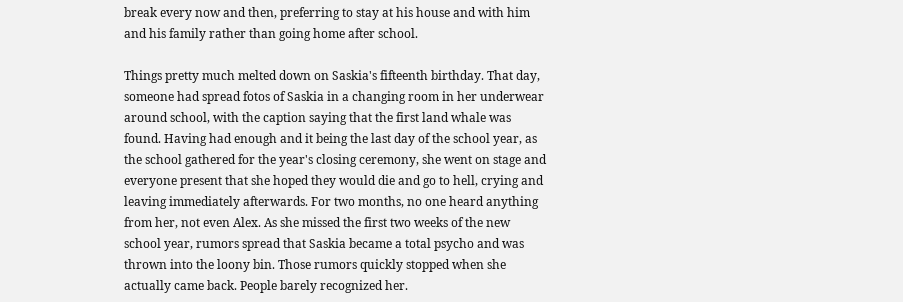break every now and then, preferring to stay at his house and with him and his family rather than going home after school.

Things pretty much melted down on Saskia's fifteenth birthday. That day, someone had spread fotos of Saskia in a changing room in her underwear around school, with the caption saying that the first land whale was found. Having had enough and it being the last day of the school year, as the school gathered for the year's closing ceremony, she went on stage and everyone present that she hoped they would die and go to hell, crying and leaving immediately afterwards. For two months, no one heard anything from her, not even Alex. As she missed the first two weeks of the new school year, rumors spread that Saskia became a total psycho and was thrown into the loony bin. Those rumors quickly stopped when she actually came back. People barely recognized her.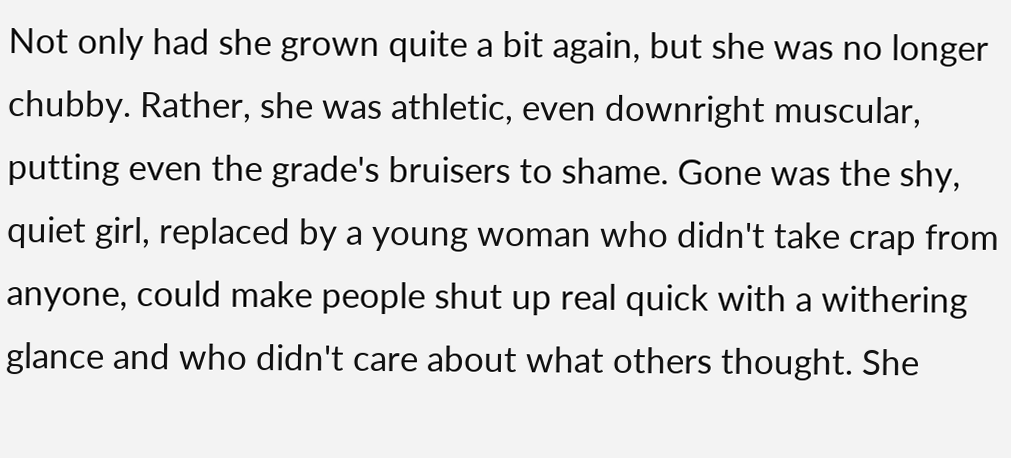Not only had she grown quite a bit again, but she was no longer chubby. Rather, she was athletic, even downright muscular, putting even the grade's bruisers to shame. Gone was the shy, quiet girl, replaced by a young woman who didn't take crap from anyone, could make people shut up real quick with a withering glance and who didn't care about what others thought. She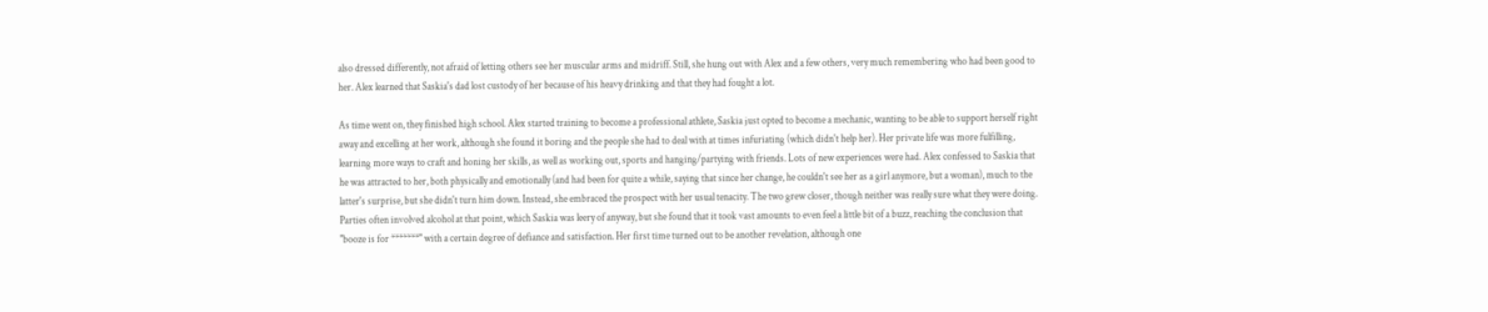also dressed differently, not afraid of letting others see her muscular arms and midriff. Still, she hung out with Alex and a few others, very much remembering who had been good to her. Alex learned that Saskia's dad lost custody of her because of his heavy drinking and that they had fought a lot.

As time went on, they finished high school. Alex started training to become a professional athlete, Saskia just opted to become a mechanic, wanting to be able to support herself right away and excelling at her work, although she found it boring and the people she had to deal with at times infuriating (which didn't help her). Her private life was more fulfilling, learning more ways to craft and honing her skills, as well as working out, sports and hanging/partying with friends. Lots of new experiences were had. Alex confessed to Saskia that he was attracted to her, both physically and emotionally (and had been for quite a while, saying that since her change, he couldn't see her as a girl anymore, but a woman), much to the latter's surprise, but she didn't turn him down. Instead, she embraced the prospect with her usual tenacity. The two grew closer, though neither was really sure what they were doing. Parties often involved alcohol at that point, which Saskia was leery of anyway, but she found that it took vast amounts to even feel a little bit of a buzz, reaching the conclusion that "booze is for *******" with a certain degree of defiance and satisfaction. Her first time turned out to be another revelation, although one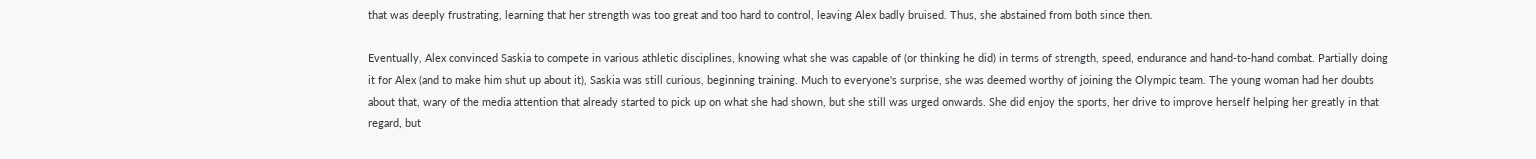that was deeply frustrating, learning that her strength was too great and too hard to control, leaving Alex badly bruised. Thus, she abstained from both since then.

Eventually, Alex convinced Saskia to compete in various athletic disciplines, knowing what she was capable of (or thinking he did) in terms of strength, speed, endurance and hand-to-hand combat. Partially doing it for Alex (and to make him shut up about it), Saskia was still curious, beginning training. Much to everyone's surprise, she was deemed worthy of joining the Olympic team. The young woman had her doubts about that, wary of the media attention that already started to pick up on what she had shown, but she still was urged onwards. She did enjoy the sports, her drive to improve herself helping her greatly in that regard, but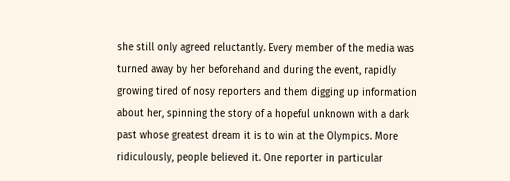she still only agreed reluctantly. Every member of the media was turned away by her beforehand and during the event, rapidly growing tired of nosy reporters and them digging up information about her, spinning the story of a hopeful unknown with a dark past whose greatest dream it is to win at the Olympics. More ridiculously, people believed it. One reporter in particular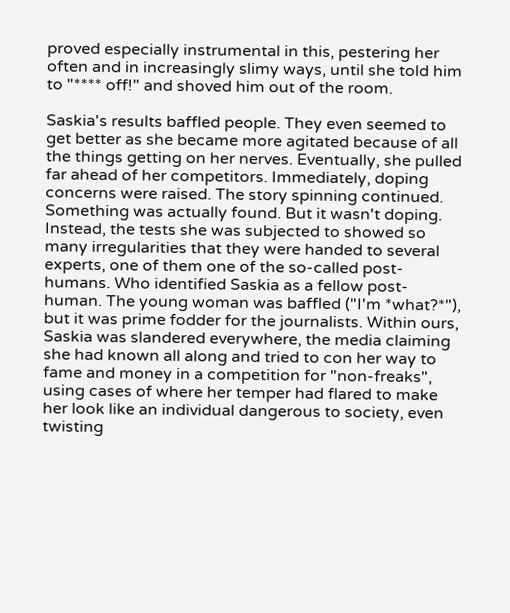proved especially instrumental in this, pestering her often and in increasingly slimy ways, until she told him to "**** off!" and shoved him out of the room.

Saskia's results baffled people. They even seemed to get better as she became more agitated because of all the things getting on her nerves. Eventually, she pulled far ahead of her competitors. Immediately, doping concerns were raised. The story spinning continued. Something was actually found. But it wasn't doping. Instead, the tests she was subjected to showed so many irregularities that they were handed to several experts, one of them one of the so-called post-humans. Who identified Saskia as a fellow post-human. The young woman was baffled ("I'm *what?*"), but it was prime fodder for the journalists. Within ours, Saskia was slandered everywhere, the media claiming she had known all along and tried to con her way to fame and money in a competition for "non-freaks", using cases of where her temper had flared to make her look like an individual dangerous to society, even twisting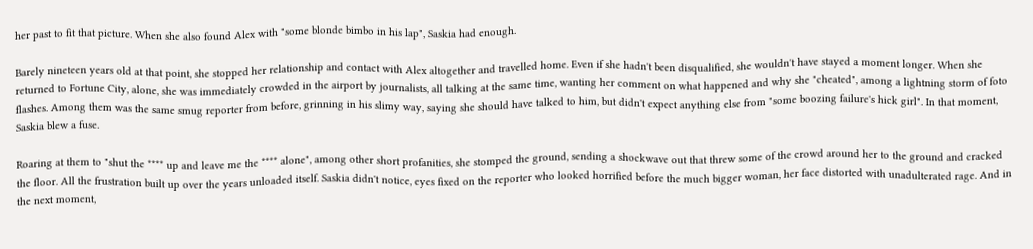her past to fit that picture. When she also found Alex with "some blonde bimbo in his lap", Saskia had enough.

Barely nineteen years old at that point, she stopped her relationship and contact with Alex altogether and travelled home. Even if she hadn't been disqualified, she wouldn't have stayed a moment longer. When she returned to Fortune City, alone, she was immediately crowded in the airport by journalists, all talking at the same time, wanting her comment on what happened and why she "cheated", among a lightning storm of foto flashes. Among them was the same smug reporter from before, grinning in his slimy way, saying she should have talked to him, but didn't expect anything else from "some boozing failure's hick girl". In that moment, Saskia blew a fuse.

Roaring at them to "shut the **** up and leave me the **** alone", among other short profanities, she stomped the ground, sending a shockwave out that threw some of the crowd around her to the ground and cracked the floor. All the frustration built up over the years unloaded itself. Saskia didn't notice, eyes fixed on the reporter who looked horrified before the much bigger woman, her face distorted with unadulterated rage. And in the next moment,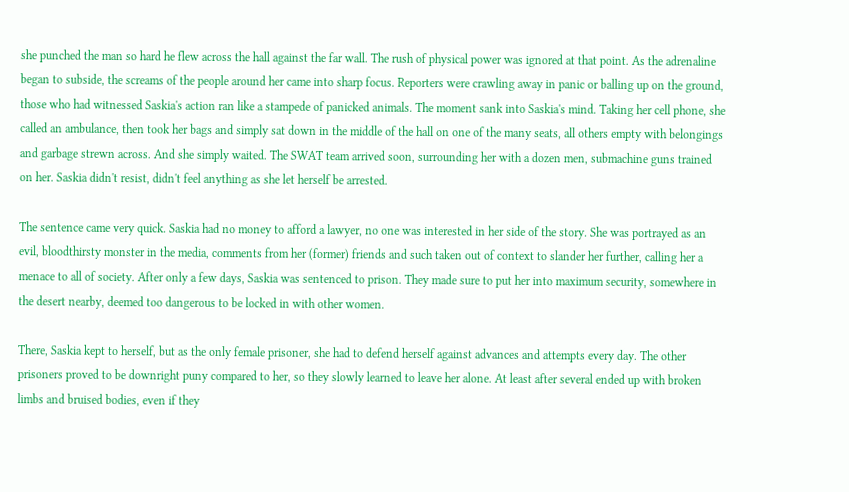she punched the man so hard he flew across the hall against the far wall. The rush of physical power was ignored at that point. As the adrenaline began to subside, the screams of the people around her came into sharp focus. Reporters were crawling away in panic or balling up on the ground, those who had witnessed Saskia's action ran like a stampede of panicked animals. The moment sank into Saskia's mind. Taking her cell phone, she called an ambulance, then took her bags and simply sat down in the middle of the hall on one of the many seats, all others empty with belongings and garbage strewn across. And she simply waited. The SWAT team arrived soon, surrounding her with a dozen men, submachine guns trained on her. Saskia didn't resist, didn't feel anything as she let herself be arrested.

The sentence came very quick. Saskia had no money to afford a lawyer, no one was interested in her side of the story. She was portrayed as an evil, bloodthirsty monster in the media, comments from her (former) friends and such taken out of context to slander her further, calling her a menace to all of society. After only a few days, Saskia was sentenced to prison. They made sure to put her into maximum security, somewhere in the desert nearby, deemed too dangerous to be locked in with other women.

There, Saskia kept to herself, but as the only female prisoner, she had to defend herself against advances and attempts every day. The other prisoners proved to be downright puny compared to her, so they slowly learned to leave her alone. At least after several ended up with broken limbs and bruised bodies, even if they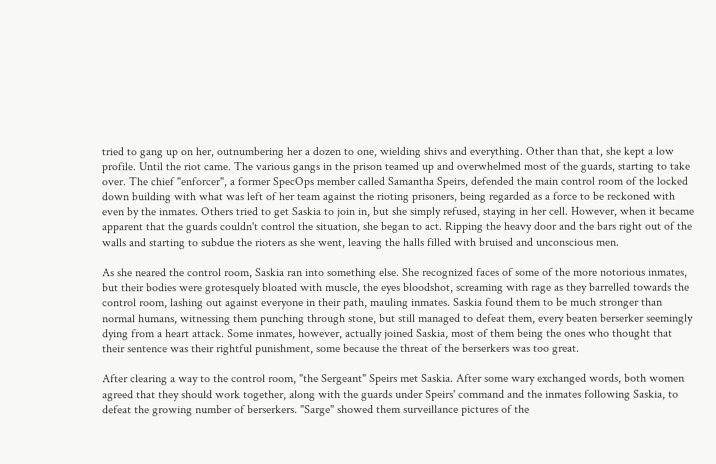tried to gang up on her, outnumbering her a dozen to one, wielding shivs and everything. Other than that, she kept a low profile. Until the riot came. The various gangs in the prison teamed up and overwhelmed most of the guards, starting to take over. The chief "enforcer", a former SpecOps member called Samantha Speirs, defended the main control room of the locked down building with what was left of her team against the rioting prisoners, being regarded as a force to be reckoned with even by the inmates. Others tried to get Saskia to join in, but she simply refused, staying in her cell. However, when it became apparent that the guards couldn't control the situation, she began to act. Ripping the heavy door and the bars right out of the walls and starting to subdue the rioters as she went, leaving the halls filled with bruised and unconscious men.

As she neared the control room, Saskia ran into something else. She recognized faces of some of the more notorious inmates, but their bodies were grotesquely bloated with muscle, the eyes bloodshot, screaming with rage as they barrelled towards the control room, lashing out against everyone in their path, mauling inmates. Saskia found them to be much stronger than normal humans, witnessing them punching through stone, but still managed to defeat them, every beaten berserker seemingly dying from a heart attack. Some inmates, however, actually joined Saskia, most of them being the ones who thought that their sentence was their rightful punishment, some because the threat of the berserkers was too great.

After clearing a way to the control room, "the Sergeant" Speirs met Saskia. After some wary exchanged words, both women agreed that they should work together, along with the guards under Speirs' command and the inmates following Saskia, to defeat the growing number of berserkers. "Sarge" showed them surveillance pictures of the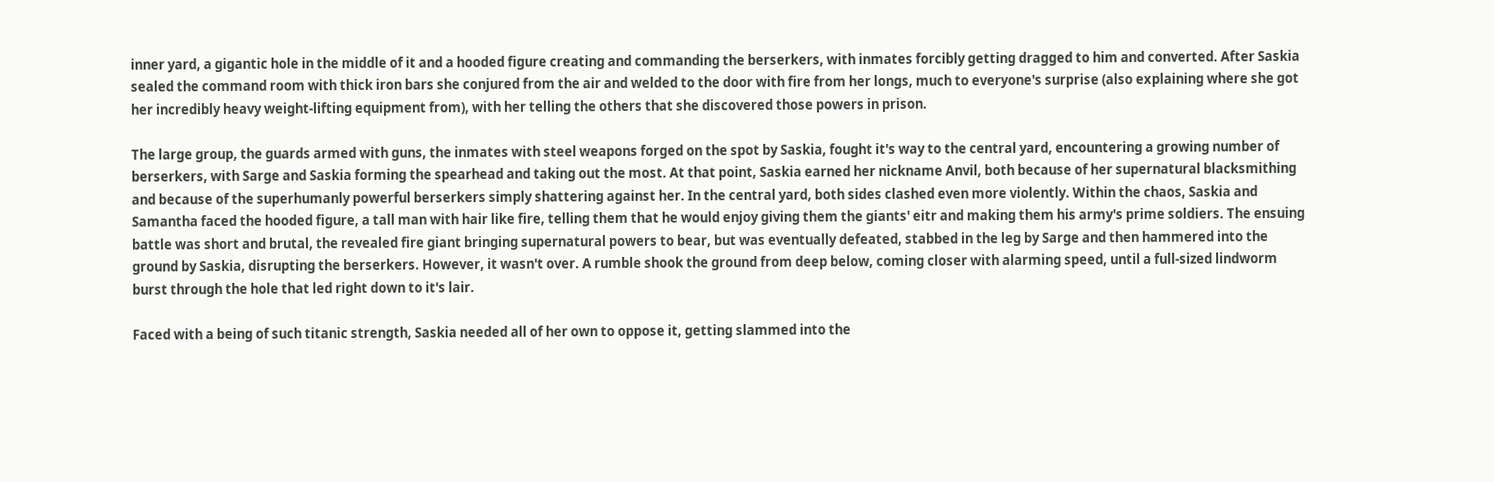inner yard, a gigantic hole in the middle of it and a hooded figure creating and commanding the berserkers, with inmates forcibly getting dragged to him and converted. After Saskia sealed the command room with thick iron bars she conjured from the air and welded to the door with fire from her longs, much to everyone's surprise (also explaining where she got her incredibly heavy weight-lifting equipment from), with her telling the others that she discovered those powers in prison.

The large group, the guards armed with guns, the inmates with steel weapons forged on the spot by Saskia, fought it's way to the central yard, encountering a growing number of berserkers, with Sarge and Saskia forming the spearhead and taking out the most. At that point, Saskia earned her nickname Anvil, both because of her supernatural blacksmithing and because of the superhumanly powerful berserkers simply shattering against her. In the central yard, both sides clashed even more violently. Within the chaos, Saskia and Samantha faced the hooded figure, a tall man with hair like fire, telling them that he would enjoy giving them the giants' eitr and making them his army's prime soldiers. The ensuing battle was short and brutal, the revealed fire giant bringing supernatural powers to bear, but was eventually defeated, stabbed in the leg by Sarge and then hammered into the ground by Saskia, disrupting the berserkers. However, it wasn't over. A rumble shook the ground from deep below, coming closer with alarming speed, until a full-sized lindworm burst through the hole that led right down to it's lair.

Faced with a being of such titanic strength, Saskia needed all of her own to oppose it, getting slammed into the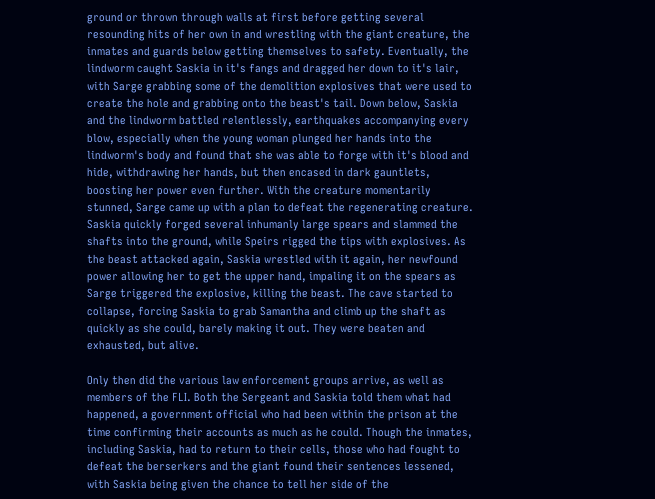ground or thrown through walls at first before getting several resounding hits of her own in and wrestling with the giant creature, the inmates and guards below getting themselves to safety. Eventually, the lindworm caught Saskia in it's fangs and dragged her down to it's lair, with Sarge grabbing some of the demolition explosives that were used to create the hole and grabbing onto the beast's tail. Down below, Saskia and the lindworm battled relentlessly, earthquakes accompanying every blow, especially when the young woman plunged her hands into the lindworm's body and found that she was able to forge with it's blood and hide, withdrawing her hands, but then encased in dark gauntlets, boosting her power even further. With the creature momentarily stunned, Sarge came up with a plan to defeat the regenerating creature. Saskia quickly forged several inhumanly large spears and slammed the shafts into the ground, while Speirs rigged the tips with explosives. As the beast attacked again, Saskia wrestled with it again, her newfound power allowing her to get the upper hand, impaling it on the spears as Sarge triggered the explosive, killing the beast. The cave started to collapse, forcing Saskia to grab Samantha and climb up the shaft as quickly as she could, barely making it out. They were beaten and exhausted, but alive.

Only then did the various law enforcement groups arrive, as well as members of the FLI. Both the Sergeant and Saskia told them what had happened, a government official who had been within the prison at the time confirming their accounts as much as he could. Though the inmates, including Saskia, had to return to their cells, those who had fought to defeat the berserkers and the giant found their sentences lessened, with Saskia being given the chance to tell her side of the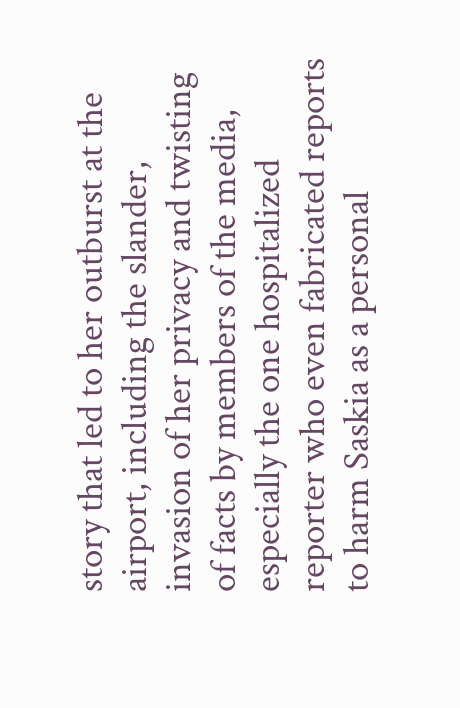story that led to her outburst at the airport, including the slander, invasion of her privacy and twisting of facts by members of the media, especially the one hospitalized reporter who even fabricated reports to harm Saskia as a personal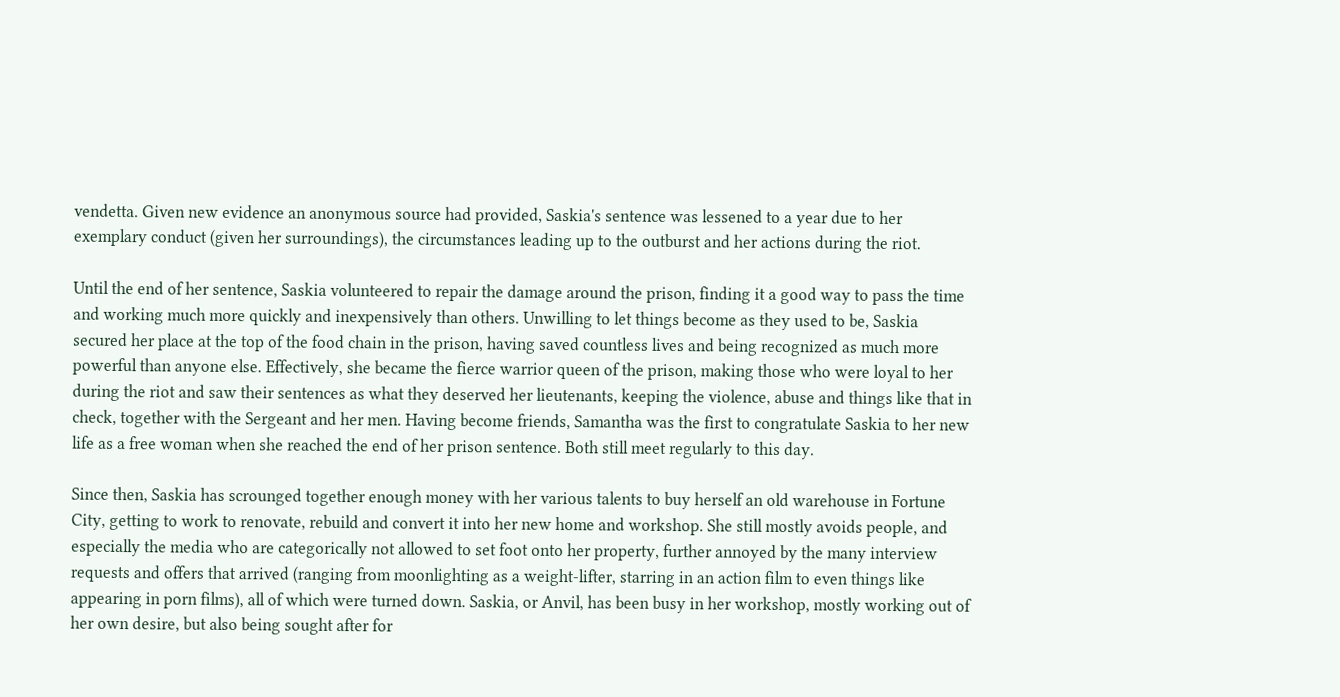vendetta. Given new evidence an anonymous source had provided, Saskia's sentence was lessened to a year due to her exemplary conduct (given her surroundings), the circumstances leading up to the outburst and her actions during the riot.

Until the end of her sentence, Saskia volunteered to repair the damage around the prison, finding it a good way to pass the time and working much more quickly and inexpensively than others. Unwilling to let things become as they used to be, Saskia secured her place at the top of the food chain in the prison, having saved countless lives and being recognized as much more powerful than anyone else. Effectively, she became the fierce warrior queen of the prison, making those who were loyal to her during the riot and saw their sentences as what they deserved her lieutenants, keeping the violence, abuse and things like that in check, together with the Sergeant and her men. Having become friends, Samantha was the first to congratulate Saskia to her new life as a free woman when she reached the end of her prison sentence. Both still meet regularly to this day.

Since then, Saskia has scrounged together enough money with her various talents to buy herself an old warehouse in Fortune City, getting to work to renovate, rebuild and convert it into her new home and workshop. She still mostly avoids people, and especially the media who are categorically not allowed to set foot onto her property, further annoyed by the many interview requests and offers that arrived (ranging from moonlighting as a weight-lifter, starring in an action film to even things like appearing in porn films), all of which were turned down. Saskia, or Anvil, has been busy in her workshop, mostly working out of her own desire, but also being sought after for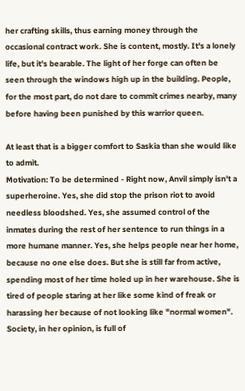her crafting skills, thus earning money through the occasional contract work. She is content, mostly. It's a lonely life, but it's bearable. The light of her forge can often be seen through the windows high up in the building. People, for the most part, do not dare to commit crimes nearby, many before having been punished by this warrior queen.

At least that is a bigger comfort to Saskia than she would like to admit.
Motivation: To be determined - Right now, Anvil simply isn't a superheroine. Yes, she did stop the prison riot to avoid needless bloodshed. Yes, she assumed control of the inmates during the rest of her sentence to run things in a more humane manner. Yes, she helps people near her home, because no one else does. But she is still far from active, spending most of her time holed up in her warehouse. She is tired of people staring at her like some kind of freak or harassing her because of not looking like "normal women". Society, in her opinion, is full of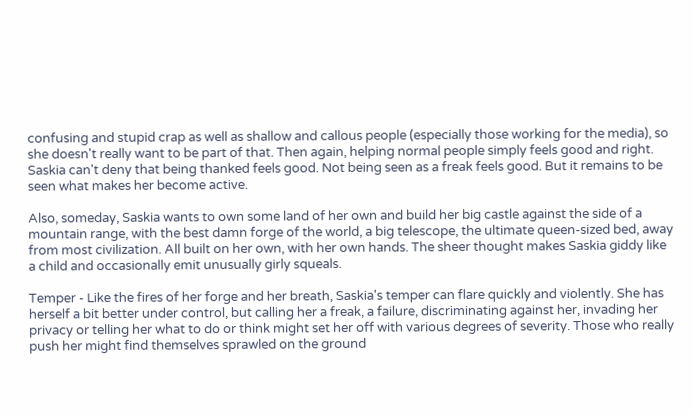confusing and stupid crap as well as shallow and callous people (especially those working for the media), so she doesn't really want to be part of that. Then again, helping normal people simply feels good and right. Saskia can't deny that being thanked feels good. Not being seen as a freak feels good. But it remains to be seen what makes her become active.

Also, someday, Saskia wants to own some land of her own and build her big castle against the side of a mountain range, with the best damn forge of the world, a big telescope, the ultimate queen-sized bed, away from most civilization. All built on her own, with her own hands. The sheer thought makes Saskia giddy like a child and occasionally emit unusually girly squeals.

Temper - Like the fires of her forge and her breath, Saskia's temper can flare quickly and violently. She has herself a bit better under control, but calling her a freak, a failure, discriminating against her, invading her privacy or telling her what to do or think might set her off with various degrees of severity. Those who really push her might find themselves sprawled on the ground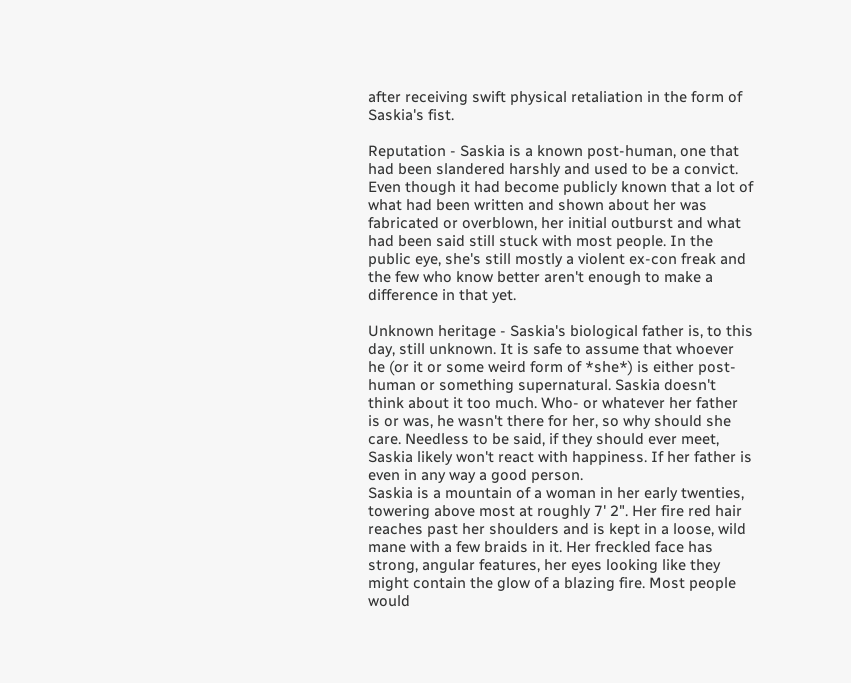after receiving swift physical retaliation in the form of Saskia's fist.

Reputation - Saskia is a known post-human, one that had been slandered harshly and used to be a convict. Even though it had become publicly known that a lot of what had been written and shown about her was fabricated or overblown, her initial outburst and what had been said still stuck with most people. In the public eye, she's still mostly a violent ex-con freak and the few who know better aren't enough to make a difference in that yet.

Unknown heritage - Saskia's biological father is, to this day, still unknown. It is safe to assume that whoever he (or it or some weird form of *she*) is either post-human or something supernatural. Saskia doesn't think about it too much. Who- or whatever her father is or was, he wasn't there for her, so why should she care. Needless to be said, if they should ever meet, Saskia likely won't react with happiness. If her father is even in any way a good person.
Saskia is a mountain of a woman in her early twenties, towering above most at roughly 7' 2". Her fire red hair reaches past her shoulders and is kept in a loose, wild mane with a few braids in it. Her freckled face has strong, angular features, her eyes looking like they might contain the glow of a blazing fire. Most people would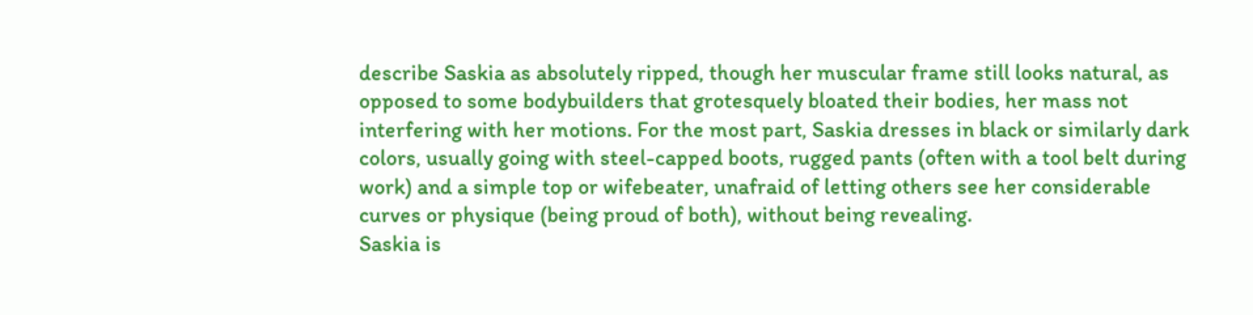describe Saskia as absolutely ripped, though her muscular frame still looks natural, as opposed to some bodybuilders that grotesquely bloated their bodies, her mass not interfering with her motions. For the most part, Saskia dresses in black or similarly dark colors, usually going with steel-capped boots, rugged pants (often with a tool belt during work) and a simple top or wifebeater, unafraid of letting others see her considerable curves or physique (being proud of both), without being revealing.
Saskia is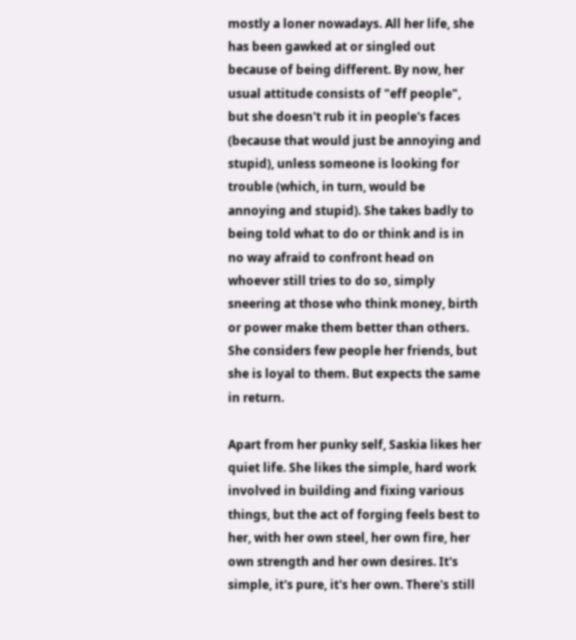mostly a loner nowadays. All her life, she has been gawked at or singled out because of being different. By now, her usual attitude consists of "eff people", but she doesn't rub it in people's faces (because that would just be annoying and stupid), unless someone is looking for trouble (which, in turn, would be annoying and stupid). She takes badly to being told what to do or think and is in no way afraid to confront head on whoever still tries to do so, simply sneering at those who think money, birth or power make them better than others. She considers few people her friends, but she is loyal to them. But expects the same in return.

Apart from her punky self, Saskia likes her quiet life. She likes the simple, hard work involved in building and fixing various things, but the act of forging feels best to her, with her own steel, her own fire, her own strength and her own desires. It's simple, it's pure, it's her own. There's still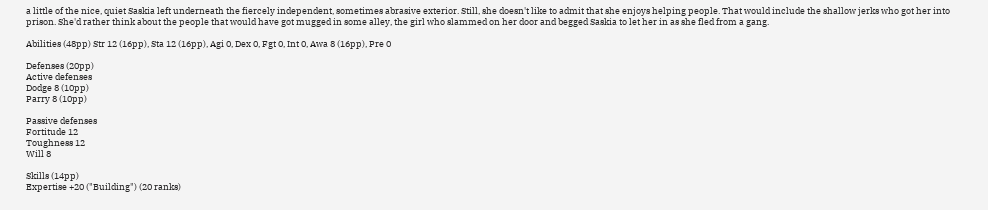a little of the nice, quiet Saskia left underneath the fiercely independent, sometimes abrasive exterior. Still, she doesn't like to admit that she enjoys helping people. That would include the shallow jerks who got her into prison. She'd rather think about the people that would have got mugged in some alley, the girl who slammed on her door and begged Saskia to let her in as she fled from a gang.

Abilities (48pp) Str 12 (16pp), Sta 12 (16pp), Agi 0, Dex 0, Fgt 0, Int 0, Awa 8 (16pp), Pre 0

Defenses (20pp)
Active defenses
Dodge 8 (10pp)
Parry 8 (10pp)

Passive defenses
Fortitude 12
Toughness 12
Will 8

Skills (14pp)
Expertise +20 ("Building") (20 ranks)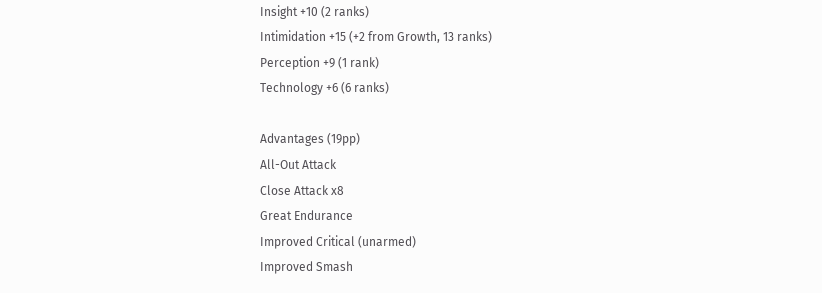Insight +10 (2 ranks)
Intimidation +15 (+2 from Growth, 13 ranks)
Perception +9 (1 rank)
Technology +6 (6 ranks)

Advantages (19pp)
All-Out Attack
Close Attack x8
Great Endurance
Improved Critical (unarmed)
Improved Smash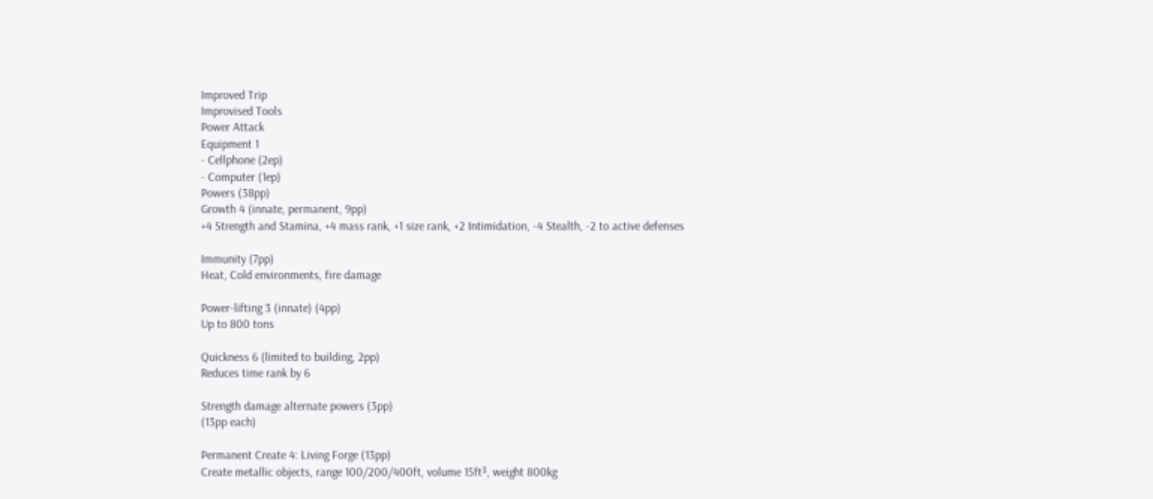Improved Trip
Improvised Tools
Power Attack
Equipment 1
- Cellphone (2ep)
- Computer (1ep)
Powers (38pp)
Growth 4 (innate, permanent, 9pp)
+4 Strength and Stamina, +4 mass rank, +1 size rank, +2 Intimidation, -4 Stealth, -2 to active defenses

Immunity (7pp)
Heat, Cold environments, fire damage

Power-lifting 3 (innate) (4pp)
Up to 800 tons

Quickness 6 (limited to building, 2pp)
Reduces time rank by 6

Strength damage alternate powers (3pp)
(13pp each)

Permanent Create 4: Living Forge (13pp)
Create metallic objects, range 100/200/400ft, volume 15ft³, weight 800kg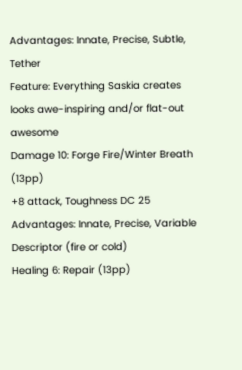Advantages: Innate, Precise, Subtle, Tether
Feature: Everything Saskia creates looks awe-inspiring and/or flat-out awesome
Damage 10: Forge Fire/Winter Breath (13pp)
+8 attack, Toughness DC 25
Advantages: Innate, Precise, Variable Descriptor (fire or cold)
Healing 6: Repair (13pp)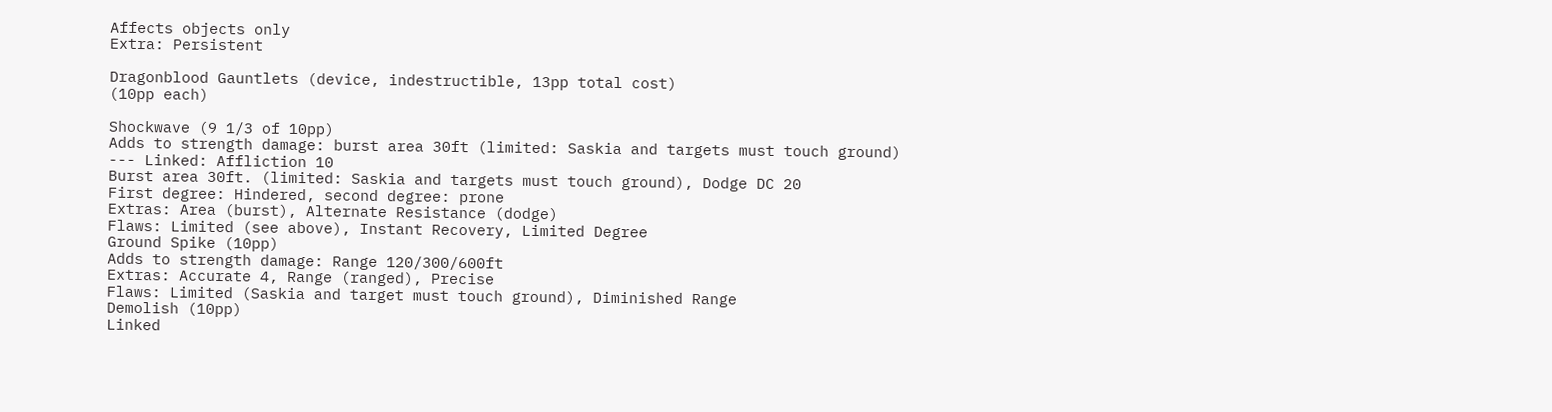Affects objects only
Extra: Persistent

Dragonblood Gauntlets (device, indestructible, 13pp total cost)
(10pp each)

Shockwave (9 1/3 of 10pp)
Adds to strength damage: burst area 30ft (limited: Saskia and targets must touch ground)
--- Linked: Affliction 10
Burst area 30ft. (limited: Saskia and targets must touch ground), Dodge DC 20
First degree: Hindered, second degree: prone
Extras: Area (burst), Alternate Resistance (dodge)
Flaws: Limited (see above), Instant Recovery, Limited Degree
Ground Spike (10pp)
Adds to strength damage: Range 120/300/600ft
Extras: Accurate 4, Range (ranged), Precise
Flaws: Limited (Saskia and target must touch ground), Diminished Range
Demolish (10pp)
Linked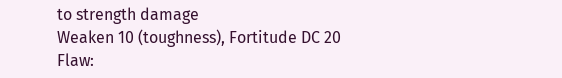to strength damage
Weaken 10 (toughness), Fortitude DC 20
Flaw: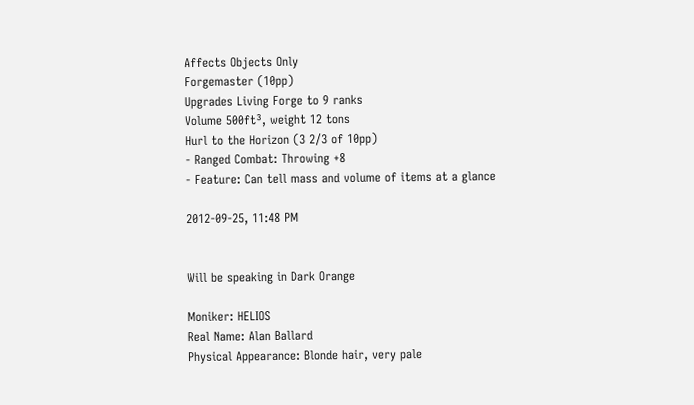Affects Objects Only
Forgemaster (10pp)
Upgrades Living Forge to 9 ranks
Volume 500ft³, weight 12 tons
Hurl to the Horizon (3 2/3 of 10pp)
- Ranged Combat: Throwing +8
- Feature: Can tell mass and volume of items at a glance

2012-09-25, 11:48 PM


Will be speaking in Dark Orange

Moniker: HELIOS
Real Name: Alan Ballard
Physical Appearance: Blonde hair, very pale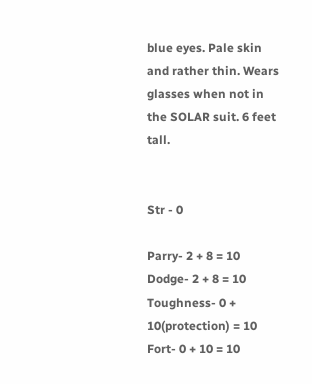blue eyes. Pale skin and rather thin. Wears glasses when not in the SOLAR suit. 6 feet tall.


Str - 0

Parry- 2 + 8 = 10
Dodge- 2 + 8 = 10
Toughness- 0 + 10(protection) = 10
Fort- 0 + 10 = 10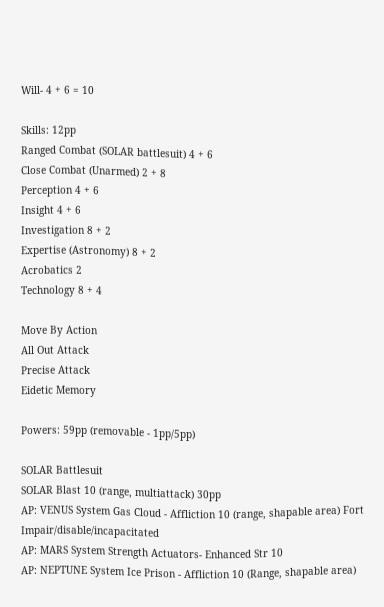Will- 4 + 6 = 10

Skills: 12pp
Ranged Combat (SOLAR battlesuit) 4 + 6
Close Combat (Unarmed) 2 + 8
Perception 4 + 6
Insight 4 + 6
Investigation 8 + 2
Expertise (Astronomy) 8 + 2
Acrobatics 2
Technology 8 + 4

Move By Action
All Out Attack
Precise Attack
Eidetic Memory

Powers: 59pp (removable - 1pp/5pp)

SOLAR Battlesuit
SOLAR Blast 10 (range, multiattack) 30pp
AP: VENUS System Gas Cloud - Affliction 10 (range, shapable area) Fort Impair/disable/incapacitated
AP: MARS System Strength Actuators- Enhanced Str 10
AP: NEPTUNE System Ice Prison - Affliction 10 (Range, shapable area)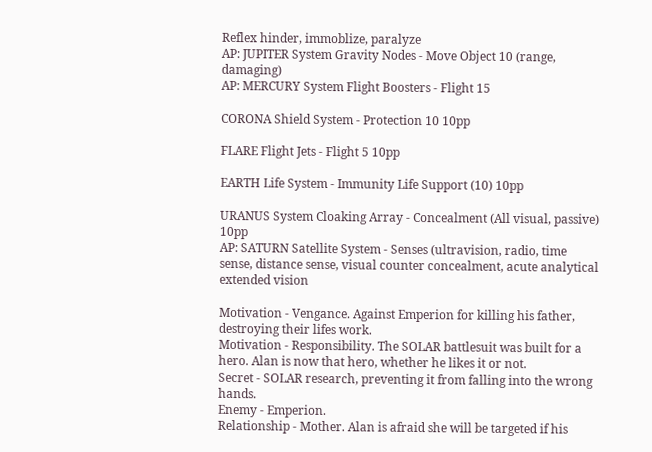Reflex hinder, immoblize, paralyze
AP: JUPITER System Gravity Nodes - Move Object 10 (range, damaging)
AP: MERCURY System Flight Boosters - Flight 15

CORONA Shield System - Protection 10 10pp

FLARE Flight Jets - Flight 5 10pp

EARTH Life System - Immunity Life Support (10) 10pp

URANUS System Cloaking Array - Concealment (All visual, passive) 10pp
AP: SATURN Satellite System - Senses (ultravision, radio, time sense, distance sense, visual counter concealment, acute analytical extended vision

Motivation - Vengance. Against Emperion for killing his father, destroying their lifes work.
Motivation - Responsibility. The SOLAR battlesuit was built for a hero. Alan is now that hero, whether he likes it or not.
Secret - SOLAR research, preventing it from falling into the wrong hands.
Enemy - Emperion.
Relationship - Mother. Alan is afraid she will be targeted if his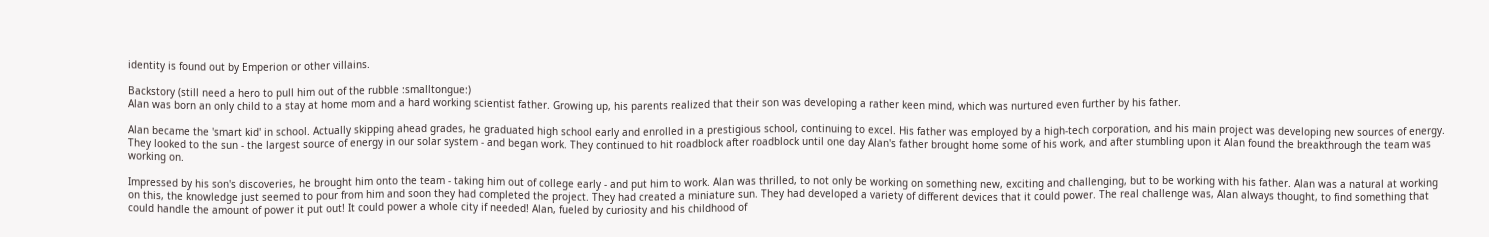identity is found out by Emperion or other villains.

Backstory (still need a hero to pull him out of the rubble :smalltongue:)
Alan was born an only child to a stay at home mom and a hard working scientist father. Growing up, his parents realized that their son was developing a rather keen mind, which was nurtured even further by his father.

Alan became the 'smart kid' in school. Actually skipping ahead grades, he graduated high school early and enrolled in a prestigious school, continuing to excel. His father was employed by a high-tech corporation, and his main project was developing new sources of energy. They looked to the sun - the largest source of energy in our solar system - and began work. They continued to hit roadblock after roadblock until one day Alan's father brought home some of his work, and after stumbling upon it Alan found the breakthrough the team was working on.

Impressed by his son's discoveries, he brought him onto the team - taking him out of college early - and put him to work. Alan was thrilled, to not only be working on something new, exciting and challenging, but to be working with his father. Alan was a natural at working on this, the knowledge just seemed to pour from him and soon they had completed the project. They had created a miniature sun. They had developed a variety of different devices that it could power. The real challenge was, Alan always thought, to find something that could handle the amount of power it put out! It could power a whole city if needed! Alan, fueled by curiosity and his childhood of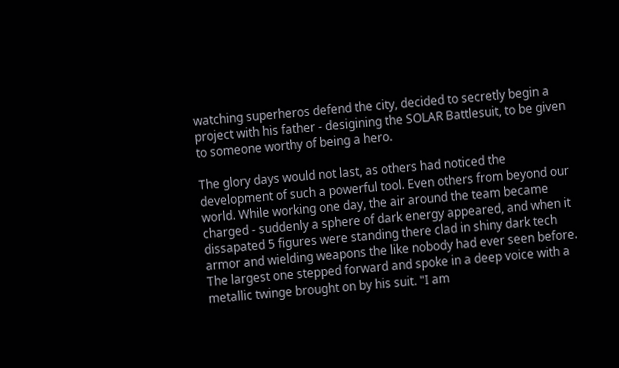watching superheros defend the city, decided to secretly begin a project with his father - desigining the SOLAR Battlesuit, to be given to someone worthy of being a hero.

The glory days would not last, as others had noticed the development of such a powerful tool. Even others from beyond our world. While working one day, the air around the team became charged - suddenly a sphere of dark energy appeared, and when it dissapated 5 figures were standing there clad in shiny dark tech armor and wielding weapons the like nobody had ever seen before. The largest one stepped forward and spoke in a deep voice with a metallic twinge brought on by his suit. "I am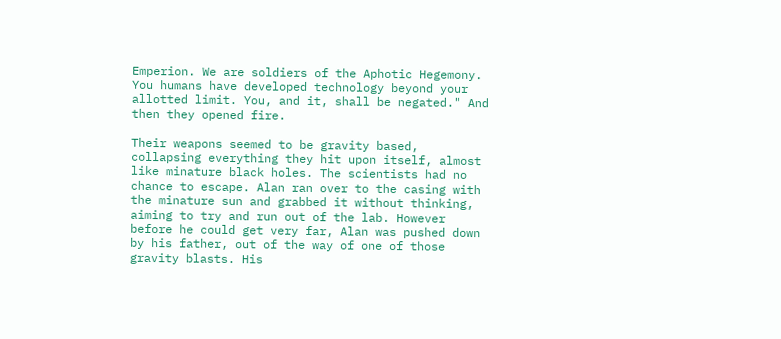Emperion. We are soldiers of the Aphotic Hegemony. You humans have developed technology beyond your allotted limit. You, and it, shall be negated." And then they opened fire.

Their weapons seemed to be gravity based, collapsing everything they hit upon itself, almost like minature black holes. The scientists had no chance to escape. Alan ran over to the casing with the minature sun and grabbed it without thinking, aiming to try and run out of the lab. However before he could get very far, Alan was pushed down by his father, out of the way of one of those gravity blasts. His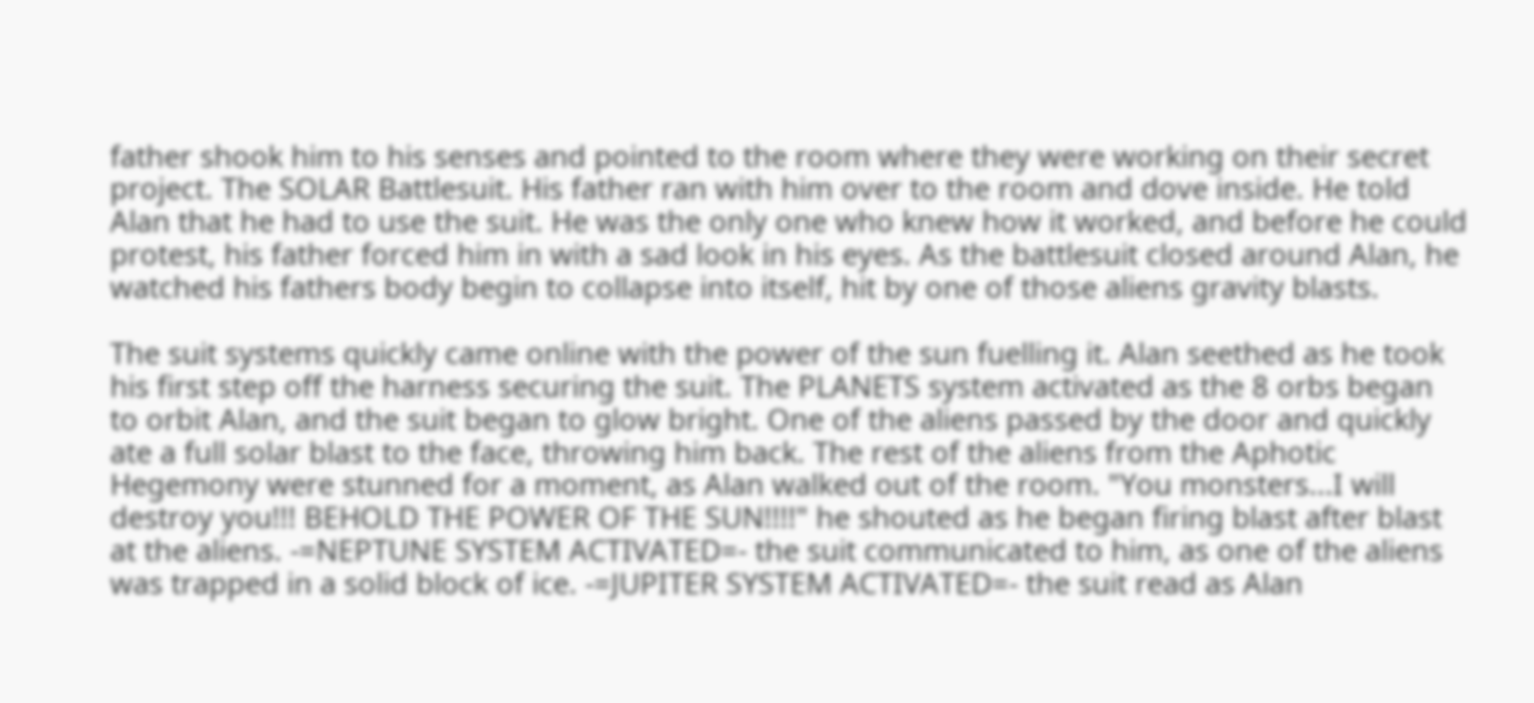father shook him to his senses and pointed to the room where they were working on their secret project. The SOLAR Battlesuit. His father ran with him over to the room and dove inside. He told Alan that he had to use the suit. He was the only one who knew how it worked, and before he could protest, his father forced him in with a sad look in his eyes. As the battlesuit closed around Alan, he watched his fathers body begin to collapse into itself, hit by one of those aliens gravity blasts.

The suit systems quickly came online with the power of the sun fuelling it. Alan seethed as he took his first step off the harness securing the suit. The PLANETS system activated as the 8 orbs began to orbit Alan, and the suit began to glow bright. One of the aliens passed by the door and quickly ate a full solar blast to the face, throwing him back. The rest of the aliens from the Aphotic Hegemony were stunned for a moment, as Alan walked out of the room. "You monsters...I will destroy you!!! BEHOLD THE POWER OF THE SUN!!!!" he shouted as he began firing blast after blast at the aliens. -=NEPTUNE SYSTEM ACTIVATED=- the suit communicated to him, as one of the aliens was trapped in a solid block of ice. -=JUPITER SYSTEM ACTIVATED=- the suit read as Alan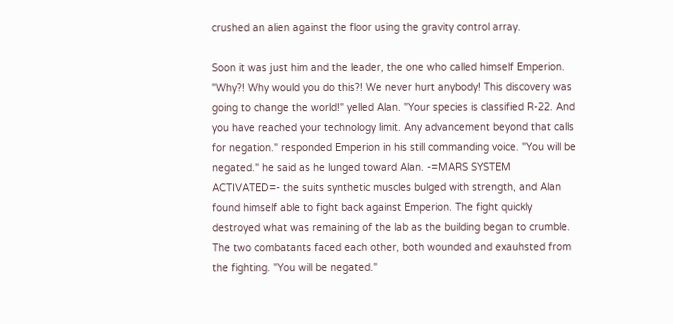crushed an alien against the floor using the gravity control array.

Soon it was just him and the leader, the one who called himself Emperion. "Why?! Why would you do this?! We never hurt anybody! This discovery was going to change the world!" yelled Alan. "Your species is classified R-22. And you have reached your technology limit. Any advancement beyond that calls for negation." responded Emperion in his still commanding voice. "You will be negated." he said as he lunged toward Alan. -=MARS SYSTEM ACTIVATED=- the suits synthetic muscles bulged with strength, and Alan found himself able to fight back against Emperion. The fight quickly destroyed what was remaining of the lab as the building began to crumble. The two combatants faced each other, both wounded and exauhsted from the fighting. "You will be negated."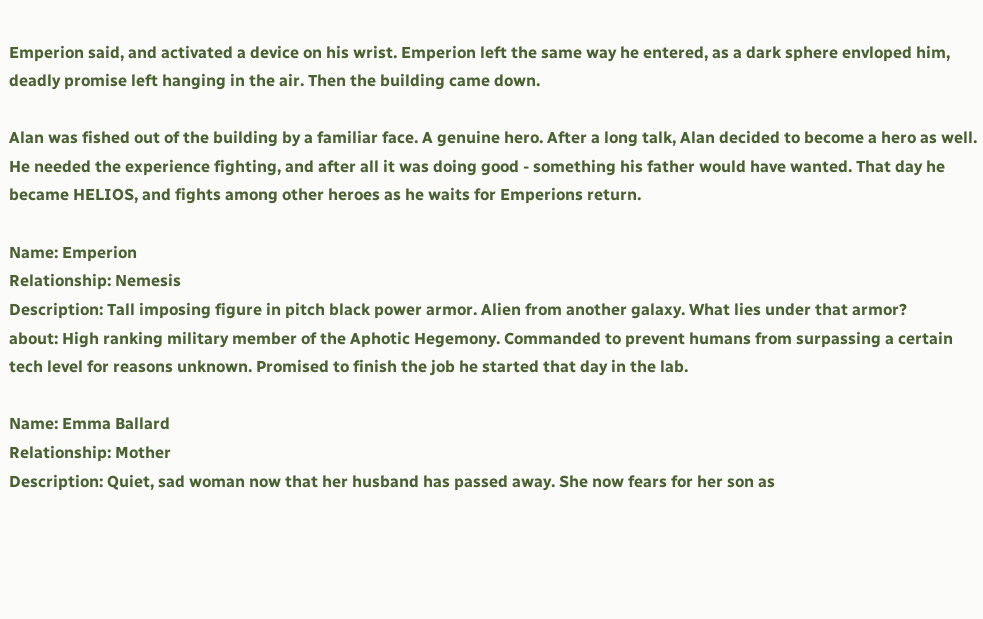Emperion said, and activated a device on his wrist. Emperion left the same way he entered, as a dark sphere envloped him, deadly promise left hanging in the air. Then the building came down.

Alan was fished out of the building by a familiar face. A genuine hero. After a long talk, Alan decided to become a hero as well. He needed the experience fighting, and after all it was doing good - something his father would have wanted. That day he became HELIOS, and fights among other heroes as he waits for Emperions return.

Name: Emperion
Relationship: Nemesis
Description: Tall imposing figure in pitch black power armor. Alien from another galaxy. What lies under that armor?
about: High ranking military member of the Aphotic Hegemony. Commanded to prevent humans from surpassing a certain tech level for reasons unknown. Promised to finish the job he started that day in the lab.

Name: Emma Ballard
Relationship: Mother
Description: Quiet, sad woman now that her husband has passed away. She now fears for her son as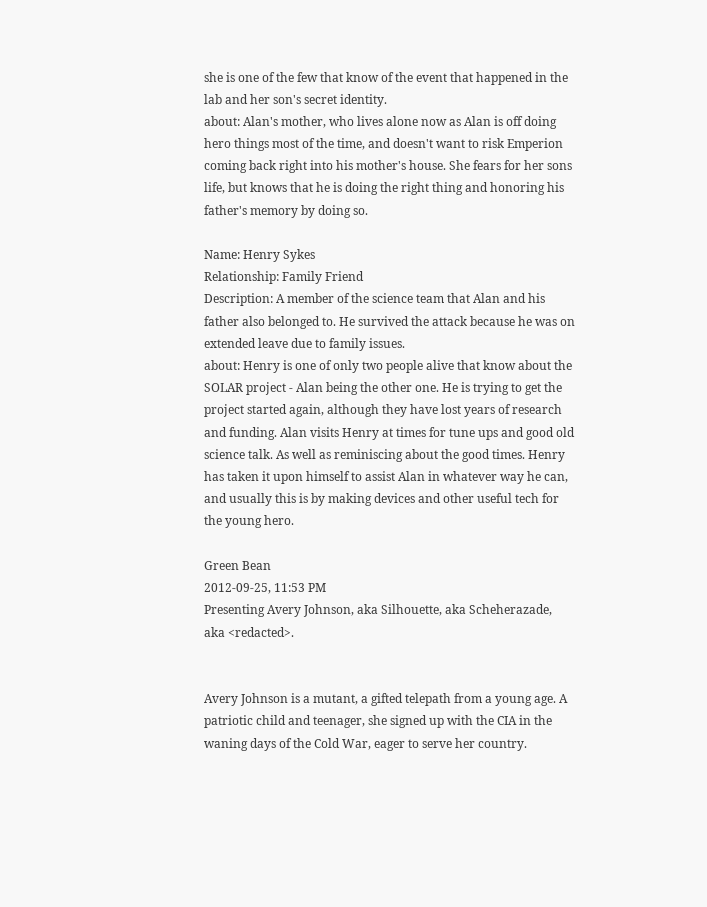she is one of the few that know of the event that happened in the lab and her son's secret identity.
about: Alan's mother, who lives alone now as Alan is off doing hero things most of the time, and doesn't want to risk Emperion coming back right into his mother's house. She fears for her sons life, but knows that he is doing the right thing and honoring his father's memory by doing so.

Name: Henry Sykes
Relationship: Family Friend
Description: A member of the science team that Alan and his father also belonged to. He survived the attack because he was on extended leave due to family issues.
about: Henry is one of only two people alive that know about the SOLAR project - Alan being the other one. He is trying to get the project started again, although they have lost years of research and funding. Alan visits Henry at times for tune ups and good old science talk. As well as reminiscing about the good times. Henry has taken it upon himself to assist Alan in whatever way he can, and usually this is by making devices and other useful tech for the young hero.

Green Bean
2012-09-25, 11:53 PM
Presenting Avery Johnson, aka Silhouette, aka Scheherazade, aka <redacted>.


Avery Johnson is a mutant, a gifted telepath from a young age. A patriotic child and teenager, she signed up with the CIA in the waning days of the Cold War, eager to serve her country.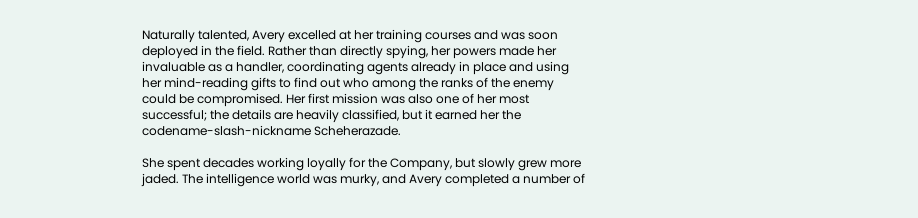Naturally talented, Avery excelled at her training courses and was soon deployed in the field. Rather than directly spying, her powers made her invaluable as a handler, coordinating agents already in place and using her mind-reading gifts to find out who among the ranks of the enemy could be compromised. Her first mission was also one of her most successful; the details are heavily classified, but it earned her the codename-slash-nickname Scheherazade.

She spent decades working loyally for the Company, but slowly grew more jaded. The intelligence world was murky, and Avery completed a number of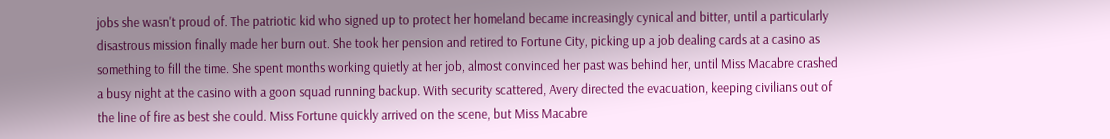jobs she wasn't proud of. The patriotic kid who signed up to protect her homeland became increasingly cynical and bitter, until a particularly disastrous mission finally made her burn out. She took her pension and retired to Fortune City, picking up a job dealing cards at a casino as something to fill the time. She spent months working quietly at her job, almost convinced her past was behind her, until Miss Macabre crashed a busy night at the casino with a goon squad running backup. With security scattered, Avery directed the evacuation, keeping civilians out of the line of fire as best she could. Miss Fortune quickly arrived on the scene, but Miss Macabre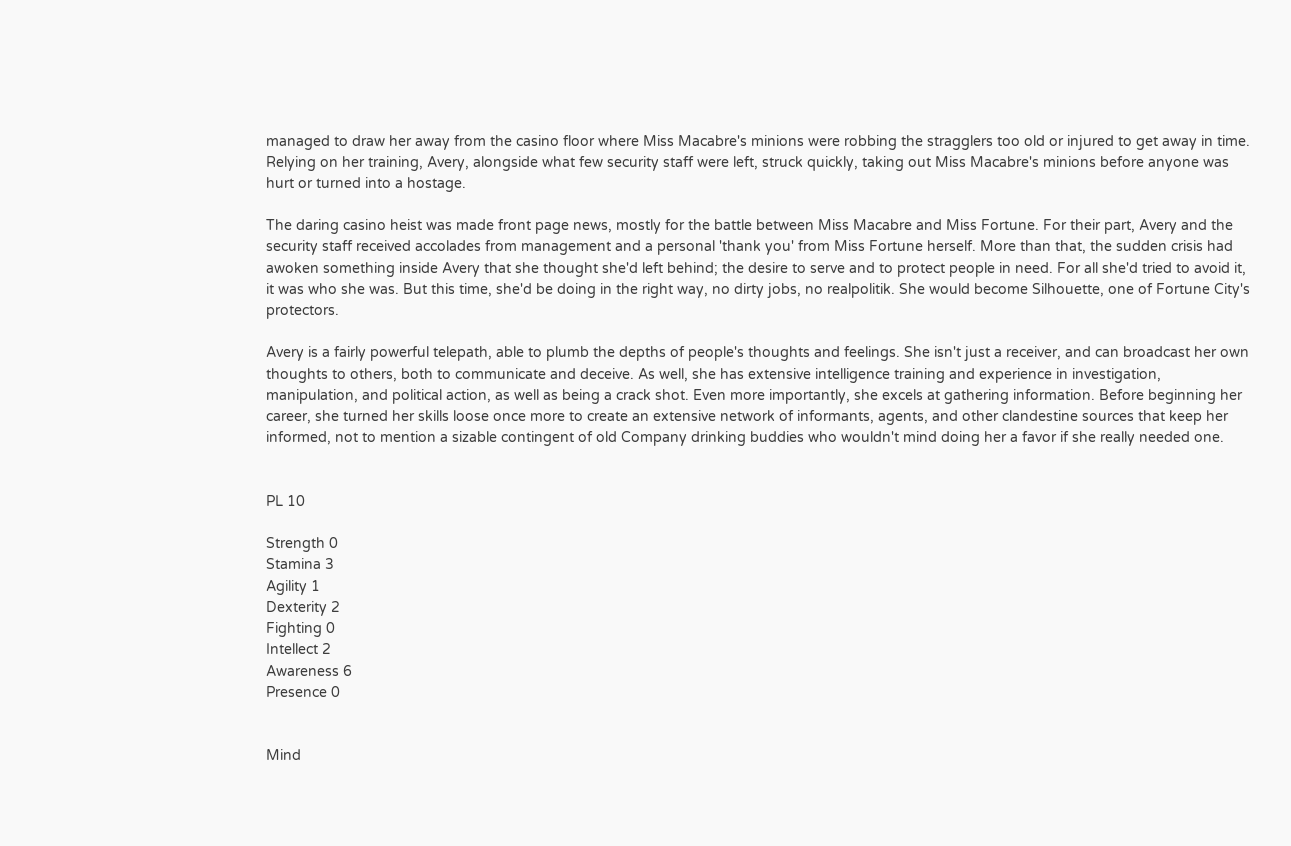managed to draw her away from the casino floor where Miss Macabre's minions were robbing the stragglers too old or injured to get away in time. Relying on her training, Avery, alongside what few security staff were left, struck quickly, taking out Miss Macabre's minions before anyone was hurt or turned into a hostage.

The daring casino heist was made front page news, mostly for the battle between Miss Macabre and Miss Fortune. For their part, Avery and the security staff received accolades from management and a personal 'thank you' from Miss Fortune herself. More than that, the sudden crisis had awoken something inside Avery that she thought she'd left behind; the desire to serve and to protect people in need. For all she'd tried to avoid it, it was who she was. But this time, she'd be doing in the right way, no dirty jobs, no realpolitik. She would become Silhouette, one of Fortune City's protectors.

Avery is a fairly powerful telepath, able to plumb the depths of people's thoughts and feelings. She isn't just a receiver, and can broadcast her own thoughts to others, both to communicate and deceive. As well, she has extensive intelligence training and experience in investigation, manipulation, and political action, as well as being a crack shot. Even more importantly, she excels at gathering information. Before beginning her career, she turned her skills loose once more to create an extensive network of informants, agents, and other clandestine sources that keep her informed, not to mention a sizable contingent of old Company drinking buddies who wouldn't mind doing her a favor if she really needed one.


PL 10

Strength 0
Stamina 3
Agility 1
Dexterity 2
Fighting 0
Intellect 2
Awareness 6
Presence 0


Mind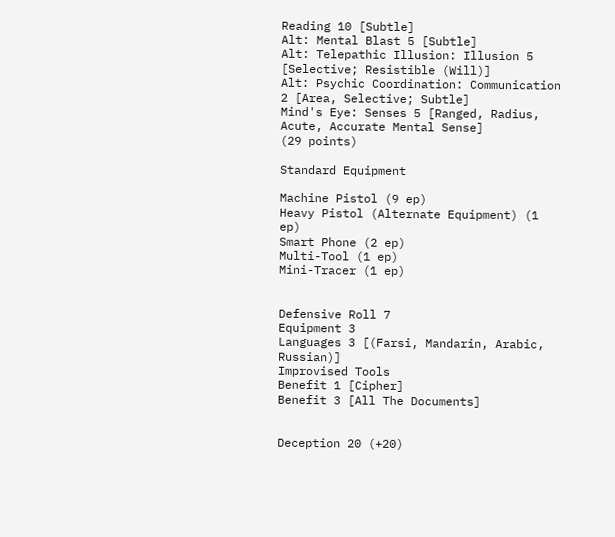Reading 10 [Subtle]
Alt: Mental Blast 5 [Subtle]
Alt: Telepathic Illusion: Illusion 5 [Selective; Resistible (Will)]
Alt: Psychic Coordination: Communication 2 [Area, Selective; Subtle]
Mind's Eye: Senses 5 [Ranged, Radius, Acute, Accurate Mental Sense]
(29 points)

Standard Equipment

Machine Pistol (9 ep)
Heavy Pistol (Alternate Equipment) (1 ep)
Smart Phone (2 ep)
Multi-Tool (1 ep)
Mini-Tracer (1 ep)


Defensive Roll 7
Equipment 3
Languages 3 [(Farsi, Mandarin, Arabic, Russian)]
Improvised Tools
Benefit 1 [Cipher]
Benefit 3 [All The Documents]


Deception 20 (+20)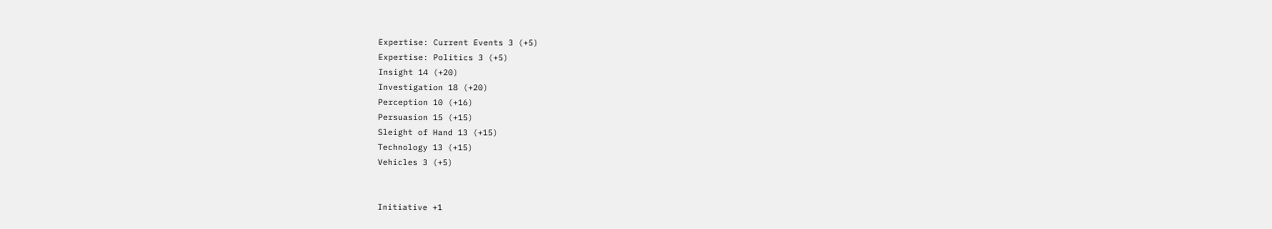Expertise: Current Events 3 (+5)
Expertise: Politics 3 (+5)
Insight 14 (+20)
Investigation 18 (+20)
Perception 10 (+16)
Persuasion 15 (+15)
Sleight of Hand 13 (+15)
Technology 13 (+15)
Vehicles 3 (+5)


Initiative +1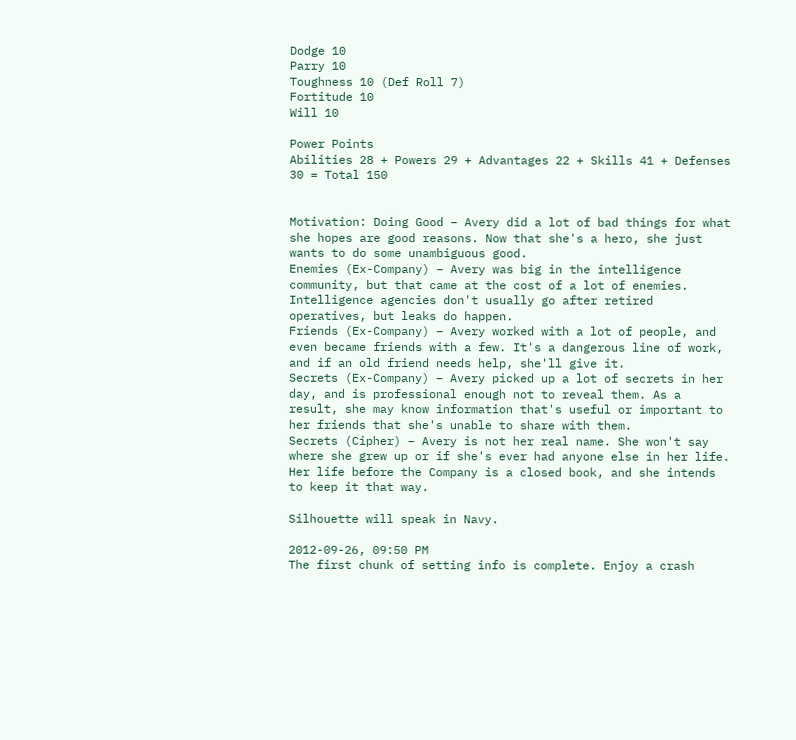Dodge 10
Parry 10
Toughness 10 (Def Roll 7)
Fortitude 10
Will 10

Power Points
Abilities 28 + Powers 29 + Advantages 22 + Skills 41 + Defenses 30 = Total 150


Motivation: Doing Good – Avery did a lot of bad things for what she hopes are good reasons. Now that she's a hero, she just wants to do some unambiguous good.
Enemies (Ex-Company) – Avery was big in the intelligence community, but that came at the cost of a lot of enemies. Intelligence agencies don't usually go after retired operatives, but leaks do happen.
Friends (Ex-Company) – Avery worked with a lot of people, and even became friends with a few. It's a dangerous line of work, and if an old friend needs help, she'll give it.
Secrets (Ex-Company) – Avery picked up a lot of secrets in her day, and is professional enough not to reveal them. As a result, she may know information that's useful or important to her friends that she's unable to share with them.
Secrets (Cipher) – Avery is not her real name. She won't say where she grew up or if she's ever had anyone else in her life. Her life before the Company is a closed book, and she intends to keep it that way.

Silhouette will speak in Navy.

2012-09-26, 09:50 PM
The first chunk of setting info is complete. Enjoy a crash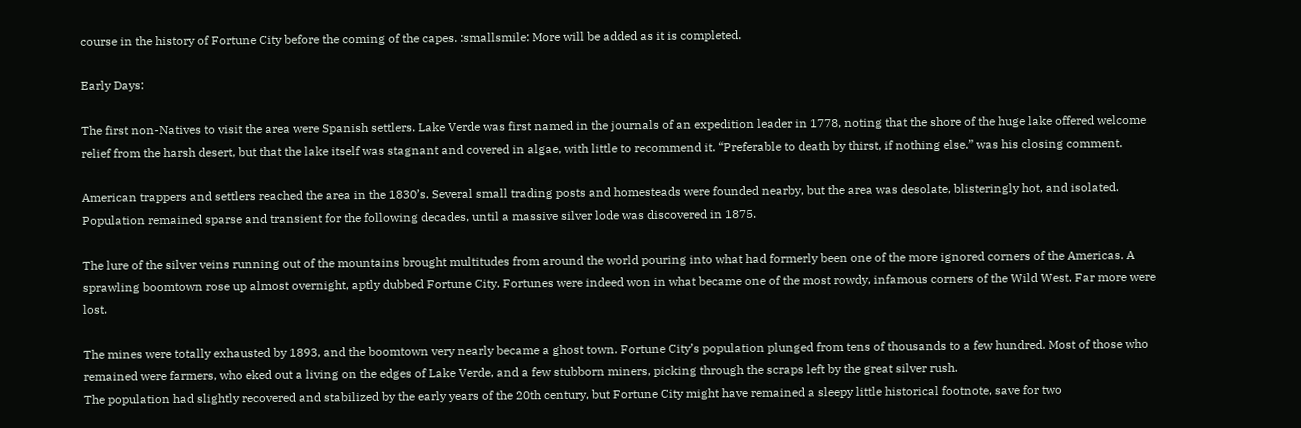course in the history of Fortune City before the coming of the capes. :smallsmile: More will be added as it is completed.

Early Days:

The first non-Natives to visit the area were Spanish settlers. Lake Verde was first named in the journals of an expedition leader in 1778, noting that the shore of the huge lake offered welcome relief from the harsh desert, but that the lake itself was stagnant and covered in algae, with little to recommend it. “Preferable to death by thirst, if nothing else.” was his closing comment.

American trappers and settlers reached the area in the 1830’s. Several small trading posts and homesteads were founded nearby, but the area was desolate, blisteringly hot, and isolated. Population remained sparse and transient for the following decades, until a massive silver lode was discovered in 1875.

The lure of the silver veins running out of the mountains brought multitudes from around the world pouring into what had formerly been one of the more ignored corners of the Americas. A sprawling boomtown rose up almost overnight, aptly dubbed Fortune City. Fortunes were indeed won in what became one of the most rowdy, infamous corners of the Wild West. Far more were lost.

The mines were totally exhausted by 1893, and the boomtown very nearly became a ghost town. Fortune City’s population plunged from tens of thousands to a few hundred. Most of those who remained were farmers, who eked out a living on the edges of Lake Verde, and a few stubborn miners, picking through the scraps left by the great silver rush.
The population had slightly recovered and stabilized by the early years of the 20th century, but Fortune City might have remained a sleepy little historical footnote, save for two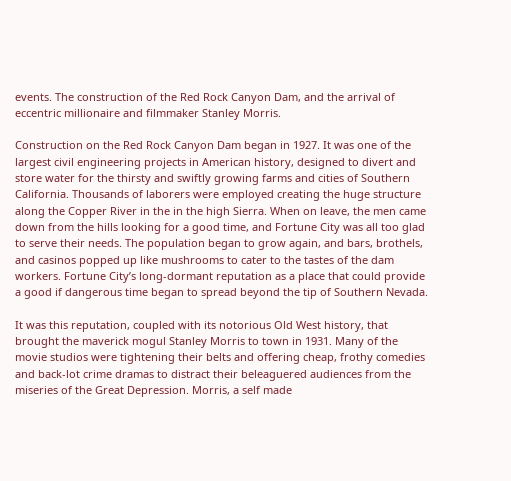events. The construction of the Red Rock Canyon Dam, and the arrival of eccentric millionaire and filmmaker Stanley Morris.

Construction on the Red Rock Canyon Dam began in 1927. It was one of the largest civil engineering projects in American history, designed to divert and store water for the thirsty and swiftly growing farms and cities of Southern California. Thousands of laborers were employed creating the huge structure along the Copper River in the in the high Sierra. When on leave, the men came down from the hills looking for a good time, and Fortune City was all too glad to serve their needs. The population began to grow again, and bars, brothels, and casinos popped up like mushrooms to cater to the tastes of the dam workers. Fortune City’s long-dormant reputation as a place that could provide a good if dangerous time began to spread beyond the tip of Southern Nevada.

It was this reputation, coupled with its notorious Old West history, that brought the maverick mogul Stanley Morris to town in 1931. Many of the movie studios were tightening their belts and offering cheap, frothy comedies and back-lot crime dramas to distract their beleaguered audiences from the miseries of the Great Depression. Morris, a self made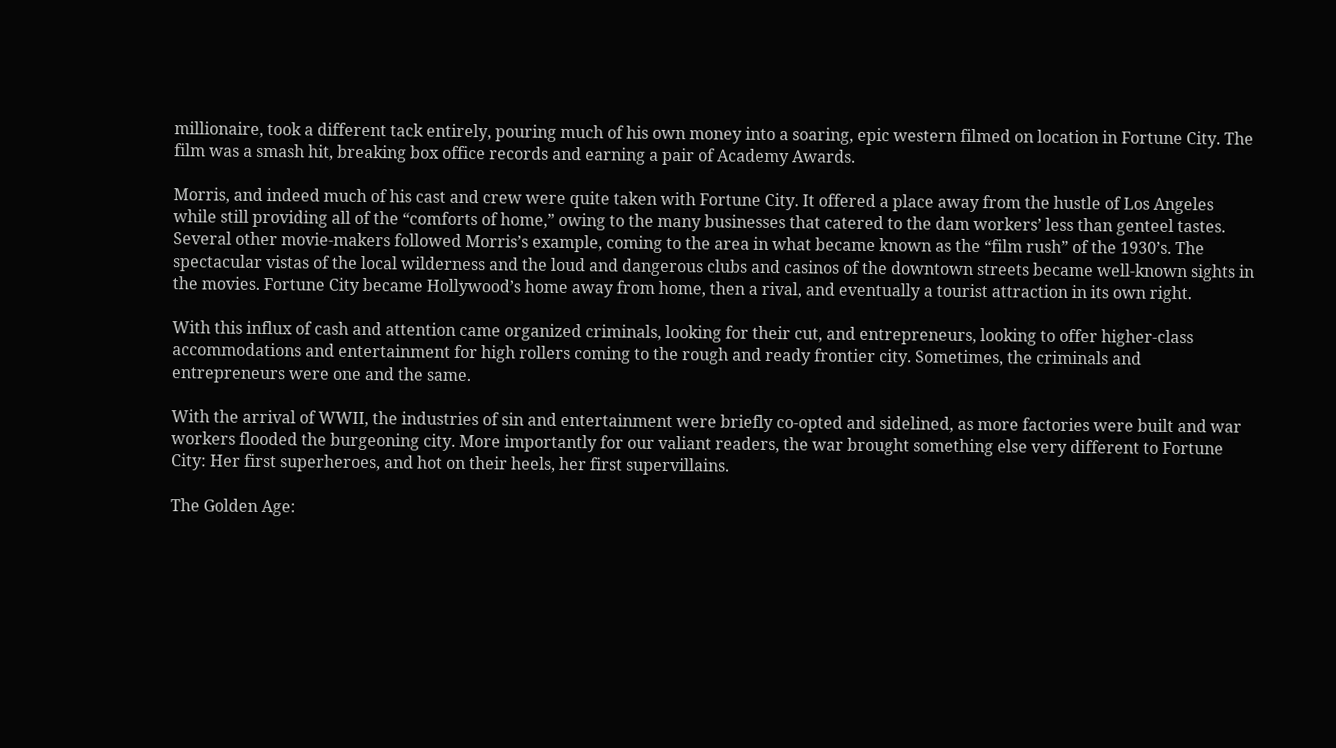millionaire, took a different tack entirely, pouring much of his own money into a soaring, epic western filmed on location in Fortune City. The film was a smash hit, breaking box office records and earning a pair of Academy Awards.

Morris, and indeed much of his cast and crew were quite taken with Fortune City. It offered a place away from the hustle of Los Angeles while still providing all of the “comforts of home,” owing to the many businesses that catered to the dam workers’ less than genteel tastes. Several other movie-makers followed Morris’s example, coming to the area in what became known as the “film rush” of the 1930’s. The spectacular vistas of the local wilderness and the loud and dangerous clubs and casinos of the downtown streets became well-known sights in the movies. Fortune City became Hollywood’s home away from home, then a rival, and eventually a tourist attraction in its own right.

With this influx of cash and attention came organized criminals, looking for their cut, and entrepreneurs, looking to offer higher-class accommodations and entertainment for high rollers coming to the rough and ready frontier city. Sometimes, the criminals and entrepreneurs were one and the same.

With the arrival of WWII, the industries of sin and entertainment were briefly co-opted and sidelined, as more factories were built and war workers flooded the burgeoning city. More importantly for our valiant readers, the war brought something else very different to Fortune City: Her first superheroes, and hot on their heels, her first supervillains.

The Golden Age: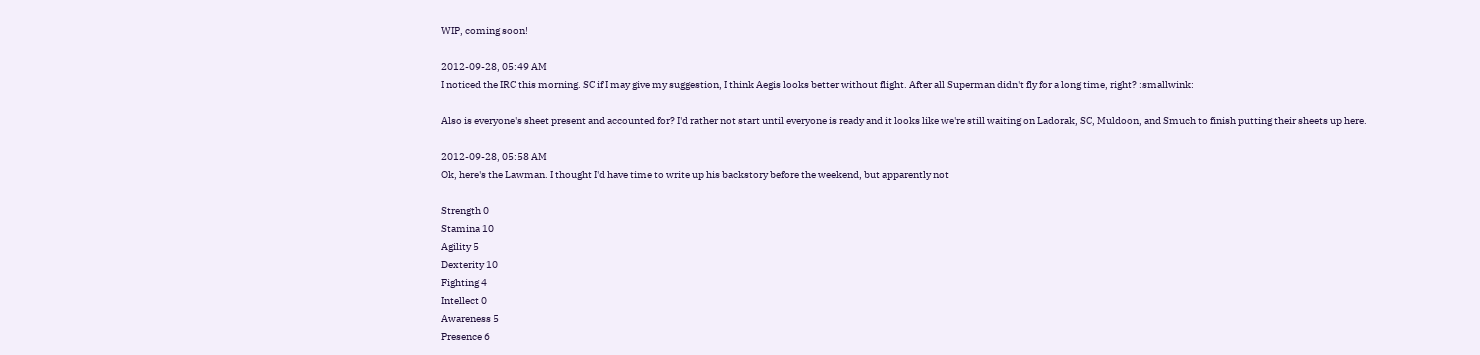WIP, coming soon!

2012-09-28, 05:49 AM
I noticed the IRC this morning. SC if I may give my suggestion, I think Aegis looks better without flight. After all Superman didn't fly for a long time, right? :smallwink:

Also is everyone's sheet present and accounted for? I'd rather not start until everyone is ready and it looks like we're still waiting on Ladorak, SC, Muldoon, and Smuch to finish putting their sheets up here.

2012-09-28, 05:58 AM
Ok, here's the Lawman. I thought I'd have time to write up his backstory before the weekend, but apparently not

Strength 0
Stamina 10
Agility 5
Dexterity 10
Fighting 4
Intellect 0
Awareness 5
Presence 6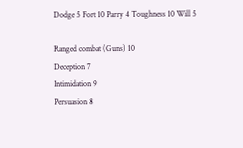Dodge 5 Fort 10 Parry 4 Toughness 10 Will 5

Ranged combat (Guns) 10
Deception 7
Intimidation 9
Persuasion 8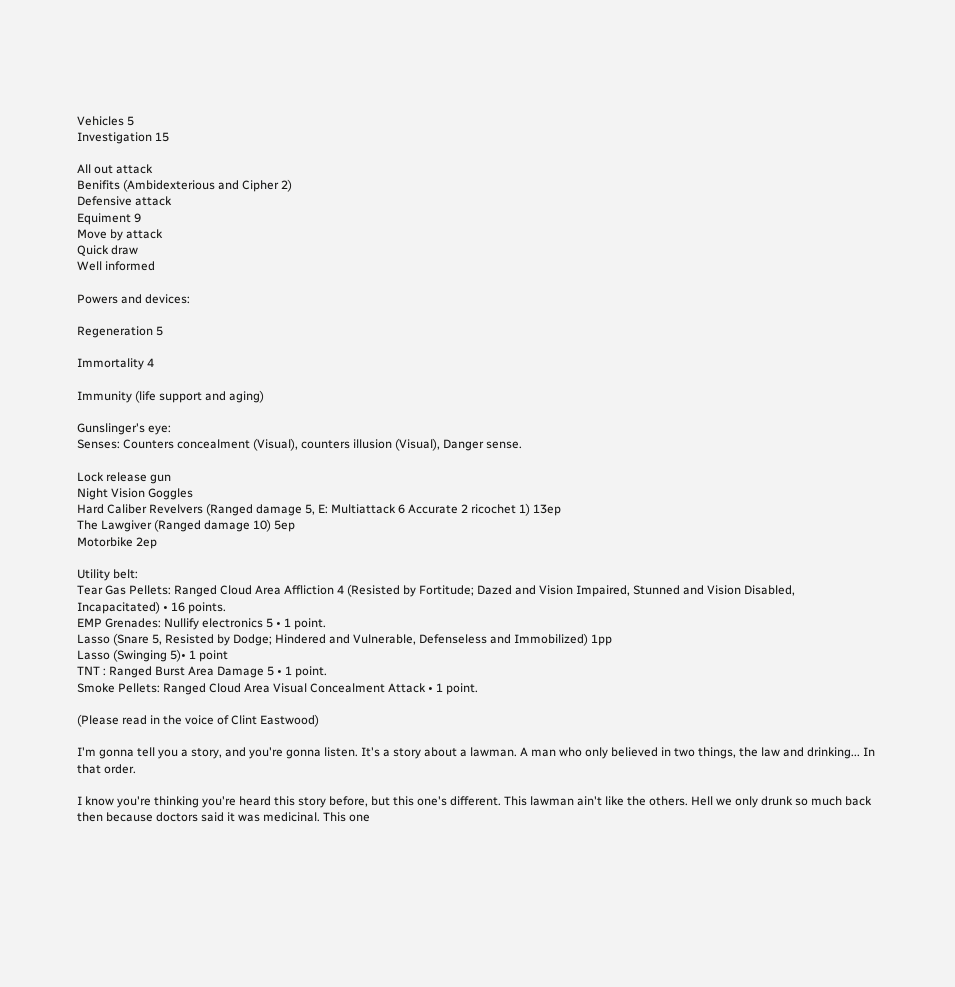Vehicles 5
Investigation 15

All out attack
Benifits (Ambidexterious and Cipher 2)
Defensive attack
Equiment 9
Move by attack
Quick draw
Well informed

Powers and devices:

Regeneration 5

Immortality 4

Immunity (life support and aging)

Gunslinger's eye:
Senses: Counters concealment (Visual), counters illusion (Visual), Danger sense.

Lock release gun
Night Vision Goggles
Hard Caliber Revelvers (Ranged damage 5, E: Multiattack 6 Accurate 2 ricochet 1) 13ep
The Lawgiver (Ranged damage 10) 5ep
Motorbike 2ep

Utility belt:
Tear Gas Pellets: Ranged Cloud Area Affliction 4 (Resisted by Fortitude; Dazed and Vision Impaired, Stunned and Vision Disabled, Incapacitated) • 16 points.
EMP Grenades: Nullify electronics 5 • 1 point.
Lasso (Snare 5, Resisted by Dodge; Hindered and Vulnerable, Defenseless and Immobilized) 1pp
Lasso (Swinging 5)• 1 point
TNT : Ranged Burst Area Damage 5 • 1 point.
Smoke Pellets: Ranged Cloud Area Visual Concealment Attack • 1 point.

(Please read in the voice of Clint Eastwood)

I'm gonna tell you a story, and you're gonna listen. It's a story about a lawman. A man who only believed in two things, the law and drinking... In that order.

I know you're thinking you're heard this story before, but this one's different. This lawman ain't like the others. Hell we only drunk so much back then because doctors said it was medicinal. This one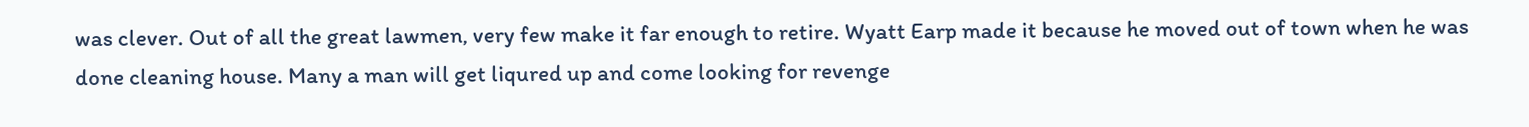was clever. Out of all the great lawmen, very few make it far enough to retire. Wyatt Earp made it because he moved out of town when he was done cleaning house. Many a man will get liqured up and come looking for revenge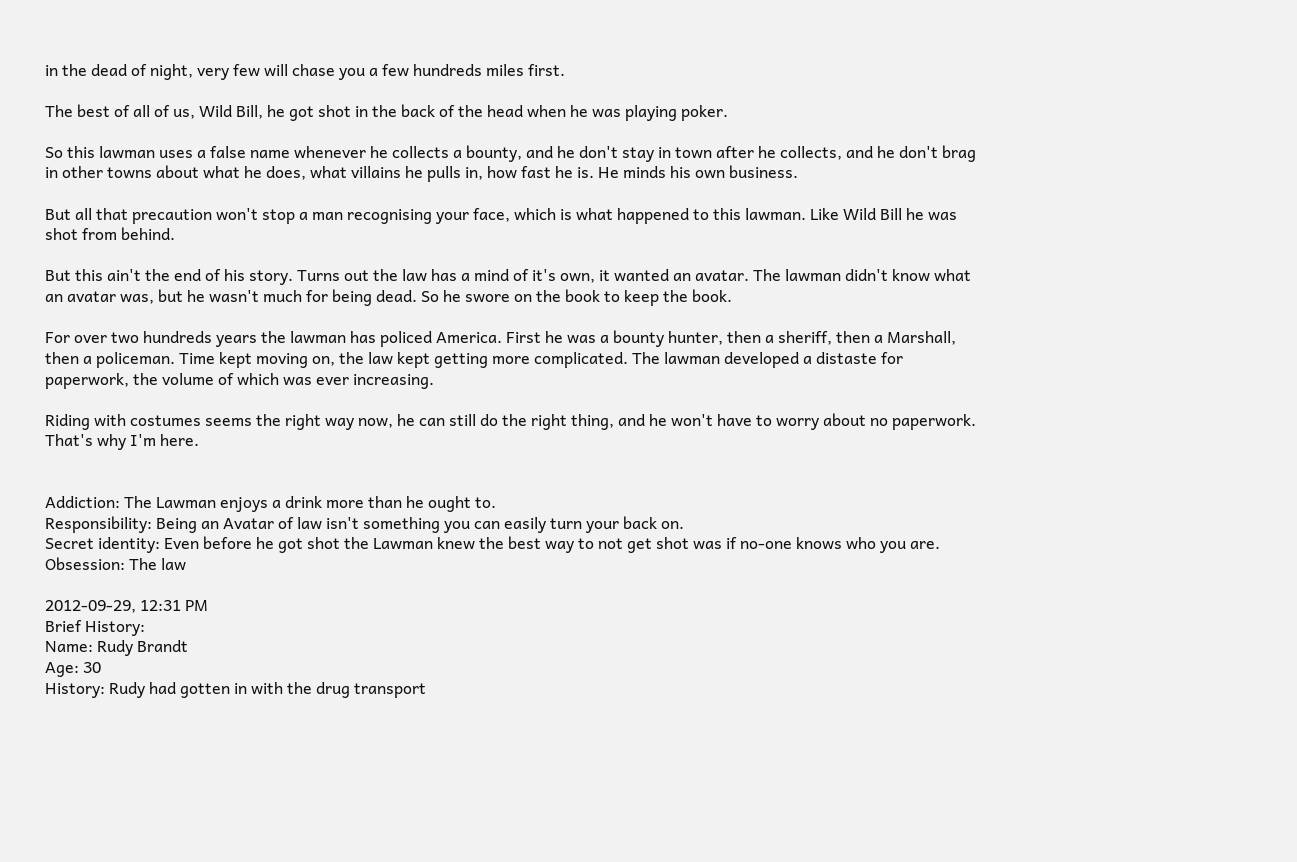in the dead of night, very few will chase you a few hundreds miles first.

The best of all of us, Wild Bill, he got shot in the back of the head when he was playing poker.

So this lawman uses a false name whenever he collects a bounty, and he don't stay in town after he collects, and he don't brag in other towns about what he does, what villains he pulls in, how fast he is. He minds his own business.

But all that precaution won't stop a man recognising your face, which is what happened to this lawman. Like Wild Bill he was shot from behind.

But this ain't the end of his story. Turns out the law has a mind of it's own, it wanted an avatar. The lawman didn't know what an avatar was, but he wasn't much for being dead. So he swore on the book to keep the book.

For over two hundreds years the lawman has policed America. First he was a bounty hunter, then a sheriff, then a Marshall, then a policeman. Time kept moving on, the law kept getting more complicated. The lawman developed a distaste for paperwork, the volume of which was ever increasing.

Riding with costumes seems the right way now, he can still do the right thing, and he won't have to worry about no paperwork. That's why I'm here.


Addiction: The Lawman enjoys a drink more than he ought to.
Responsibility: Being an Avatar of law isn't something you can easily turn your back on.
Secret identity: Even before he got shot the Lawman knew the best way to not get shot was if no-one knows who you are.
Obsession: The law

2012-09-29, 12:31 PM
Brief History:
Name: Rudy Brandt
Age: 30
History: Rudy had gotten in with the drug transport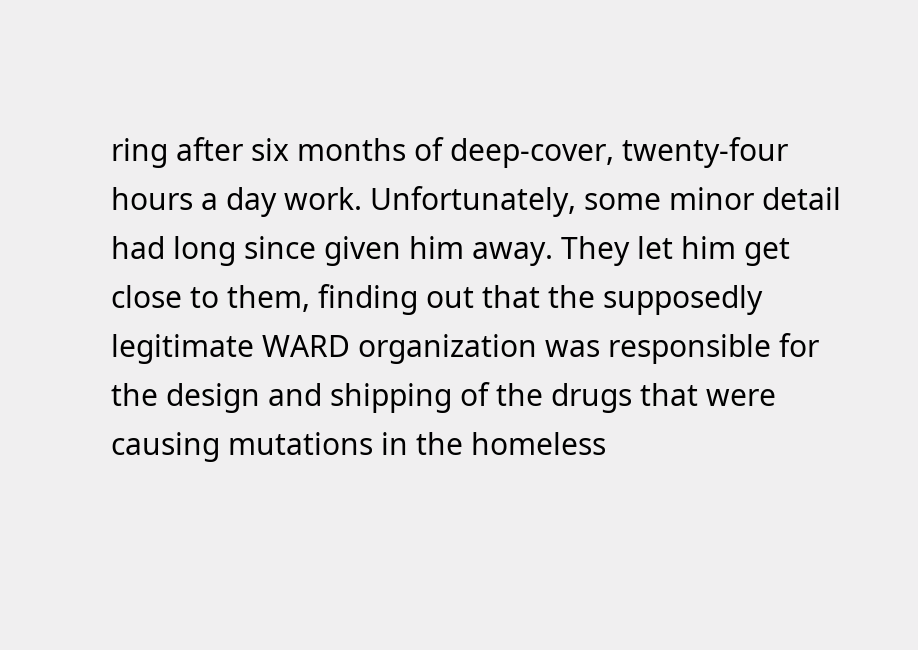ring after six months of deep-cover, twenty-four hours a day work. Unfortunately, some minor detail had long since given him away. They let him get close to them, finding out that the supposedly legitimate WARD organization was responsible for the design and shipping of the drugs that were causing mutations in the homeless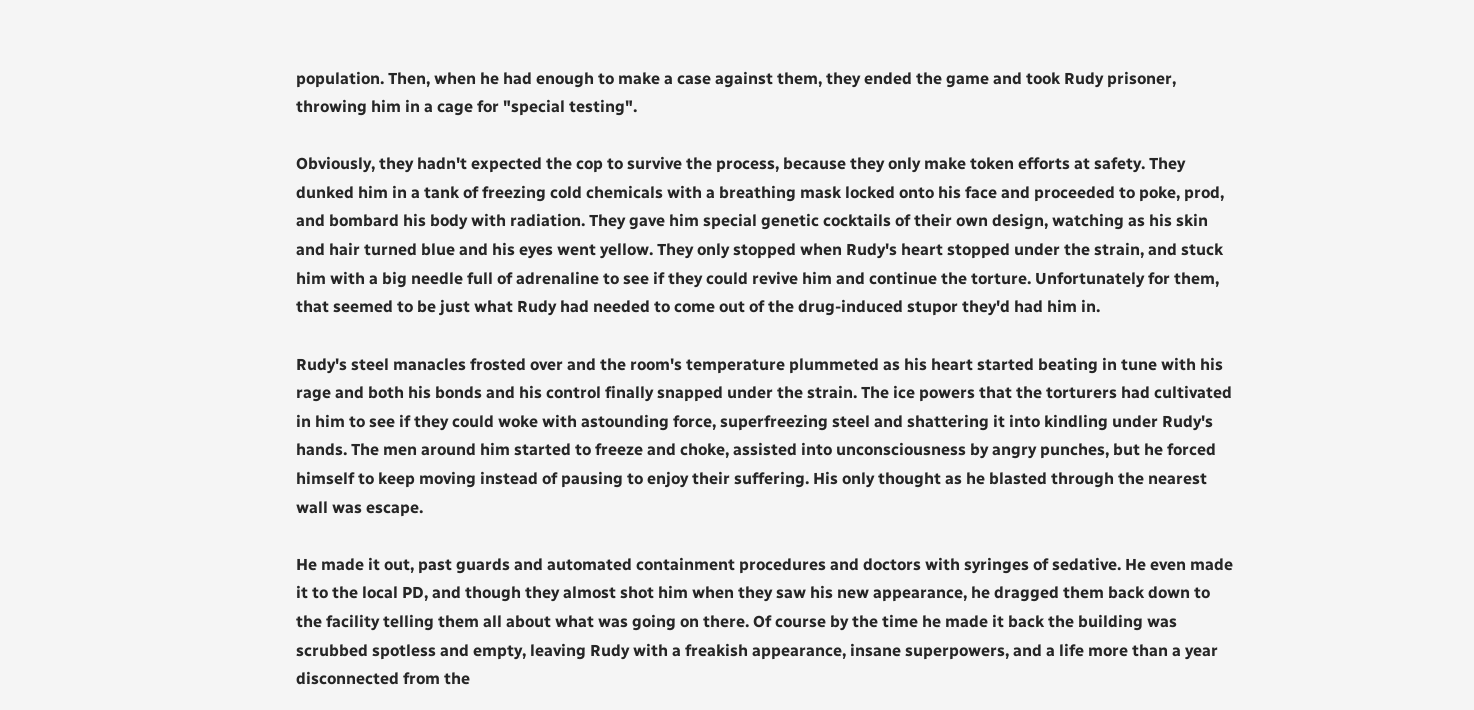population. Then, when he had enough to make a case against them, they ended the game and took Rudy prisoner, throwing him in a cage for "special testing".

Obviously, they hadn't expected the cop to survive the process, because they only make token efforts at safety. They dunked him in a tank of freezing cold chemicals with a breathing mask locked onto his face and proceeded to poke, prod, and bombard his body with radiation. They gave him special genetic cocktails of their own design, watching as his skin and hair turned blue and his eyes went yellow. They only stopped when Rudy's heart stopped under the strain, and stuck him with a big needle full of adrenaline to see if they could revive him and continue the torture. Unfortunately for them, that seemed to be just what Rudy had needed to come out of the drug-induced stupor they'd had him in.

Rudy's steel manacles frosted over and the room's temperature plummeted as his heart started beating in tune with his rage and both his bonds and his control finally snapped under the strain. The ice powers that the torturers had cultivated in him to see if they could woke with astounding force, superfreezing steel and shattering it into kindling under Rudy's hands. The men around him started to freeze and choke, assisted into unconsciousness by angry punches, but he forced himself to keep moving instead of pausing to enjoy their suffering. His only thought as he blasted through the nearest wall was escape.

He made it out, past guards and automated containment procedures and doctors with syringes of sedative. He even made it to the local PD, and though they almost shot him when they saw his new appearance, he dragged them back down to the facility telling them all about what was going on there. Of course by the time he made it back the building was scrubbed spotless and empty, leaving Rudy with a freakish appearance, insane superpowers, and a life more than a year disconnected from the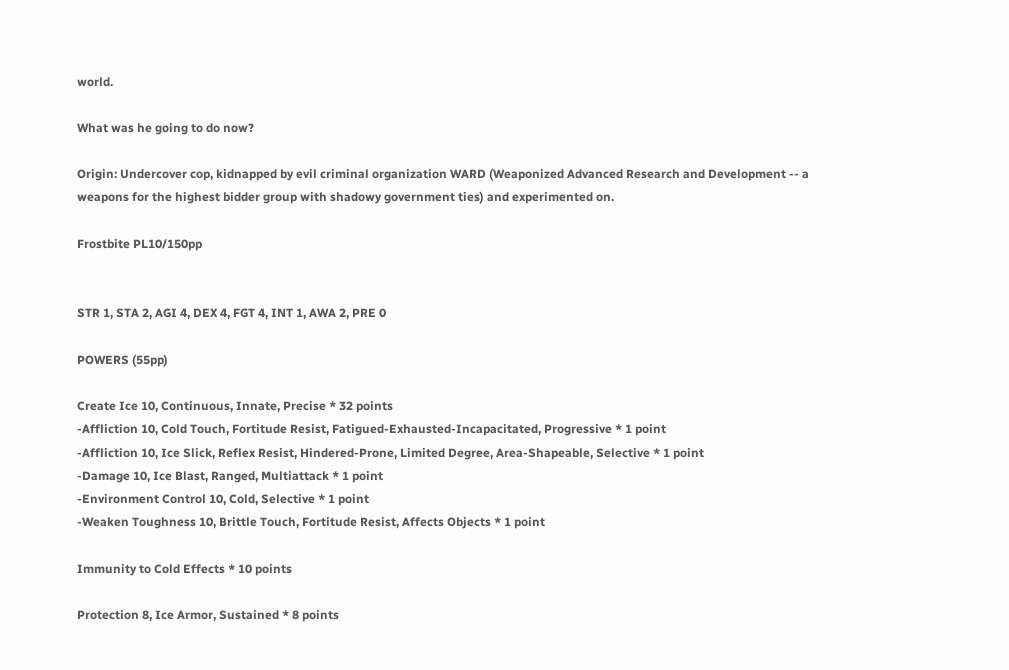world.

What was he going to do now?

Origin: Undercover cop, kidnapped by evil criminal organization WARD (Weaponized Advanced Research and Development -- a weapons for the highest bidder group with shadowy government ties) and experimented on.

Frostbite PL10/150pp


STR 1, STA 2, AGI 4, DEX 4, FGT 4, INT 1, AWA 2, PRE 0

POWERS (55pp)

Create Ice 10, Continuous, Innate, Precise * 32 points
-Affliction 10, Cold Touch, Fortitude Resist, Fatigued-Exhausted-Incapacitated, Progressive * 1 point
-Affliction 10, Ice Slick, Reflex Resist, Hindered-Prone, Limited Degree, Area-Shapeable, Selective * 1 point
-Damage 10, Ice Blast, Ranged, Multiattack * 1 point
-Environment Control 10, Cold, Selective * 1 point
-Weaken Toughness 10, Brittle Touch, Fortitude Resist, Affects Objects * 1 point

Immunity to Cold Effects * 10 points

Protection 8, Ice Armor, Sustained * 8 points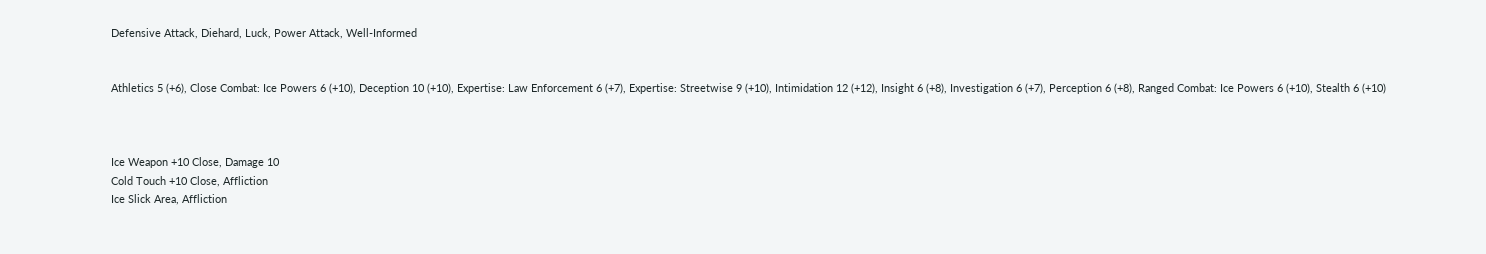Defensive Attack, Diehard, Luck, Power Attack, Well-Informed


Athletics 5 (+6), Close Combat: Ice Powers 6 (+10), Deception 10 (+10), Expertise: Law Enforcement 6 (+7), Expertise: Streetwise 9 (+10), Intimidation 12 (+12), Insight 6 (+8), Investigation 6 (+7), Perception 6 (+8), Ranged Combat: Ice Powers 6 (+10), Stealth 6 (+10)



Ice Weapon +10 Close, Damage 10
Cold Touch +10 Close, Affliction
Ice Slick Area, Affliction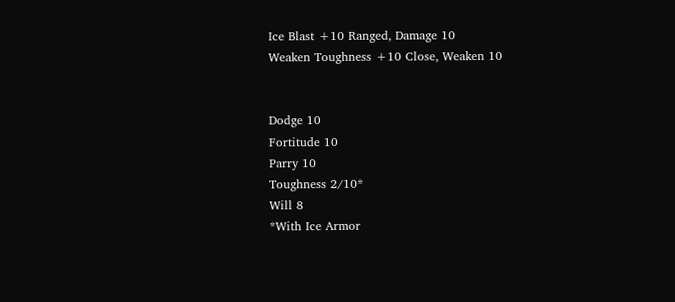Ice Blast +10 Ranged, Damage 10
Weaken Toughness +10 Close, Weaken 10


Dodge 10
Fortitude 10
Parry 10
Toughness 2/10*
Will 8
*With Ice Armor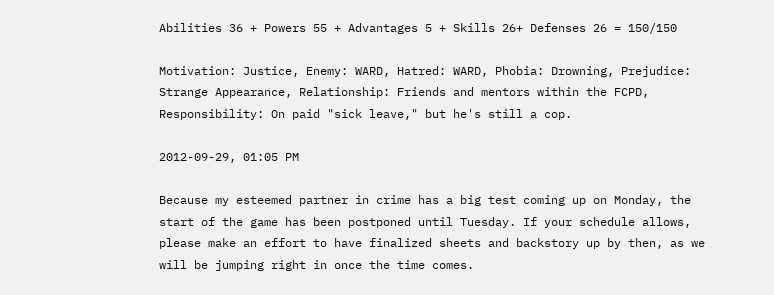Abilities 36 + Powers 55 + Advantages 5 + Skills 26+ Defenses 26 = 150/150

Motivation: Justice, Enemy: WARD, Hatred: WARD, Phobia: Drowning, Prejudice: Strange Appearance, Relationship: Friends and mentors within the FCPD, Responsibility: On paid "sick leave," but he's still a cop.

2012-09-29, 01:05 PM

Because my esteemed partner in crime has a big test coming up on Monday, the start of the game has been postponed until Tuesday. If your schedule allows, please make an effort to have finalized sheets and backstory up by then, as we will be jumping right in once the time comes.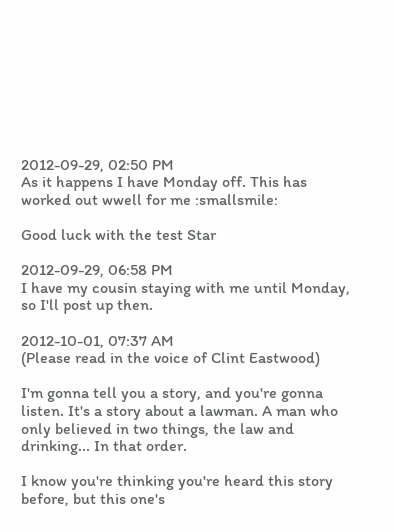2012-09-29, 02:50 PM
As it happens I have Monday off. This has worked out wwell for me :smallsmile:

Good luck with the test Star

2012-09-29, 06:58 PM
I have my cousin staying with me until Monday, so I'll post up then.

2012-10-01, 07:37 AM
(Please read in the voice of Clint Eastwood)

I'm gonna tell you a story, and you're gonna listen. It's a story about a lawman. A man who only believed in two things, the law and drinking... In that order.

I know you're thinking you're heard this story before, but this one's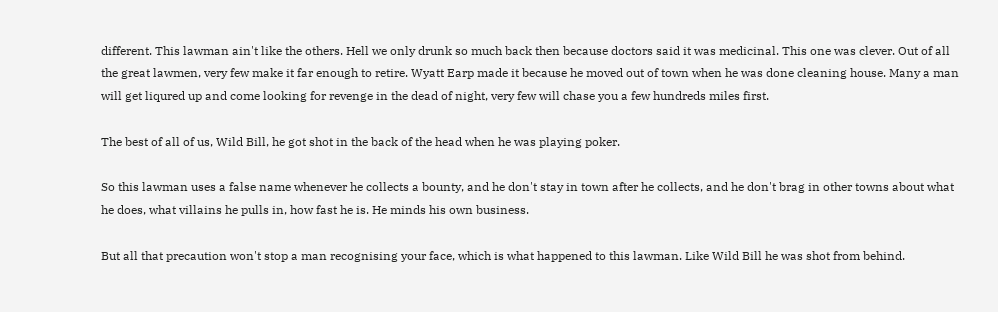different. This lawman ain't like the others. Hell we only drunk so much back then because doctors said it was medicinal. This one was clever. Out of all the great lawmen, very few make it far enough to retire. Wyatt Earp made it because he moved out of town when he was done cleaning house. Many a man will get liqured up and come looking for revenge in the dead of night, very few will chase you a few hundreds miles first.

The best of all of us, Wild Bill, he got shot in the back of the head when he was playing poker.

So this lawman uses a false name whenever he collects a bounty, and he don't stay in town after he collects, and he don't brag in other towns about what he does, what villains he pulls in, how fast he is. He minds his own business.

But all that precaution won't stop a man recognising your face, which is what happened to this lawman. Like Wild Bill he was shot from behind.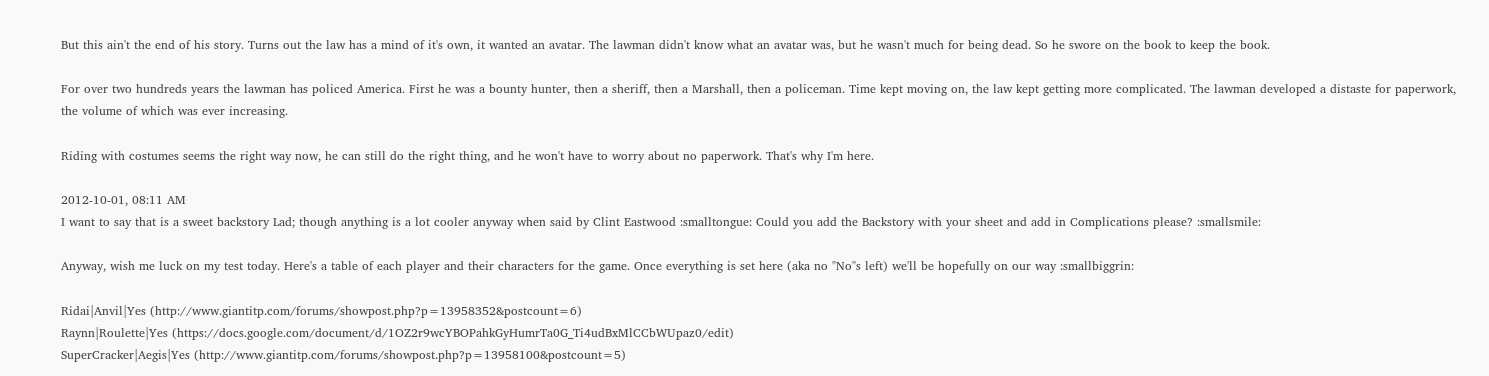But this ain't the end of his story. Turns out the law has a mind of it's own, it wanted an avatar. The lawman didn't know what an avatar was, but he wasn't much for being dead. So he swore on the book to keep the book.

For over two hundreds years the lawman has policed America. First he was a bounty hunter, then a sheriff, then a Marshall, then a policeman. Time kept moving on, the law kept getting more complicated. The lawman developed a distaste for paperwork, the volume of which was ever increasing.

Riding with costumes seems the right way now, he can still do the right thing, and he won't have to worry about no paperwork. That's why I'm here.

2012-10-01, 08:11 AM
I want to say that is a sweet backstory Lad; though anything is a lot cooler anyway when said by Clint Eastwood :smalltongue: Could you add the Backstory with your sheet and add in Complications please? :smallsmile:

Anyway, wish me luck on my test today. Here's a table of each player and their characters for the game. Once everything is set here (aka no "No"s left) we'll be hopefully on our way :smallbiggrin:

Ridai|Anvil|Yes (http://www.giantitp.com/forums/showpost.php?p=13958352&postcount=6)
Raynn|Roulette|Yes (https://docs.google.com/document/d/1OZ2r9wcYBOPahkGyHumrTa0G_Ti4udBxMlCCbWUpaz0/edit)
SuperCracker|Aegis|Yes (http://www.giantitp.com/forums/showpost.php?p=13958100&postcount=5)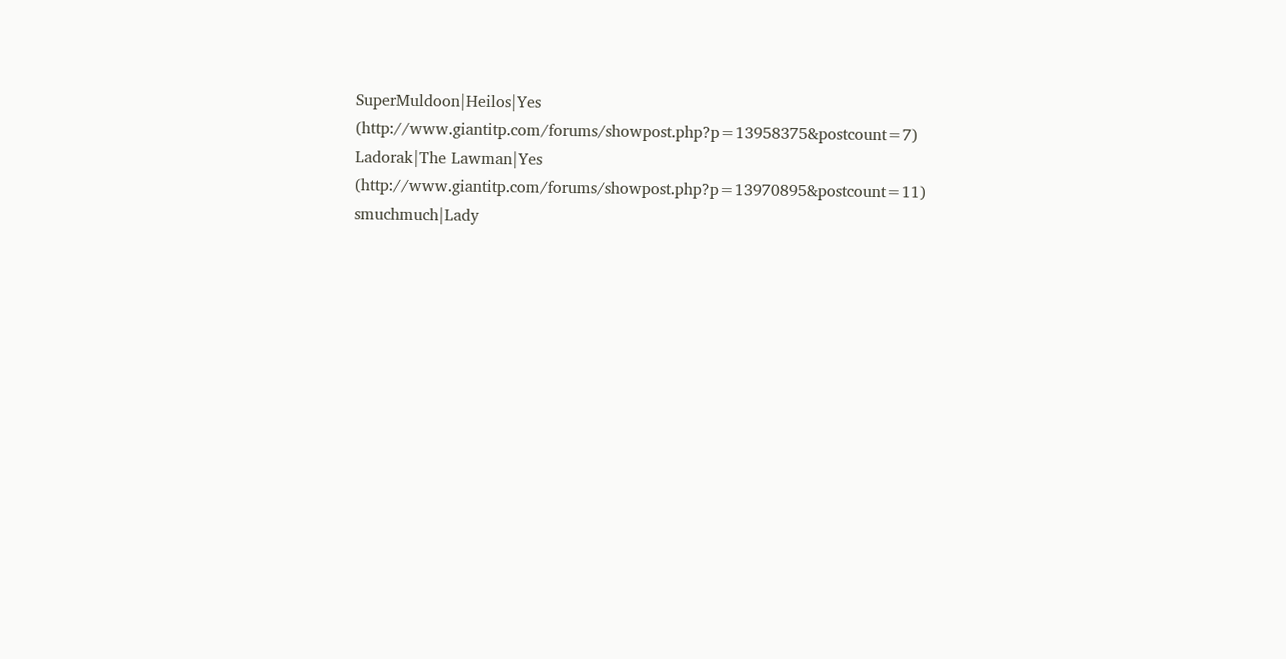SuperMuldoon|Heilos|Yes (http://www.giantitp.com/forums/showpost.php?p=13958375&postcount=7)
Ladorak|The Lawman|Yes (http://www.giantitp.com/forums/showpost.php?p=13970895&postcount=11)
smuchmuch|Lady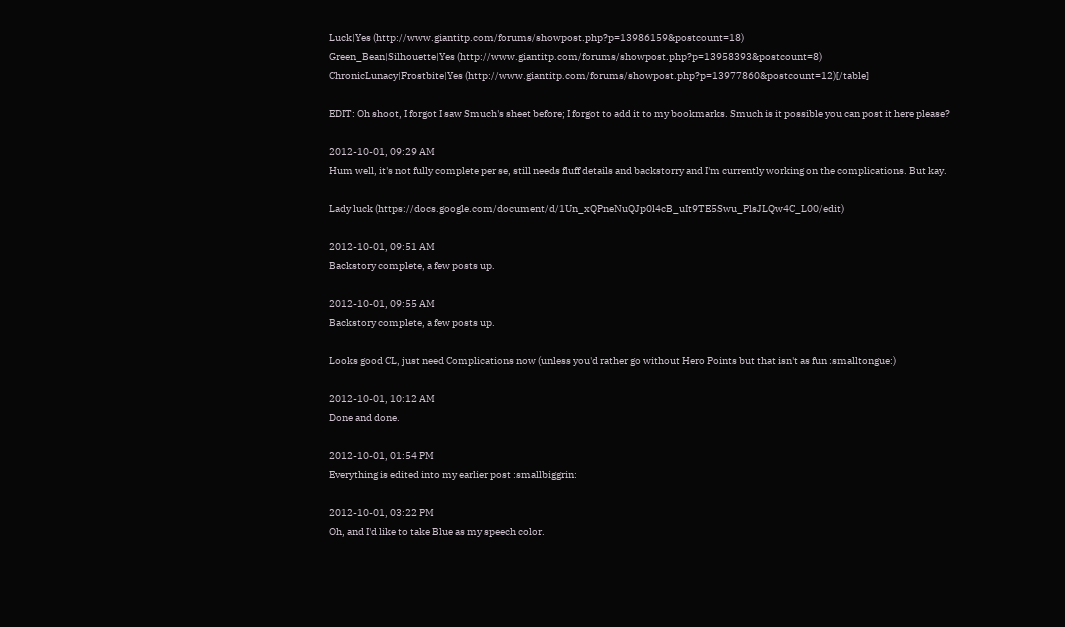Luck|Yes (http://www.giantitp.com/forums/showpost.php?p=13986159&postcount=18)
Green_Bean|Silhouette|Yes (http://www.giantitp.com/forums/showpost.php?p=13958393&postcount=8)
ChronicLunacy|Frostbite|Yes (http://www.giantitp.com/forums/showpost.php?p=13977860&postcount=12)[/table]

EDIT: Oh shoot, I forgot I saw Smuch's sheet before; I forgot to add it to my bookmarks. Smuch is it possible you can post it here please?

2012-10-01, 09:29 AM
Hum well, it's not fully complete per se, still needs fluff details and backstorry and I'm currently working on the complications. But kay.

Lady luck (https://docs.google.com/document/d/1Un_xQPneNuQJp0l4cB_uIt9TE5Swu_PlsJLQw4C_L00/edit)

2012-10-01, 09:51 AM
Backstory complete, a few posts up.

2012-10-01, 09:55 AM
Backstory complete, a few posts up.

Looks good CL, just need Complications now (unless you'd rather go without Hero Points but that isn't as fun :smalltongue:)

2012-10-01, 10:12 AM
Done and done.

2012-10-01, 01:54 PM
Everything is edited into my earlier post :smallbiggrin:

2012-10-01, 03:22 PM
Oh, and I'd like to take Blue as my speech color.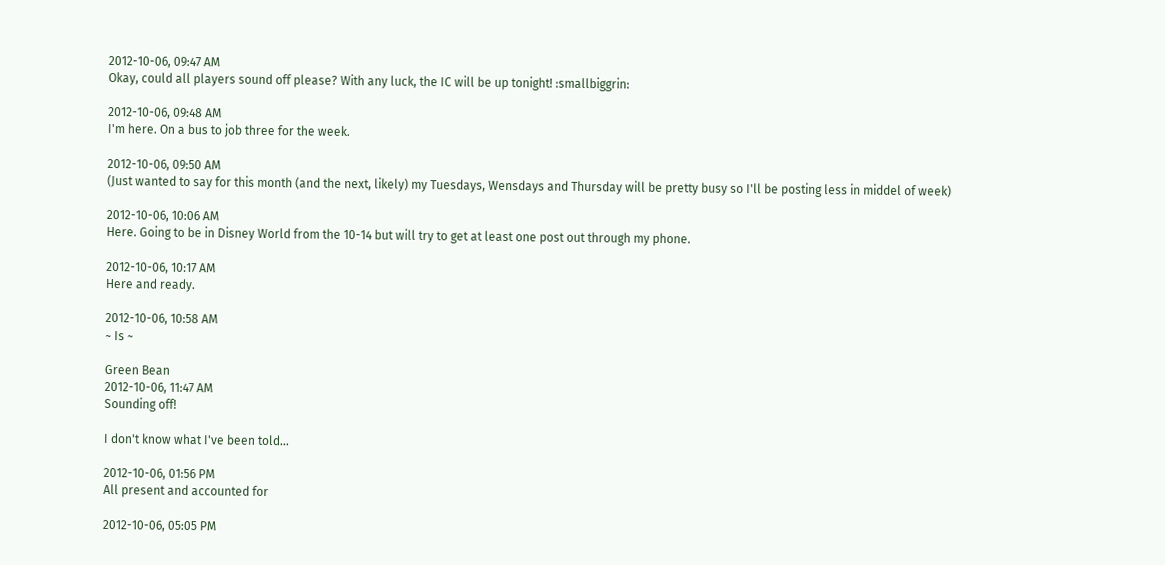2012-10-06, 09:47 AM
Okay, could all players sound off please? With any luck, the IC will be up tonight! :smallbiggrin:

2012-10-06, 09:48 AM
I'm here. On a bus to job three for the week.

2012-10-06, 09:50 AM
(Just wanted to say for this month (and the next, likely) my Tuesdays, Wensdays and Thursday will be pretty busy so I'll be posting less in middel of week)

2012-10-06, 10:06 AM
Here. Going to be in Disney World from the 10-14 but will try to get at least one post out through my phone.

2012-10-06, 10:17 AM
Here and ready.

2012-10-06, 10:58 AM
~ Is ~

Green Bean
2012-10-06, 11:47 AM
Sounding off!

I don't know what I've been told...

2012-10-06, 01:56 PM
All present and accounted for

2012-10-06, 05:05 PM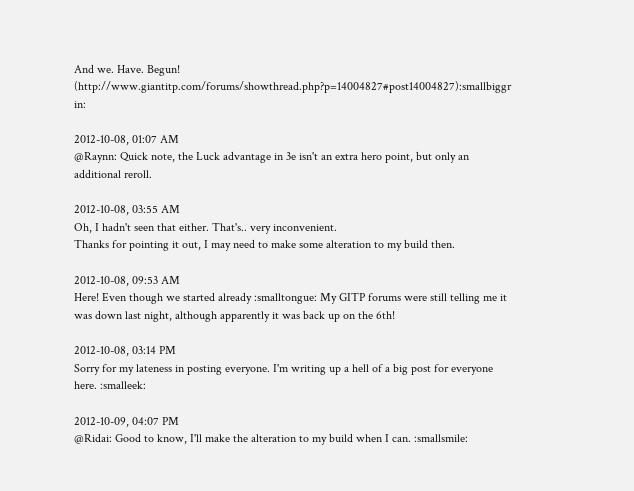And we. Have. Begun! (http://www.giantitp.com/forums/showthread.php?p=14004827#post14004827):smallbiggr in:

2012-10-08, 01:07 AM
@Raynn: Quick note, the Luck advantage in 3e isn't an extra hero point, but only an additional reroll.

2012-10-08, 03:55 AM
Oh, I hadn't seen that either. That's.. very inconvenient.
Thanks for pointing it out, I may need to make some alteration to my build then.

2012-10-08, 09:53 AM
Here! Even though we started already :smalltongue: My GITP forums were still telling me it was down last night, although apparently it was back up on the 6th!

2012-10-08, 03:14 PM
Sorry for my lateness in posting everyone. I'm writing up a hell of a big post for everyone here. :smalleek:

2012-10-09, 04:07 PM
@Ridai: Good to know, I'll make the alteration to my build when I can. :smallsmile: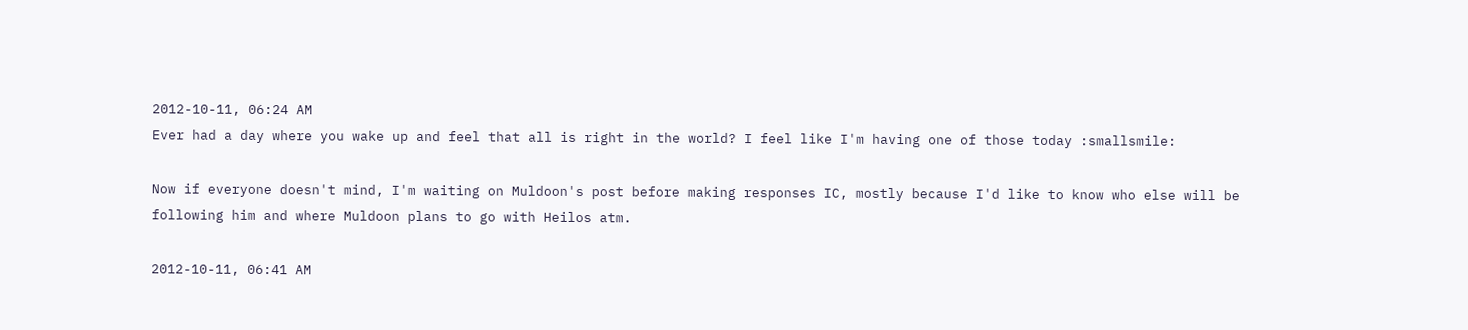2012-10-11, 06:24 AM
Ever had a day where you wake up and feel that all is right in the world? I feel like I'm having one of those today :smallsmile:

Now if everyone doesn't mind, I'm waiting on Muldoon's post before making responses IC, mostly because I'd like to know who else will be following him and where Muldoon plans to go with Heilos atm.

2012-10-11, 06:41 AM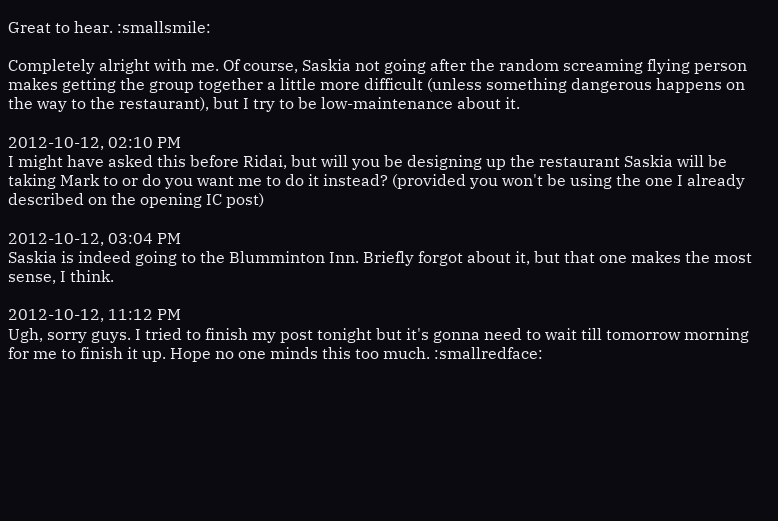Great to hear. :smallsmile:

Completely alright with me. Of course, Saskia not going after the random screaming flying person makes getting the group together a little more difficult (unless something dangerous happens on the way to the restaurant), but I try to be low-maintenance about it.

2012-10-12, 02:10 PM
I might have asked this before Ridai, but will you be designing up the restaurant Saskia will be taking Mark to or do you want me to do it instead? (provided you won't be using the one I already described on the opening IC post)

2012-10-12, 03:04 PM
Saskia is indeed going to the Blumminton Inn. Briefly forgot about it, but that one makes the most sense, I think.

2012-10-12, 11:12 PM
Ugh, sorry guys. I tried to finish my post tonight but it's gonna need to wait till tomorrow morning for me to finish it up. Hope no one minds this too much. :smallredface: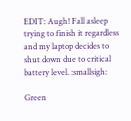EDIT: Augh! Fall asleep trying to finish it regardless and my laptop decides to shut down due to critical battery level. :smallsigh:

Green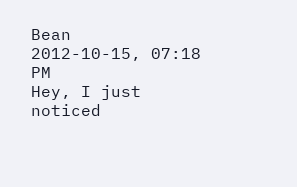Bean
2012-10-15, 07:18 PM
Hey, I just noticed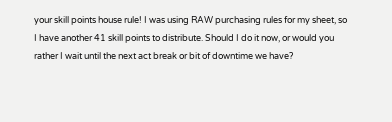your skill points house rule! I was using RAW purchasing rules for my sheet, so I have another 41 skill points to distribute. Should I do it now, or would you rather I wait until the next act break or bit of downtime we have?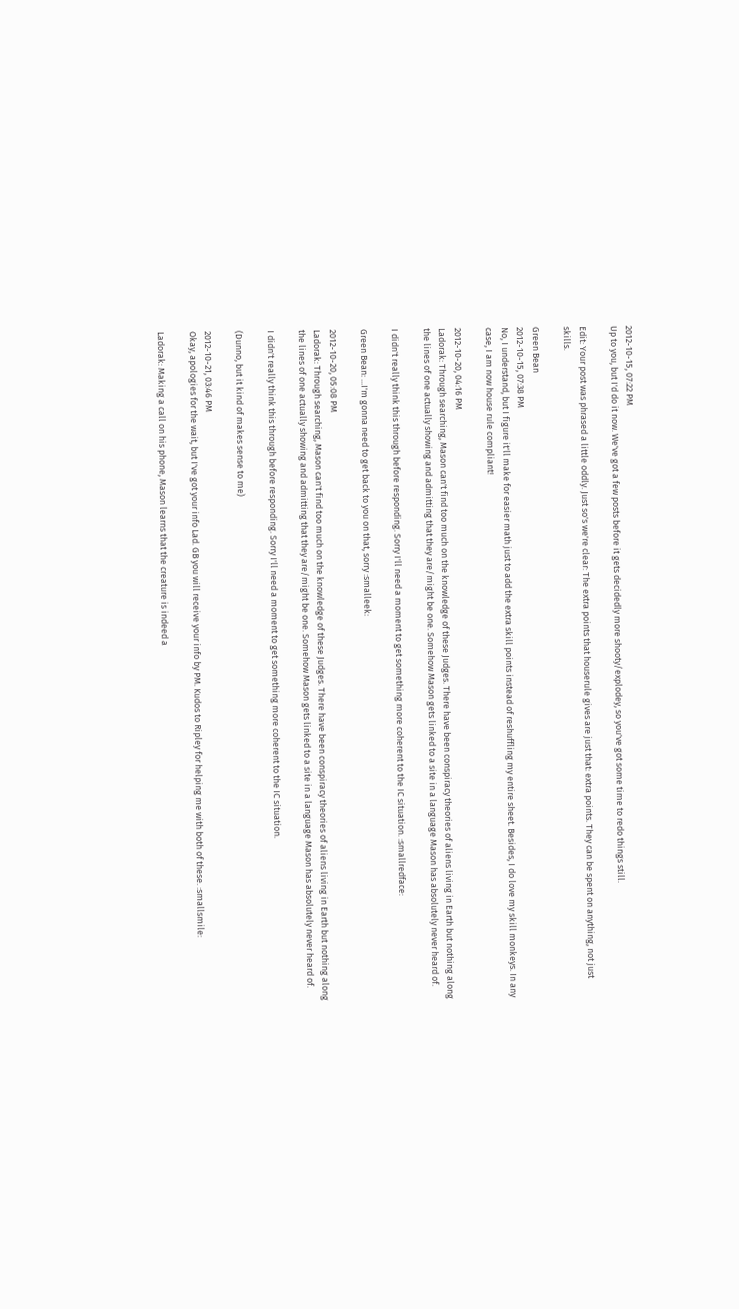2012-10-15, 07:22 PM
Up to you, but I'd do it now. We've got a few posts before it gets decidedly more shooty/explodey, so you've got some time to redo things still.

Edit: Your post was phrased a little oddly. Just so's we're clear: The extra points that houserule gives are just that: extra points. They can be spent on anything, not just skills.

Green Bean
2012-10-15, 07:38 PM
No, I understand, but I figure it'll make for easier math just to add the extra skill points instead of reshuffling my entire sheet. Besides, I do love my skill monkeys. In any case, I am now house rule compliant!

2012-10-20, 04:16 PM
Ladorak: Through searching, Mason can't find too much on the knowledge of these Judges. There have been conspiracy theories of aliens living in Earth but nothing along the lines of one actually showing and admitting that they are/might be one. Somehow Mason gets linked to a site in a language Mason has absolutely never heard of.

I didn't really think this through before responding. Sorry I'll need a moment to get something more coherent to the IC situation. :smallredface:

Green Bean: ...I'm gonna need to get back to you on that, sorry :smalleek:

2012-10-20, 05:08 PM
Ladorak: Through searching, Mason can't find too much on the knowledge of these Judges. There have been conspiracy theories of aliens living in Earth but nothing along the lines of one actually showing and admitting that they are/might be one. Somehow Mason gets linked to a site in a language Mason has absolutely never heard of.

I didn't really think this through before responding. Sorry I'll need a moment to get something more coherent to the IC situation.

(Dunno, but it kind of makes sense to me)

2012-10-21, 03:46 PM
Okay, apologies for the wait, but I've got your info Lad. GB you will receive your info by PM. Kudos to Ripley for helping me with both of these. :smallsmile:

Ladorak: Making a call on his phone, Mason learns that the creature is indeed a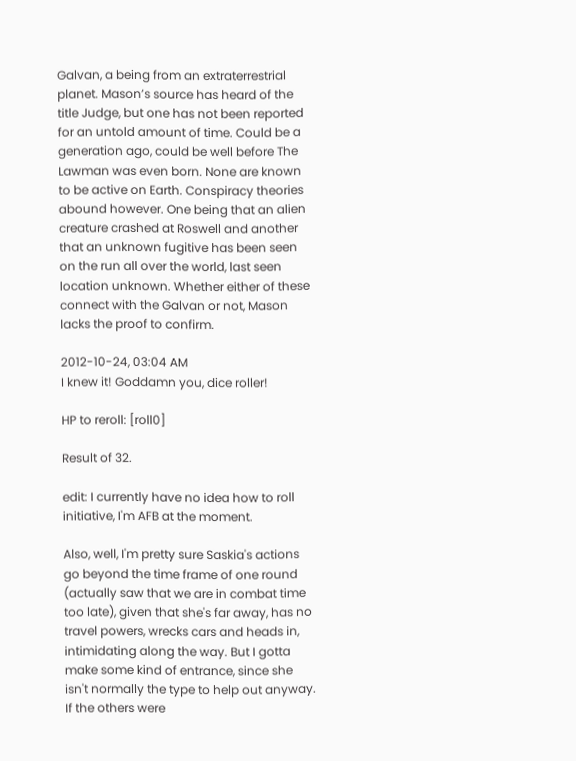Galvan, a being from an extraterrestrial planet. Mason’s source has heard of the title Judge, but one has not been reported for an untold amount of time. Could be a generation ago, could be well before The Lawman was even born. None are known to be active on Earth. Conspiracy theories abound however. One being that an alien creature crashed at Roswell and another that an unknown fugitive has been seen on the run all over the world, last seen location unknown. Whether either of these connect with the Galvan or not, Mason lacks the proof to confirm.

2012-10-24, 03:04 AM
I knew it! Goddamn you, dice roller!

HP to reroll: [roll0]

Result of 32.

edit: I currently have no idea how to roll initiative, I'm AFB at the moment.

Also, well, I'm pretty sure Saskia's actions go beyond the time frame of one round (actually saw that we are in combat time too late), given that she's far away, has no travel powers, wrecks cars and heads in, intimidating along the way. But I gotta make some kind of entrance, since she isn't normally the type to help out anyway. If the others were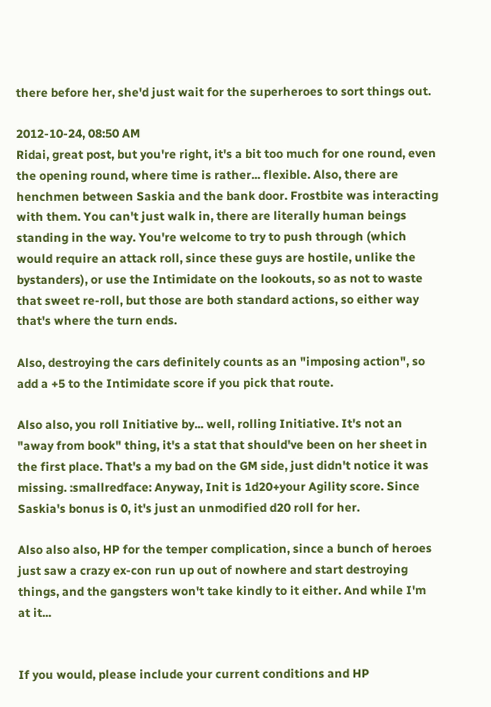there before her, she'd just wait for the superheroes to sort things out.

2012-10-24, 08:50 AM
Ridai, great post, but you're right, it's a bit too much for one round, even the opening round, where time is rather... flexible. Also, there are henchmen between Saskia and the bank door. Frostbite was interacting with them. You can't just walk in, there are literally human beings standing in the way. You're welcome to try to push through (which would require an attack roll, since these guys are hostile, unlike the bystanders), or use the Intimidate on the lookouts, so as not to waste that sweet re-roll, but those are both standard actions, so either way that's where the turn ends.

Also, destroying the cars definitely counts as an "imposing action", so add a +5 to the Intimidate score if you pick that route.

Also also, you roll Initiative by... well, rolling Initiative. It's not an "away from book" thing, it's a stat that should've been on her sheet in the first place. That's a my bad on the GM side, just didn't notice it was missing. :smallredface: Anyway, Init is 1d20+your Agility score. Since Saskia's bonus is 0, it's just an unmodified d20 roll for her.

Also also also, HP for the temper complication, since a bunch of heroes just saw a crazy ex-con run up out of nowhere and start destroying things, and the gangsters won't take kindly to it either. And while I'm at it...


If you would, please include your current conditions and HP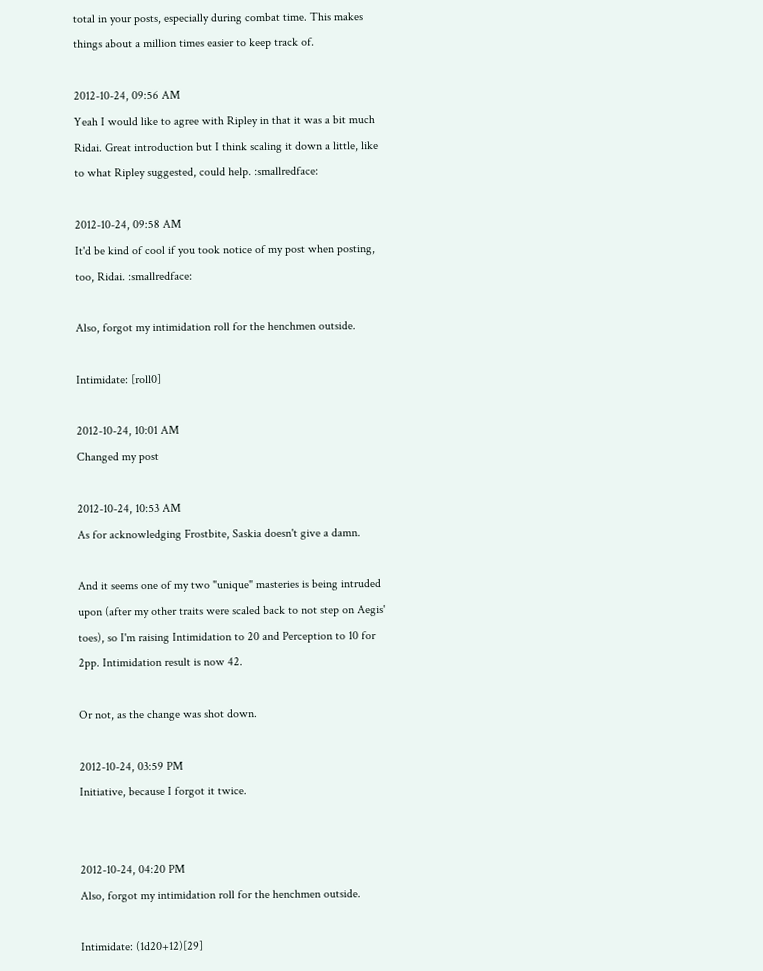total in your posts, especially during combat time. This makes things about a million times easier to keep track of.

2012-10-24, 09:56 AM
Yeah I would like to agree with Ripley in that it was a bit much Ridai. Great introduction but I think scaling it down a little, like to what Ripley suggested, could help. :smallredface:

2012-10-24, 09:58 AM
It'd be kind of cool if you took notice of my post when posting, too, Ridai. :smallredface:

Also, forgot my intimidation roll for the henchmen outside.

Intimidate: [roll0]

2012-10-24, 10:01 AM
Changed my post

2012-10-24, 10:53 AM
As for acknowledging Frostbite, Saskia doesn't give a damn.

And it seems one of my two "unique" masteries is being intruded upon (after my other traits were scaled back to not step on Aegis' toes), so I'm raising Intimidation to 20 and Perception to 10 for 2pp. Intimidation result is now 42.

Or not, as the change was shot down.

2012-10-24, 03:59 PM
Initiative, because I forgot it twice.


2012-10-24, 04:20 PM
Also, forgot my intimidation roll for the henchmen outside.

Intimidate: (1d20+12)[29]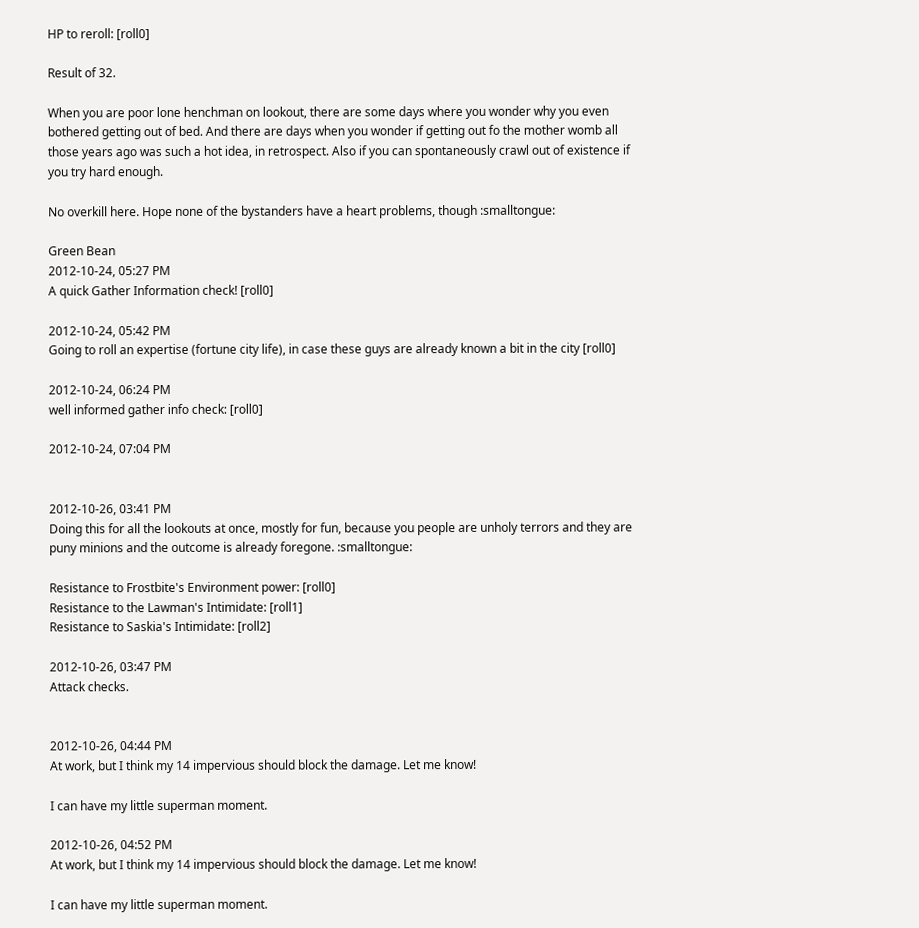HP to reroll: [roll0]

Result of 32.

When you are poor lone henchman on lookout, there are some days where you wonder why you even bothered getting out of bed. And there are days when you wonder if getting out fo the mother womb all those years ago was such a hot idea, in retrospect. Also if you can spontaneously crawl out of existence if you try hard enough.

No overkill here. Hope none of the bystanders have a heart problems, though :smalltongue:

Green Bean
2012-10-24, 05:27 PM
A quick Gather Information check! [roll0]

2012-10-24, 05:42 PM
Going to roll an expertise (fortune city life), in case these guys are already known a bit in the city [roll0]

2012-10-24, 06:24 PM
well informed gather info check: [roll0]

2012-10-24, 07:04 PM


2012-10-26, 03:41 PM
Doing this for all the lookouts at once, mostly for fun, because you people are unholy terrors and they are puny minions and the outcome is already foregone. :smalltongue:

Resistance to Frostbite's Environment power: [roll0]
Resistance to the Lawman's Intimidate: [roll1]
Resistance to Saskia's Intimidate: [roll2]

2012-10-26, 03:47 PM
Attack checks.


2012-10-26, 04:44 PM
At work, but I think my 14 impervious should block the damage. Let me know!

I can have my little superman moment.

2012-10-26, 04:52 PM
At work, but I think my 14 impervious should block the damage. Let me know!

I can have my little superman moment.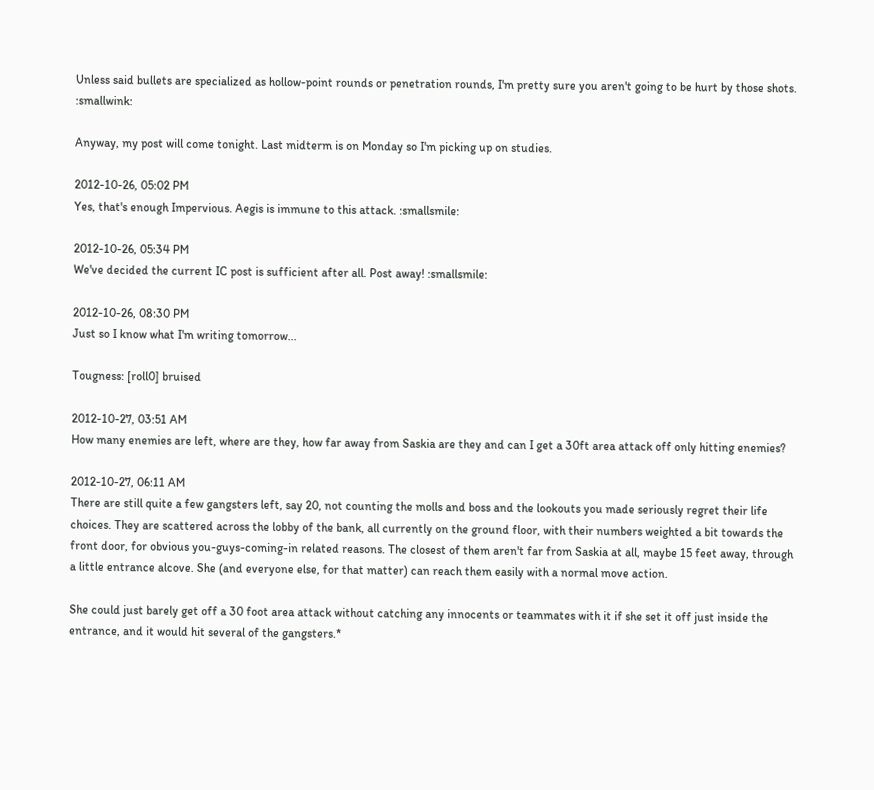Unless said bullets are specialized as hollow-point rounds or penetration rounds, I'm pretty sure you aren't going to be hurt by those shots. :smallwink:

Anyway, my post will come tonight. Last midterm is on Monday so I'm picking up on studies.

2012-10-26, 05:02 PM
Yes, that's enough Impervious. Aegis is immune to this attack. :smallsmile:

2012-10-26, 05:34 PM
We've decided the current IC post is sufficient after all. Post away! :smallsmile:

2012-10-26, 08:30 PM
Just so I know what I'm writing tomorrow...

Tougness: [roll0] bruised

2012-10-27, 03:51 AM
How many enemies are left, where are they, how far away from Saskia are they and can I get a 30ft area attack off only hitting enemies?

2012-10-27, 06:11 AM
There are still quite a few gangsters left, say 20, not counting the molls and boss and the lookouts you made seriously regret their life choices. They are scattered across the lobby of the bank, all currently on the ground floor, with their numbers weighted a bit towards the front door, for obvious you-guys-coming-in related reasons. The closest of them aren't far from Saskia at all, maybe 15 feet away, through a little entrance alcove. She (and everyone else, for that matter) can reach them easily with a normal move action.

She could just barely get off a 30 foot area attack without catching any innocents or teammates with it if she set it off just inside the entrance, and it would hit several of the gangsters.*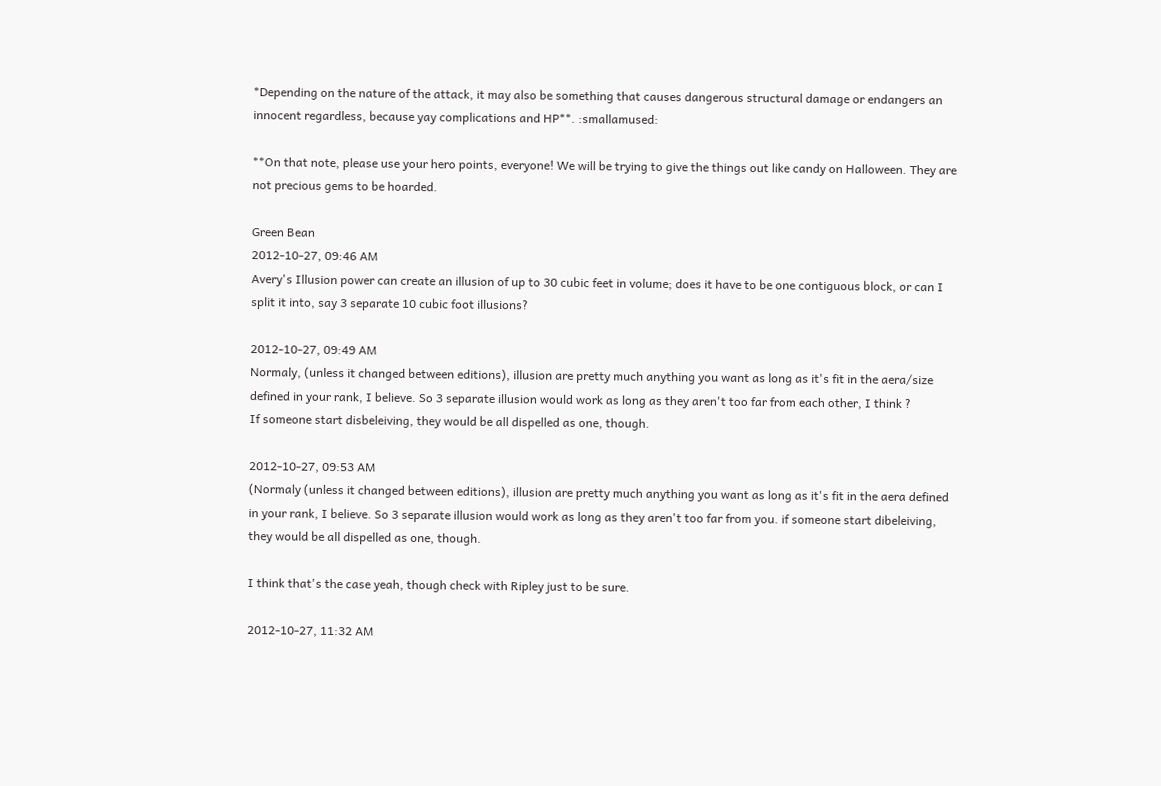*Depending on the nature of the attack, it may also be something that causes dangerous structural damage or endangers an innocent regardless, because yay complications and HP**. :smallamused:

**On that note, please use your hero points, everyone! We will be trying to give the things out like candy on Halloween. They are not precious gems to be hoarded.

Green Bean
2012-10-27, 09:46 AM
Avery's Illusion power can create an illusion of up to 30 cubic feet in volume; does it have to be one contiguous block, or can I split it into, say 3 separate 10 cubic foot illusions?

2012-10-27, 09:49 AM
Normaly, (unless it changed between editions), illusion are pretty much anything you want as long as it's fit in the aera/size defined in your rank, I believe. So 3 separate illusion would work as long as they aren't too far from each other, I think ?
If someone start disbeleiving, they would be all dispelled as one, though.

2012-10-27, 09:53 AM
(Normaly (unless it changed between editions), illusion are pretty much anything you want as long as it's fit in the aera defined in your rank, I believe. So 3 separate illusion would work as long as they aren't too far from you. if someone start dibeleiving, they would be all dispelled as one, though.

I think that's the case yeah, though check with Ripley just to be sure.

2012-10-27, 11:32 AM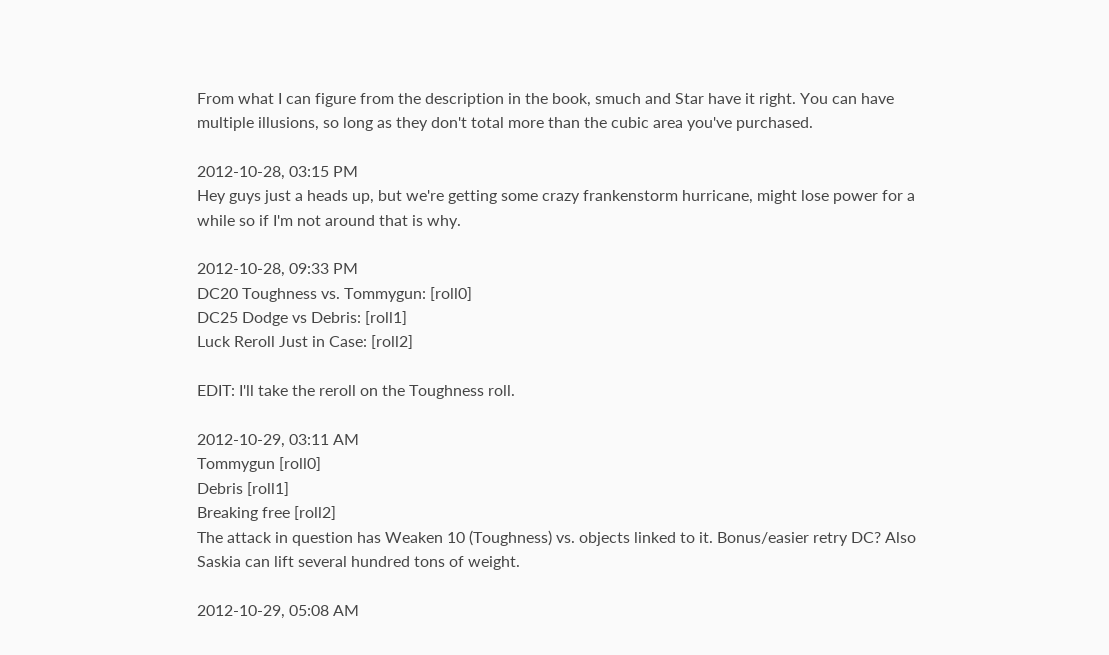From what I can figure from the description in the book, smuch and Star have it right. You can have multiple illusions, so long as they don't total more than the cubic area you've purchased.

2012-10-28, 03:15 PM
Hey guys just a heads up, but we're getting some crazy frankenstorm hurricane, might lose power for a while so if I'm not around that is why.

2012-10-28, 09:33 PM
DC20 Toughness vs. Tommygun: [roll0]
DC25 Dodge vs Debris: [roll1]
Luck Reroll Just in Case: [roll2]

EDIT: I'll take the reroll on the Toughness roll.

2012-10-29, 03:11 AM
Tommygun [roll0]
Debris [roll1]
Breaking free [roll2]
The attack in question has Weaken 10 (Toughness) vs. objects linked to it. Bonus/easier retry DC? Also Saskia can lift several hundred tons of weight.

2012-10-29, 05:08 AM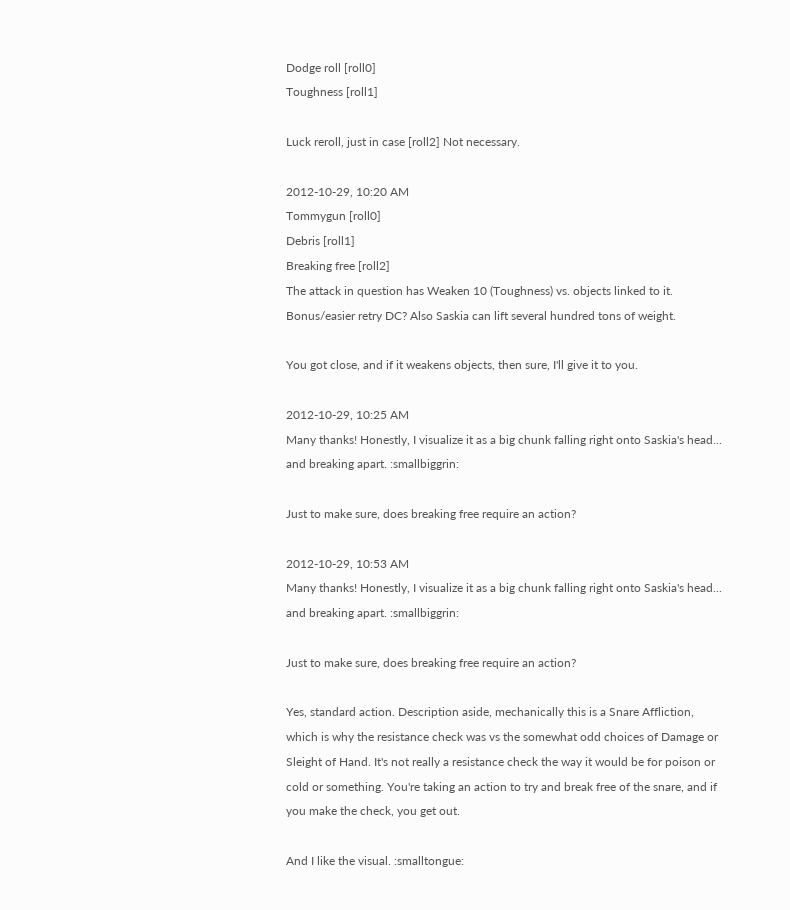Dodge roll [roll0]
Toughness [roll1]

Luck reroll, just in case [roll2] Not necessary.

2012-10-29, 10:20 AM
Tommygun [roll0]
Debris [roll1]
Breaking free [roll2]
The attack in question has Weaken 10 (Toughness) vs. objects linked to it. Bonus/easier retry DC? Also Saskia can lift several hundred tons of weight.

You got close, and if it weakens objects, then sure, I'll give it to you.

2012-10-29, 10:25 AM
Many thanks! Honestly, I visualize it as a big chunk falling right onto Saskia's head... and breaking apart. :smallbiggrin:

Just to make sure, does breaking free require an action?

2012-10-29, 10:53 AM
Many thanks! Honestly, I visualize it as a big chunk falling right onto Saskia's head... and breaking apart. :smallbiggrin:

Just to make sure, does breaking free require an action?

Yes, standard action. Description aside, mechanically this is a Snare Affliction, which is why the resistance check was vs the somewhat odd choices of Damage or Sleight of Hand. It's not really a resistance check the way it would be for poison or cold or something. You're taking an action to try and break free of the snare, and if you make the check, you get out.

And I like the visual. :smalltongue: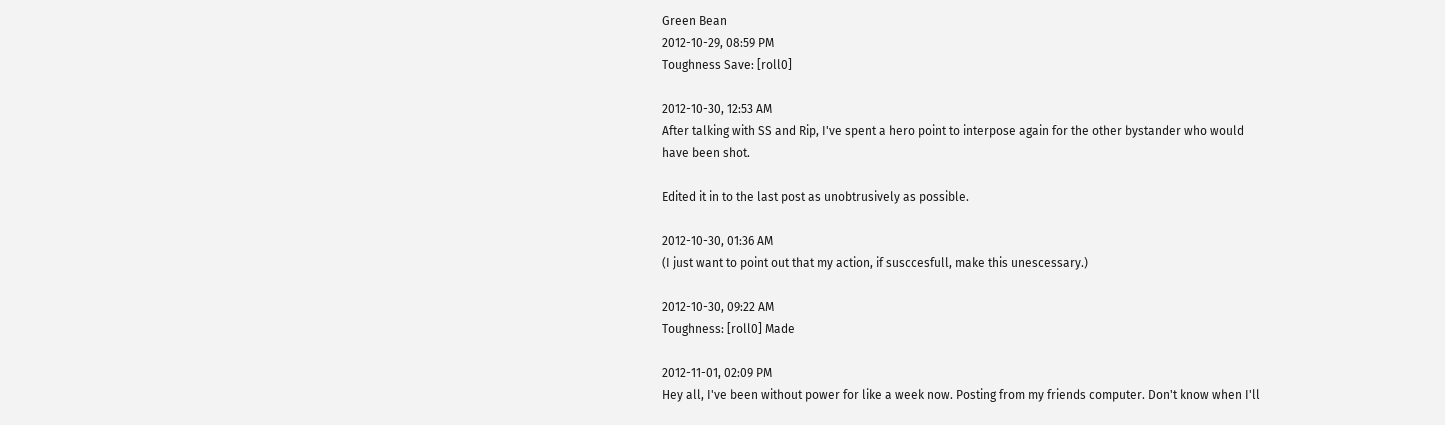Green Bean
2012-10-29, 08:59 PM
Toughness Save: [roll0]

2012-10-30, 12:53 AM
After talking with SS and Rip, I've spent a hero point to interpose again for the other bystander who would have been shot.

Edited it in to the last post as unobtrusively as possible.

2012-10-30, 01:36 AM
(I just want to point out that my action, if susccesfull, make this unescessary.)

2012-10-30, 09:22 AM
Toughness: [roll0] Made

2012-11-01, 02:09 PM
Hey all, I've been without power for like a week now. Posting from my friends computer. Don't know when I'll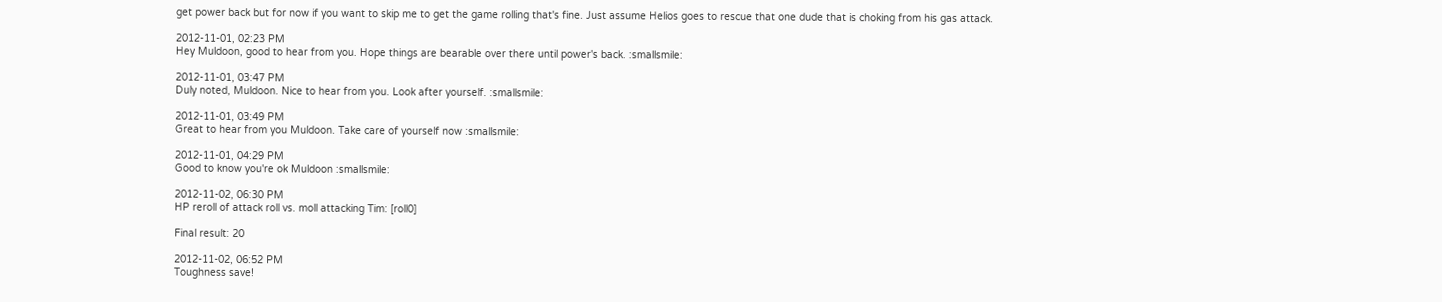get power back but for now if you want to skip me to get the game rolling that's fine. Just assume Helios goes to rescue that one dude that is choking from his gas attack.

2012-11-01, 02:23 PM
Hey Muldoon, good to hear from you. Hope things are bearable over there until power's back. :smallsmile:

2012-11-01, 03:47 PM
Duly noted, Muldoon. Nice to hear from you. Look after yourself. :smallsmile:

2012-11-01, 03:49 PM
Great to hear from you Muldoon. Take care of yourself now :smallsmile:

2012-11-01, 04:29 PM
Good to know you're ok Muldoon :smallsmile:

2012-11-02, 06:30 PM
HP reroll of attack roll vs. moll attacking Tim: [roll0]

Final result: 20

2012-11-02, 06:52 PM
Toughness save!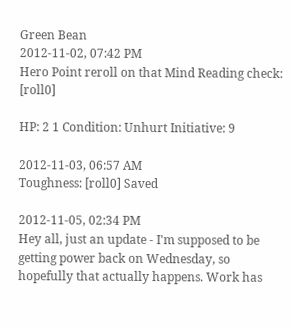Green Bean
2012-11-02, 07:42 PM
Hero Point reroll on that Mind Reading check: [roll0]

HP: 2 1 Condition: Unhurt Initiative: 9

2012-11-03, 06:57 AM
Toughness: [roll0] Saved

2012-11-05, 02:34 PM
Hey all, just an update - I'm supposed to be getting power back on Wednesday, so hopefully that actually happens. Work has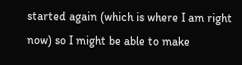started again (which is where I am right now) so I might be able to make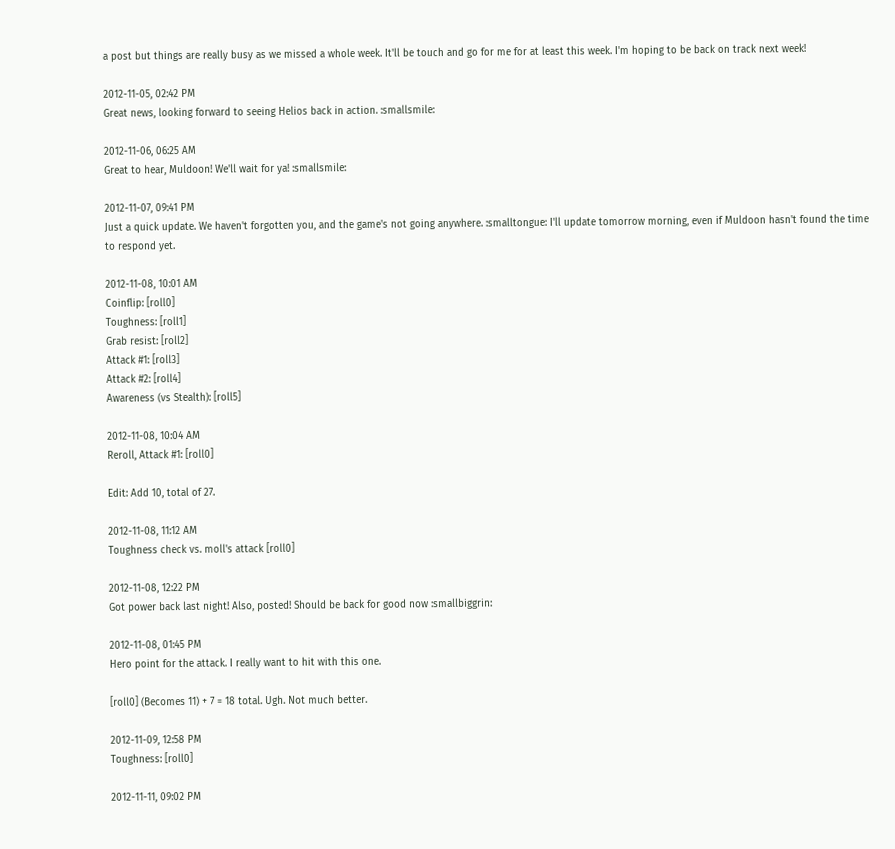a post but things are really busy as we missed a whole week. It'll be touch and go for me for at least this week. I'm hoping to be back on track next week!

2012-11-05, 02:42 PM
Great news, looking forward to seeing Helios back in action. :smallsmile:

2012-11-06, 06:25 AM
Great to hear, Muldoon! We'll wait for ya! :smallsmile:

2012-11-07, 09:41 PM
Just a quick update. We haven't forgotten you, and the game's not going anywhere. :smalltongue: I'll update tomorrow morning, even if Muldoon hasn't found the time to respond yet.

2012-11-08, 10:01 AM
Coinflip: [roll0]
Toughness: [roll1]
Grab resist: [roll2]
Attack #1: [roll3]
Attack #2: [roll4]
Awareness (vs Stealth): [roll5]

2012-11-08, 10:04 AM
Reroll, Attack #1: [roll0]

Edit: Add 10, total of 27.

2012-11-08, 11:12 AM
Toughness check vs. moll's attack [roll0]

2012-11-08, 12:22 PM
Got power back last night! Also, posted! Should be back for good now :smallbiggrin:

2012-11-08, 01:45 PM
Hero point for the attack. I really want to hit with this one.

[roll0] (Becomes 11) + 7 = 18 total. Ugh. Not much better.

2012-11-09, 12:58 PM
Toughness: [roll0]

2012-11-11, 09:02 PM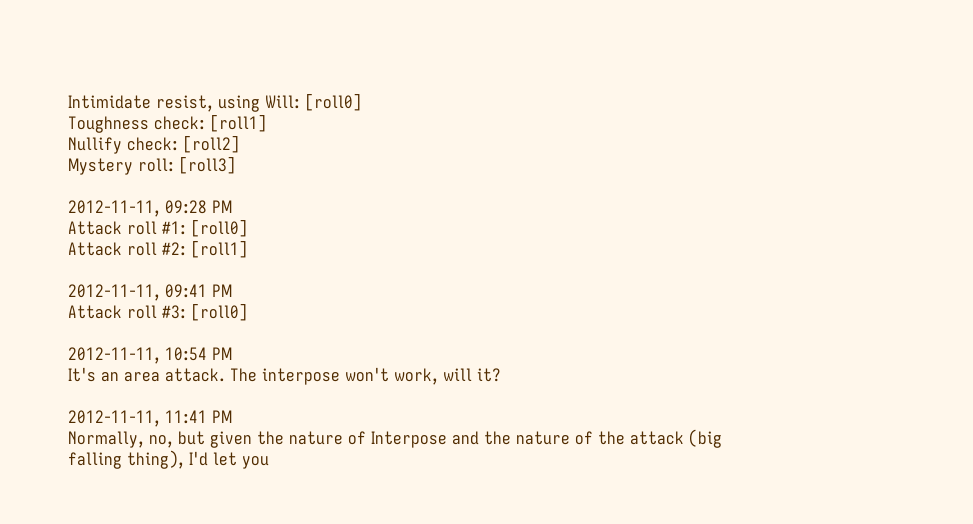Intimidate resist, using Will: [roll0]
Toughness check: [roll1]
Nullify check: [roll2]
Mystery roll: [roll3]

2012-11-11, 09:28 PM
Attack roll #1: [roll0]
Attack roll #2: [roll1]

2012-11-11, 09:41 PM
Attack roll #3: [roll0]

2012-11-11, 10:54 PM
It's an area attack. The interpose won't work, will it?

2012-11-11, 11:41 PM
Normally, no, but given the nature of Interpose and the nature of the attack (big falling thing), I'd let you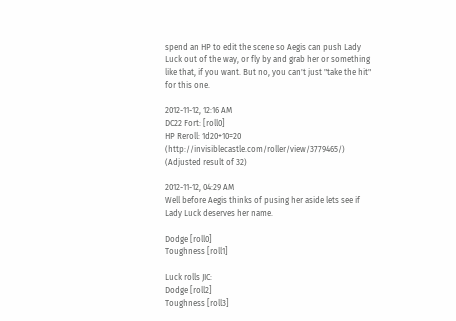spend an HP to edit the scene so Aegis can push Lady Luck out of the way, or fly by and grab her or something like that, if you want. But no, you can't just "take the hit" for this one.

2012-11-12, 12:16 AM
DC22 Fort: [roll0]
HP Reroll: 1d20+10=20 (http://invisiblecastle.com/roller/view/3779465/) (Adjusted result of 32)

2012-11-12, 04:29 AM
Well before Aegis thinks of pusing her aside lets see if Lady Luck deserves her name.

Dodge [roll0]
Toughness [roll1]

Luck rolls JIC:
Dodge [roll2]
Toughness [roll3]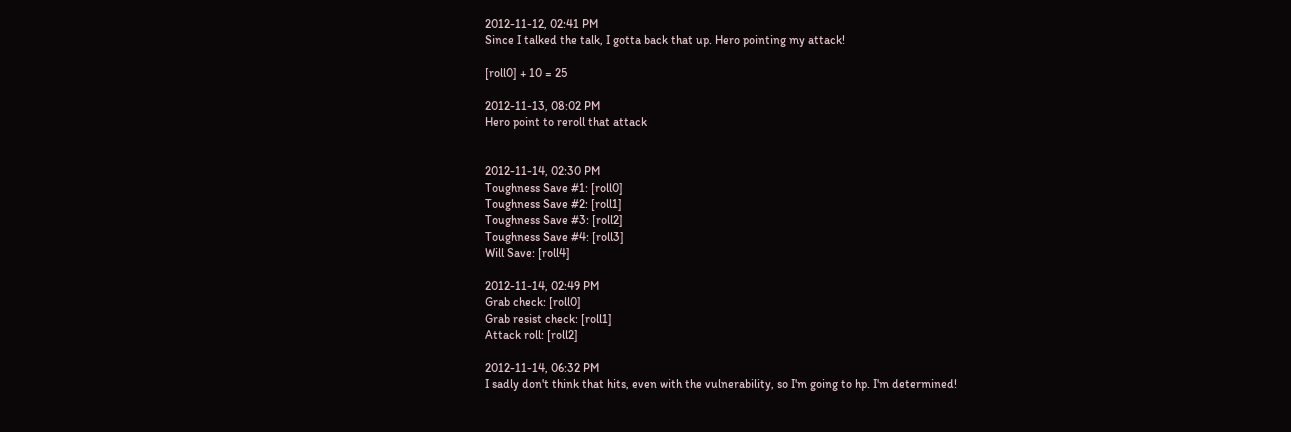2012-11-12, 02:41 PM
Since I talked the talk, I gotta back that up. Hero pointing my attack!

[roll0] + 10 = 25

2012-11-13, 08:02 PM
Hero point to reroll that attack


2012-11-14, 02:30 PM
Toughness Save #1: [roll0]
Toughness Save #2: [roll1]
Toughness Save #3: [roll2]
Toughness Save #4: [roll3]
Will Save: [roll4]

2012-11-14, 02:49 PM
Grab check: [roll0]
Grab resist check: [roll1]
Attack roll: [roll2]

2012-11-14, 06:32 PM
I sadly don't think that hits, even with the vulnerability, so I'm going to hp. I'm determined!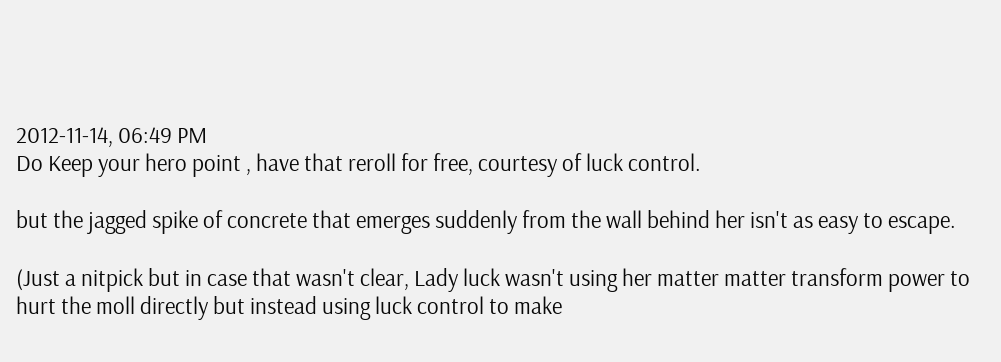2012-11-14, 06:49 PM
Do Keep your hero point , have that reroll for free, courtesy of luck control.

but the jagged spike of concrete that emerges suddenly from the wall behind her isn't as easy to escape.

(Just a nitpick but in case that wasn't clear, Lady luck wasn't using her matter matter transform power to hurt the moll directly but instead using luck control to make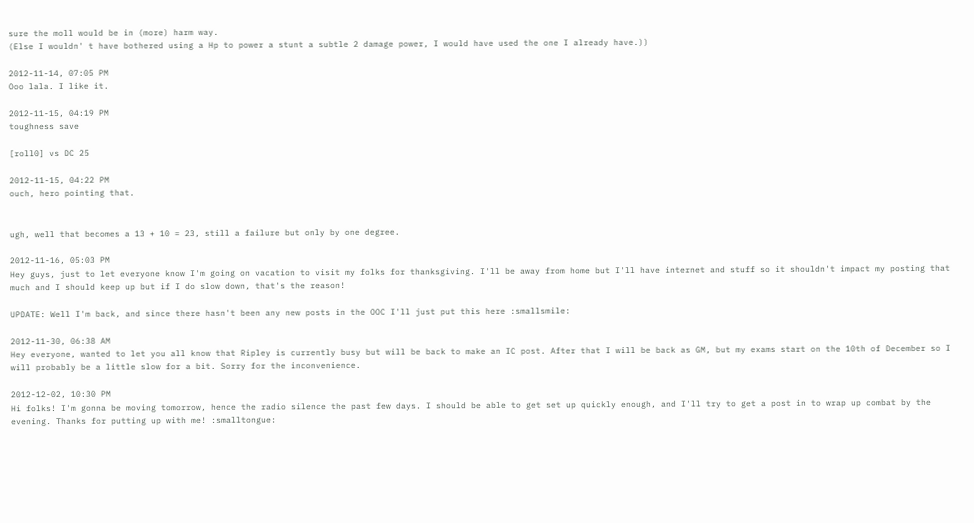sure the moll would be in (more) harm way.
(Else I wouldn' t have bothered using a Hp to power a stunt a subtle 2 damage power, I would have used the one I already have.))

2012-11-14, 07:05 PM
Ooo lala. I like it.

2012-11-15, 04:19 PM
toughness save

[roll0] vs DC 25

2012-11-15, 04:22 PM
ouch, hero pointing that.


ugh, well that becomes a 13 + 10 = 23, still a failure but only by one degree.

2012-11-16, 05:03 PM
Hey guys, just to let everyone know I'm going on vacation to visit my folks for thanksgiving. I'll be away from home but I'll have internet and stuff so it shouldn't impact my posting that much and I should keep up but if I do slow down, that's the reason!

UPDATE: Well I'm back, and since there hasn't been any new posts in the OOC I'll just put this here :smallsmile:

2012-11-30, 06:38 AM
Hey everyone, wanted to let you all know that Ripley is currently busy but will be back to make an IC post. After that I will be back as GM, but my exams start on the 10th of December so I will probably be a little slow for a bit. Sorry for the inconvenience.

2012-12-02, 10:30 PM
Hi folks! I'm gonna be moving tomorrow, hence the radio silence the past few days. I should be able to get set up quickly enough, and I'll try to get a post in to wrap up combat by the evening. Thanks for putting up with me! :smalltongue: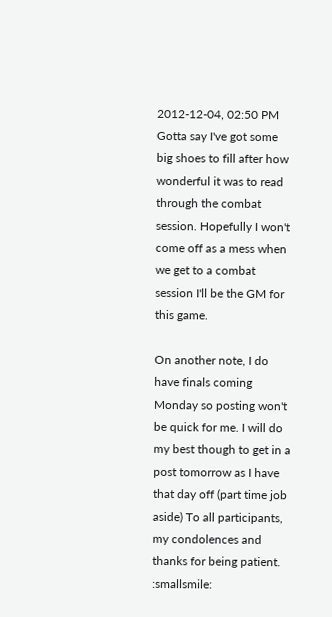2012-12-04, 02:50 PM
Gotta say I've got some big shoes to fill after how wonderful it was to read through the combat session. Hopefully I won't come off as a mess when we get to a combat session I'll be the GM for this game.

On another note, I do have finals coming Monday so posting won't be quick for me. I will do my best though to get in a post tomorrow as I have that day off (part time job aside) To all participants, my condolences and thanks for being patient. :smallsmile: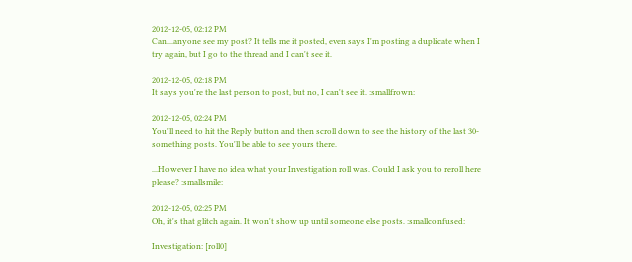2012-12-05, 02:12 PM
Can...anyone see my post? It tells me it posted, even says I'm posting a duplicate when I try again, but I go to the thread and I can't see it.

2012-12-05, 02:18 PM
It says you're the last person to post, but no, I can't see it. :smallfrown:

2012-12-05, 02:24 PM
You'll need to hit the Reply button and then scroll down to see the history of the last 30-something posts. You'll be able to see yours there.

...However I have no idea what your Investigation roll was. Could I ask you to reroll here please? :smallsmile:

2012-12-05, 02:25 PM
Oh, it's that glitch again. It won't show up until someone else posts. :smallconfused:

Investigation: [roll0]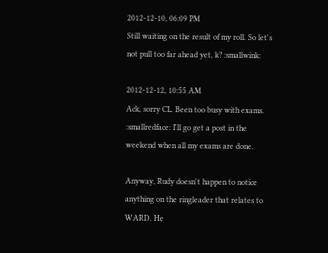2012-12-10, 06:09 PM
Still waiting on the result of my roll. So let's not pull too far ahead yet, k? :smallwink:

2012-12-12, 10:55 AM
Ack, sorry CL. Been too busy with exams. :smallredface: I'll go get a post in the weekend when all my exams are done.

Anyway, Rudy doesn't happen to notice anything on the ringleader that relates to WARD. He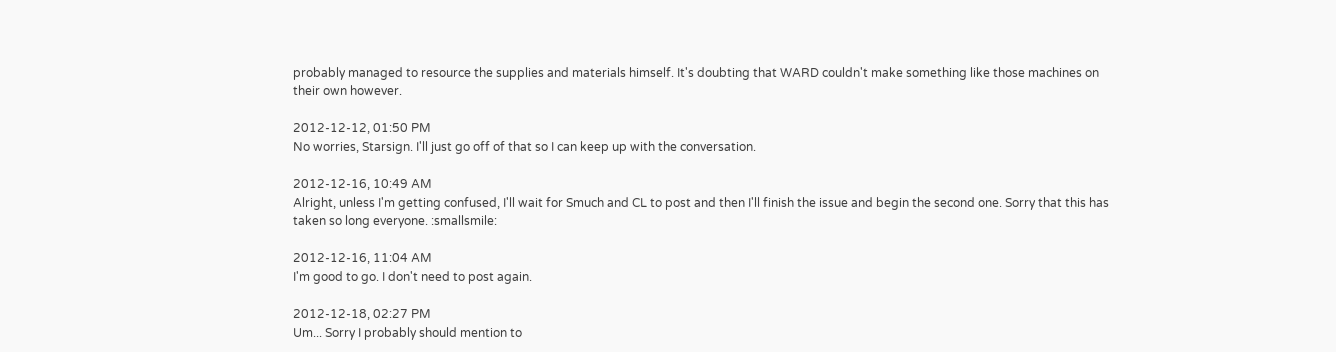probably managed to resource the supplies and materials himself. It's doubting that WARD couldn't make something like those machines on their own however.

2012-12-12, 01:50 PM
No worries, Starsign. I'll just go off of that so I can keep up with the conversation.

2012-12-16, 10:49 AM
Alright, unless I'm getting confused, I'll wait for Smuch and CL to post and then I'll finish the issue and begin the second one. Sorry that this has taken so long everyone. :smallsmile:

2012-12-16, 11:04 AM
I'm good to go. I don't need to post again.

2012-12-18, 02:27 PM
Um... Sorry I probably should mention to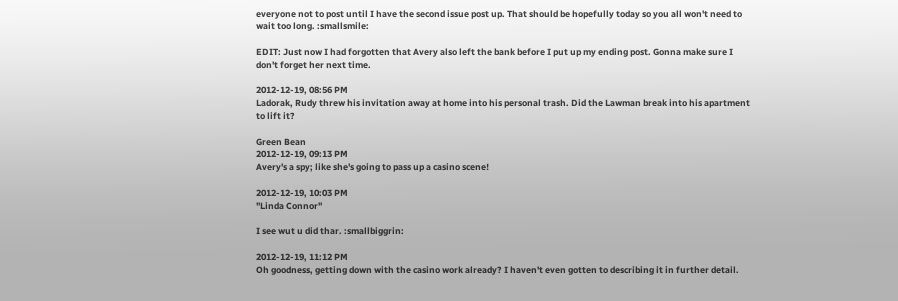everyone not to post until I have the second issue post up. That should be hopefully today so you all won't need to wait too long. :smallsmile:

EDIT: Just now I had forgotten that Avery also left the bank before I put up my ending post. Gonna make sure I don't forget her next time.

2012-12-19, 08:56 PM
Ladorak, Rudy threw his invitation away at home into his personal trash. Did the Lawman break into his apartment to lift it?

Green Bean
2012-12-19, 09:13 PM
Avery's a spy; like she's going to pass up a casino scene!

2012-12-19, 10:03 PM
"Linda Connor"

I see wut u did thar. :smallbiggrin:

2012-12-19, 11:12 PM
Oh goodness, getting down with the casino work already? I haven't even gotten to describing it in further detail.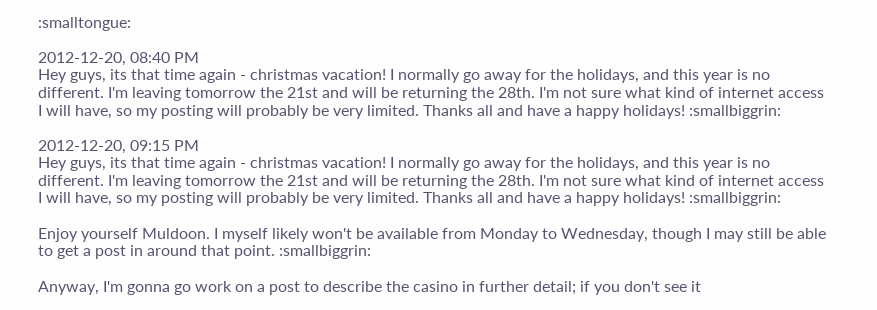:smalltongue:

2012-12-20, 08:40 PM
Hey guys, its that time again - christmas vacation! I normally go away for the holidays, and this year is no different. I'm leaving tomorrow the 21st and will be returning the 28th. I'm not sure what kind of internet access I will have, so my posting will probably be very limited. Thanks all and have a happy holidays! :smallbiggrin:

2012-12-20, 09:15 PM
Hey guys, its that time again - christmas vacation! I normally go away for the holidays, and this year is no different. I'm leaving tomorrow the 21st and will be returning the 28th. I'm not sure what kind of internet access I will have, so my posting will probably be very limited. Thanks all and have a happy holidays! :smallbiggrin:

Enjoy yourself Muldoon. I myself likely won't be available from Monday to Wednesday, though I may still be able to get a post in around that point. :smallbiggrin:

Anyway, I'm gonna go work on a post to describe the casino in further detail; if you don't see it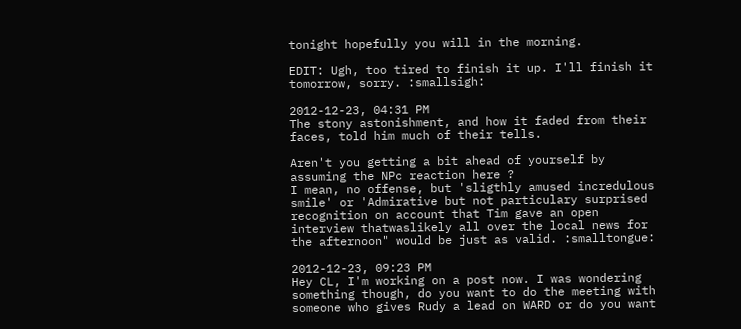tonight hopefully you will in the morning.

EDIT: Ugh, too tired to finish it up. I'll finish it tomorrow, sorry. :smallsigh:

2012-12-23, 04:31 PM
The stony astonishment, and how it faded from their faces, told him much of their tells.

Aren't you getting a bit ahead of yourself by assuming the NPc reaction here ?
I mean, no offense, but 'sligthly amused incredulous smile' or 'Admirative but not particulary surprised recognition on account that Tim gave an open interview thatwaslikely all over the local news for the afternoon" would be just as valid. :smalltongue:

2012-12-23, 09:23 PM
Hey CL, I'm working on a post now. I was wondering something though, do you want to do the meeting with someone who gives Rudy a lead on WARD or do you want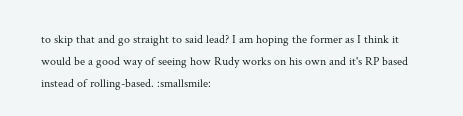to skip that and go straight to said lead? I am hoping the former as I think it would be a good way of seeing how Rudy works on his own and it's RP based instead of rolling-based. :smallsmile: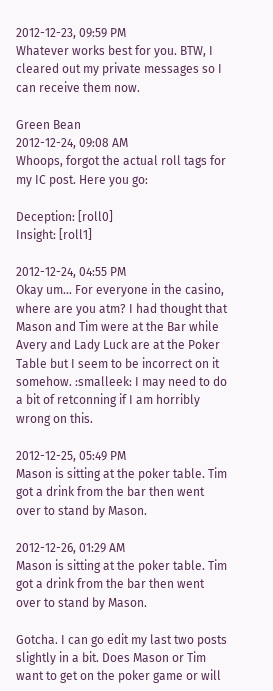2012-12-23, 09:59 PM
Whatever works best for you. BTW, I cleared out my private messages so I can receive them now.

Green Bean
2012-12-24, 09:08 AM
Whoops, forgot the actual roll tags for my IC post. Here you go:

Deception: [roll0]
Insight: [roll1]

2012-12-24, 04:55 PM
Okay um... For everyone in the casino, where are you atm? I had thought that Mason and Tim were at the Bar while Avery and Lady Luck are at the Poker Table but I seem to be incorrect on it somehow. :smalleek: I may need to do a bit of retconning if I am horribly wrong on this.

2012-12-25, 05:49 PM
Mason is sitting at the poker table. Tim got a drink from the bar then went over to stand by Mason.

2012-12-26, 01:29 AM
Mason is sitting at the poker table. Tim got a drink from the bar then went over to stand by Mason.

Gotcha. I can go edit my last two posts slightly in a bit. Does Mason or Tim want to get on the poker game or will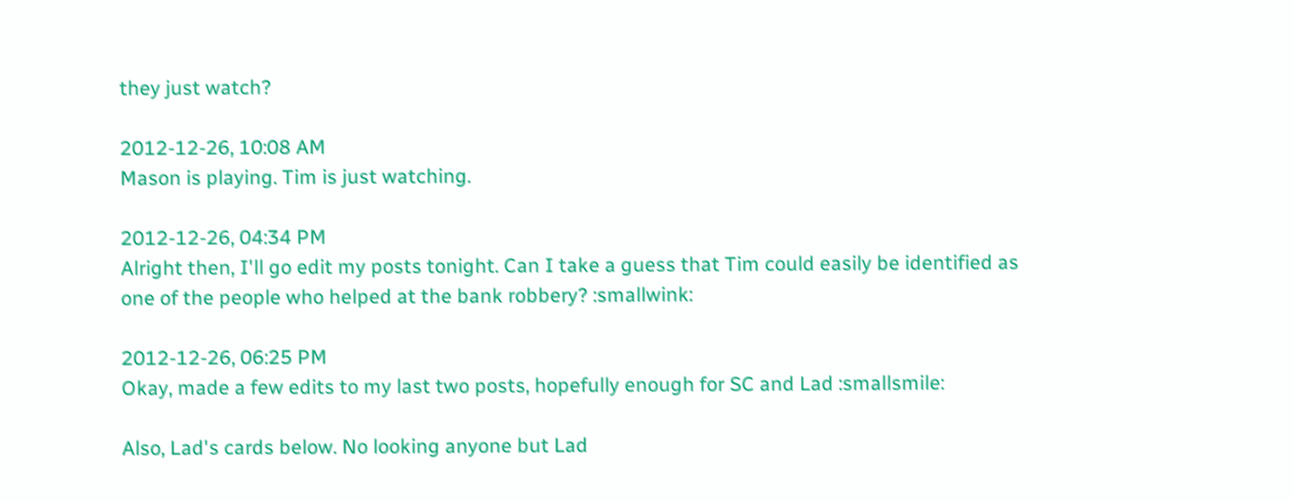they just watch?

2012-12-26, 10:08 AM
Mason is playing. Tim is just watching.

2012-12-26, 04:34 PM
Alright then, I'll go edit my posts tonight. Can I take a guess that Tim could easily be identified as one of the people who helped at the bank robbery? :smallwink:

2012-12-26, 06:25 PM
Okay, made a few edits to my last two posts, hopefully enough for SC and Lad :smallsmile:

Also, Lad's cards below. No looking anyone but Lad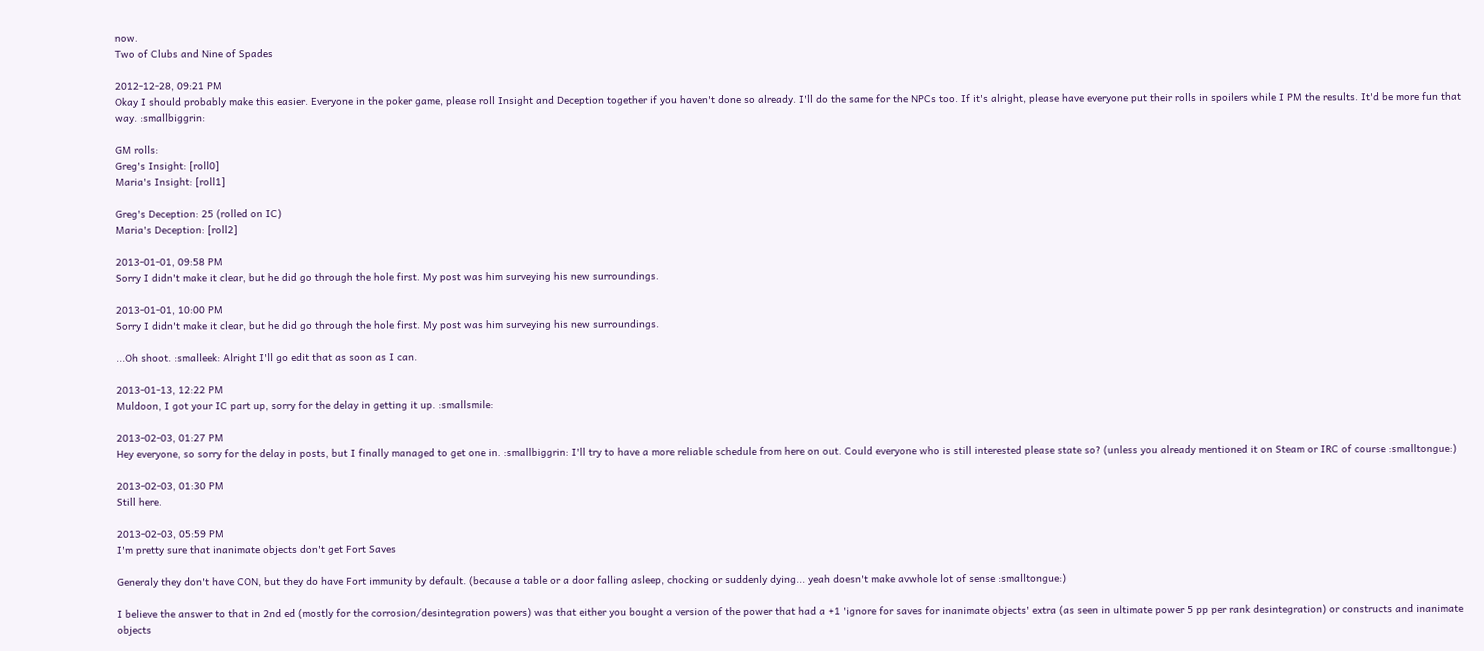now.
Two of Clubs and Nine of Spades

2012-12-28, 09:21 PM
Okay I should probably make this easier. Everyone in the poker game, please roll Insight and Deception together if you haven't done so already. I'll do the same for the NPCs too. If it's alright, please have everyone put their rolls in spoilers while I PM the results. It'd be more fun that way. :smallbiggrin:

GM rolls:
Greg's Insight: [roll0]
Maria's Insight: [roll1]

Greg's Deception: 25 (rolled on IC)
Maria's Deception: [roll2]

2013-01-01, 09:58 PM
Sorry I didn't make it clear, but he did go through the hole first. My post was him surveying his new surroundings.

2013-01-01, 10:00 PM
Sorry I didn't make it clear, but he did go through the hole first. My post was him surveying his new surroundings.

...Oh shoot. :smalleek: Alright I'll go edit that as soon as I can.

2013-01-13, 12:22 PM
Muldoon, I got your IC part up, sorry for the delay in getting it up. :smallsmile:

2013-02-03, 01:27 PM
Hey everyone, so sorry for the delay in posts, but I finally managed to get one in. :smallbiggrin: I'll try to have a more reliable schedule from here on out. Could everyone who is still interested please state so? (unless you already mentioned it on Steam or IRC of course :smalltongue:)

2013-02-03, 01:30 PM
Still here.

2013-02-03, 05:59 PM
I'm pretty sure that inanimate objects don't get Fort Saves

Generaly they don't have CON, but they do have Fort immunity by default. (because a table or a door falling asleep, chocking or suddenly dying... yeah doesn't make avwhole lot of sense :smalltongue:)

I believe the answer to that in 2nd ed (mostly for the corrosion/desintegration powers) was that either you bought a version of the power that had a +1 'ignore for saves for inanimate objects' extra (as seen in ultimate power 5 pp per rank desintegration) or constructs and inanimate objects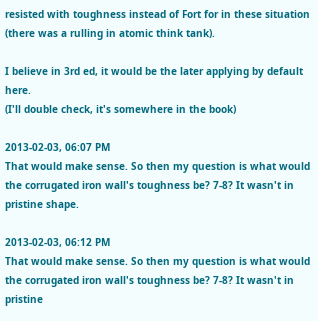resisted with toughness instead of Fort for in these situation (there was a rulling in atomic think tank).

I believe in 3rd ed, it would be the later applying by default here.
(I'll double check, it's somewhere in the book)

2013-02-03, 06:07 PM
That would make sense. So then my question is what would the corrugated iron wall's toughness be? 7-8? It wasn't in pristine shape.

2013-02-03, 06:12 PM
That would make sense. So then my question is what would the corrugated iron wall's toughness be? 7-8? It wasn't in pristine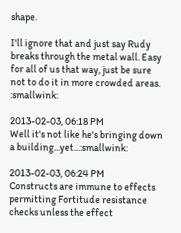shape.

I'll ignore that and just say Rudy breaks through the metal wall. Easy for all of us that way, just be sure not to do it in more crowded areas. :smallwink:

2013-02-03, 06:18 PM
Well it's not like he's bringing down a building...yet...:smallwink:

2013-02-03, 06:24 PM
Constructs are immune to effects permitting Fortitude resistance checks unless the effect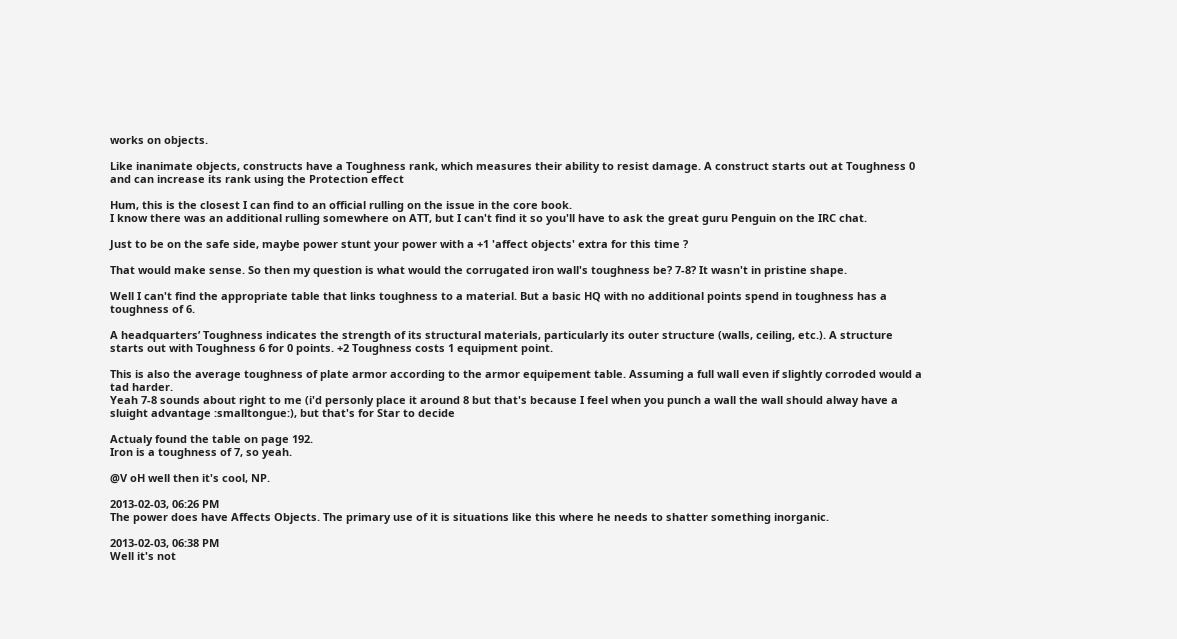works on objects.

Like inanimate objects, constructs have a Toughness rank, which measures their ability to resist damage. A construct starts out at Toughness 0 and can increase its rank using the Protection effect

Hum, this is the closest I can find to an official rulling on the issue in the core book.
I know there was an additional rulling somewhere on ATT, but I can't find it so you'll have to ask the great guru Penguin on the IRC chat.

Just to be on the safe side, maybe power stunt your power with a +1 'affect objects' extra for this time ?

That would make sense. So then my question is what would the corrugated iron wall's toughness be? 7-8? It wasn't in pristine shape.

Well I can't find the appropriate table that links toughness to a material. But a basic HQ with no additional points spend in toughness has a toughness of 6.

A headquarters’ Toughness indicates the strength of its structural materials, particularly its outer structure (walls, ceiling, etc.). A structure starts out with Toughness 6 for 0 points. +2 Toughness costs 1 equipment point.

This is also the average toughness of plate armor according to the armor equipement table. Assuming a full wall even if slightly corroded would a tad harder.
Yeah 7-8 sounds about right to me (i'd personly place it around 8 but that's because I feel when you punch a wall the wall should alway have a sluight advantage :smalltongue:), but that's for Star to decide

Actualy found the table on page 192.
Iron is a toughness of 7, so yeah.

@V oH well then it's cool, NP.

2013-02-03, 06:26 PM
The power does have Affects Objects. The primary use of it is situations like this where he needs to shatter something inorganic.

2013-02-03, 06:38 PM
Well it's not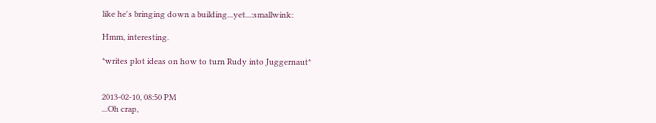like he's bringing down a building...yet...:smallwink:

Hmm, interesting.

*writes plot ideas on how to turn Rudy into Juggernaut*


2013-02-10, 08:50 PM
...Oh crap,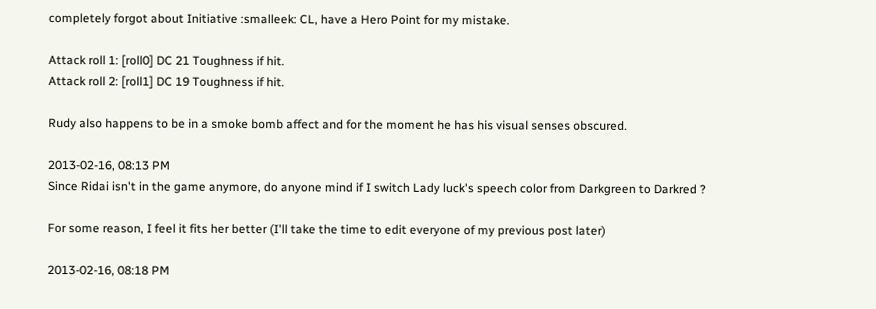completely forgot about Initiative :smalleek: CL, have a Hero Point for my mistake.

Attack roll 1: [roll0] DC 21 Toughness if hit.
Attack roll 2: [roll1] DC 19 Toughness if hit.

Rudy also happens to be in a smoke bomb affect and for the moment he has his visual senses obscured.

2013-02-16, 08:13 PM
Since Ridai isn't in the game anymore, do anyone mind if I switch Lady luck's speech color from Darkgreen to Darkred ?

For some reason, I feel it fits her better (I'll take the time to edit everyone of my previous post later)

2013-02-16, 08:18 PM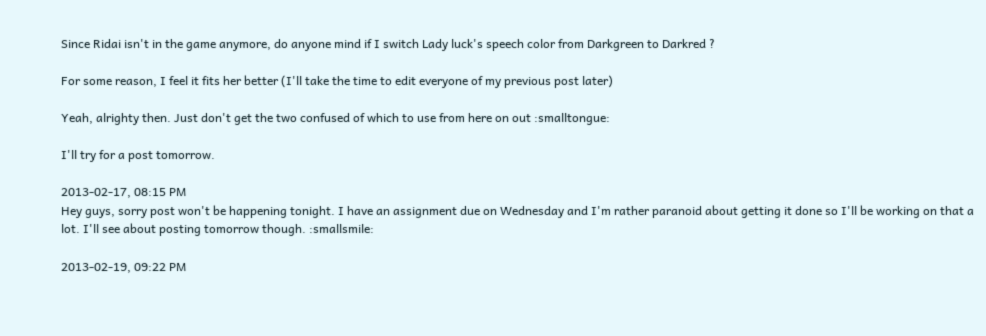Since Ridai isn't in the game anymore, do anyone mind if I switch Lady luck's speech color from Darkgreen to Darkred ?

For some reason, I feel it fits her better (I'll take the time to edit everyone of my previous post later)

Yeah, alrighty then. Just don't get the two confused of which to use from here on out :smalltongue:

I'll try for a post tomorrow.

2013-02-17, 08:15 PM
Hey guys, sorry post won't be happening tonight. I have an assignment due on Wednesday and I'm rather paranoid about getting it done so I'll be working on that a lot. I'll see about posting tomorrow though. :smallsmile:

2013-02-19, 09:22 PM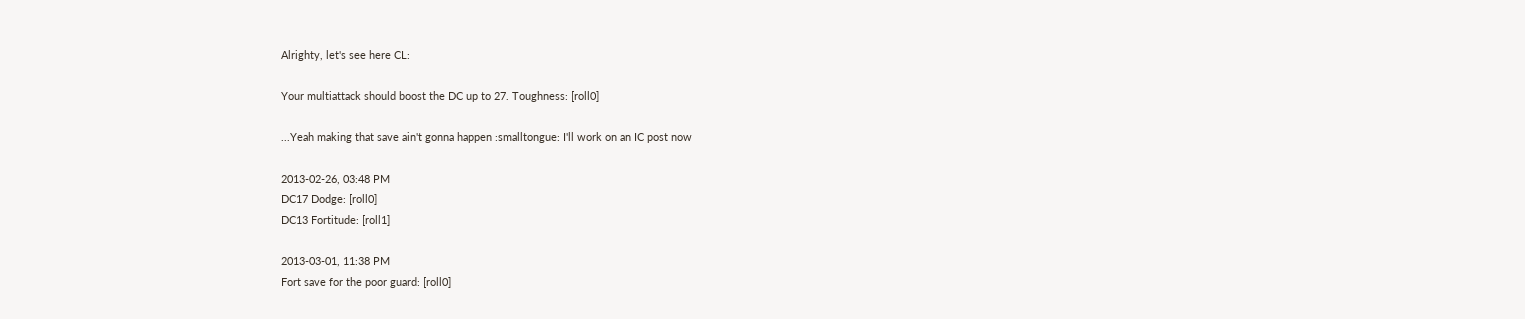Alrighty, let's see here CL:

Your multiattack should boost the DC up to 27. Toughness: [roll0]

...Yeah making that save ain't gonna happen :smalltongue: I'll work on an IC post now

2013-02-26, 03:48 PM
DC17 Dodge: [roll0]
DC13 Fortitude: [roll1]

2013-03-01, 11:38 PM
Fort save for the poor guard: [roll0]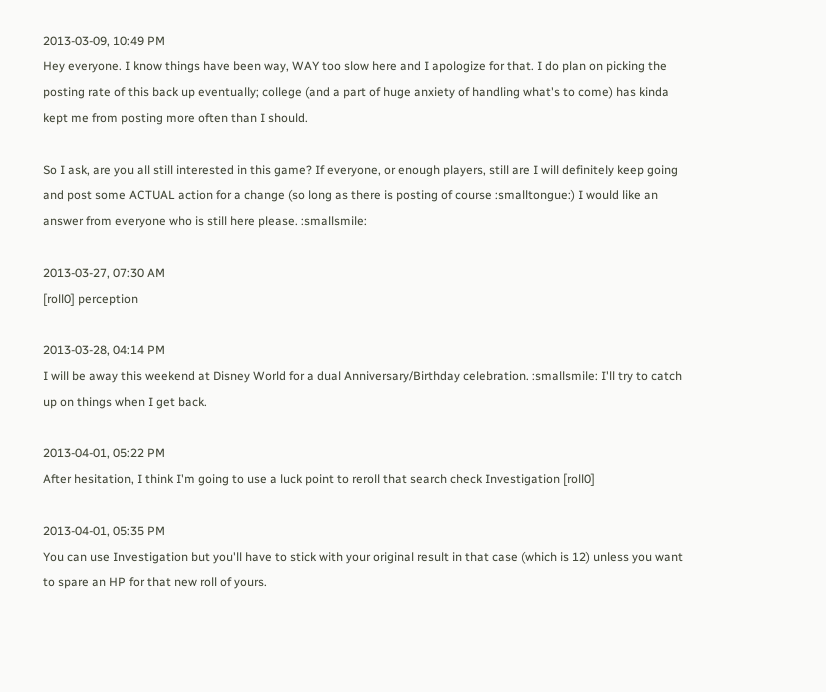2013-03-09, 10:49 PM
Hey everyone. I know things have been way, WAY too slow here and I apologize for that. I do plan on picking the posting rate of this back up eventually; college (and a part of huge anxiety of handling what's to come) has kinda kept me from posting more often than I should.

So I ask, are you all still interested in this game? If everyone, or enough players, still are I will definitely keep going and post some ACTUAL action for a change (so long as there is posting of course :smalltongue:) I would like an answer from everyone who is still here please. :smallsmile:

2013-03-27, 07:30 AM
[roll0] perception

2013-03-28, 04:14 PM
I will be away this weekend at Disney World for a dual Anniversary/Birthday celebration. :smallsmile: I'll try to catch up on things when I get back.

2013-04-01, 05:22 PM
After hesitation, I think I'm going to use a luck point to reroll that search check Investigation [roll0]

2013-04-01, 05:35 PM
You can use Investigation but you'll have to stick with your original result in that case (which is 12) unless you want to spare an HP for that new roll of yours.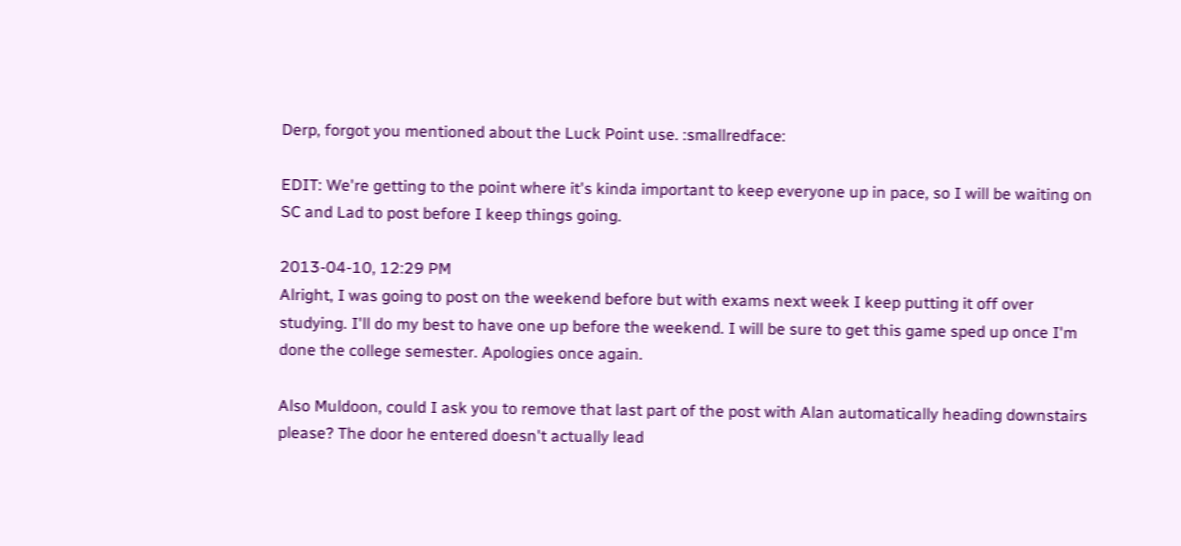Derp, forgot you mentioned about the Luck Point use. :smallredface:

EDIT: We're getting to the point where it's kinda important to keep everyone up in pace, so I will be waiting on SC and Lad to post before I keep things going.

2013-04-10, 12:29 PM
Alright, I was going to post on the weekend before but with exams next week I keep putting it off over studying. I'll do my best to have one up before the weekend. I will be sure to get this game sped up once I'm done the college semester. Apologies once again.

Also Muldoon, could I ask you to remove that last part of the post with Alan automatically heading downstairs please? The door he entered doesn't actually lead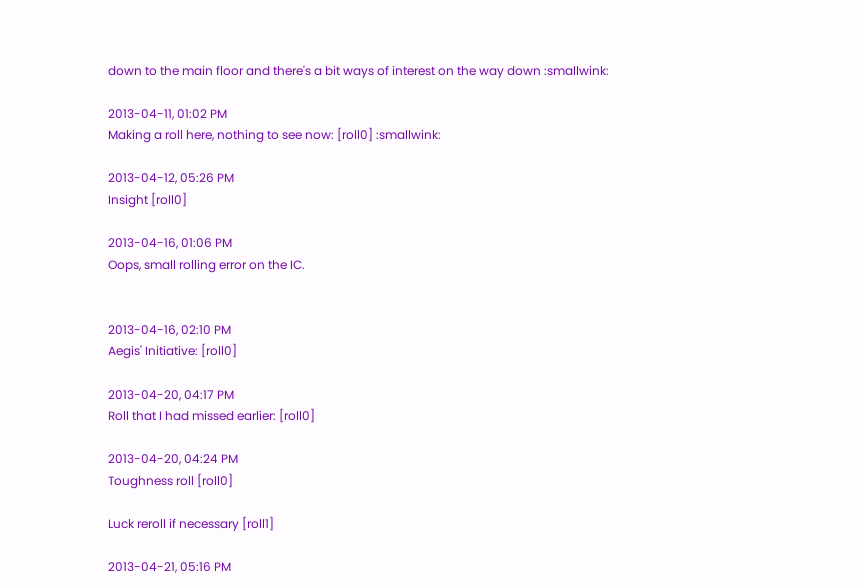down to the main floor and there's a bit ways of interest on the way down :smallwink:

2013-04-11, 01:02 PM
Making a roll here, nothing to see now: [roll0] :smallwink:

2013-04-12, 05:26 PM
Insight [roll0]

2013-04-16, 01:06 PM
Oops, small rolling error on the IC.


2013-04-16, 02:10 PM
Aegis' Initiative: [roll0]

2013-04-20, 04:17 PM
Roll that I had missed earlier: [roll0]

2013-04-20, 04:24 PM
Toughness roll [roll0]

Luck reroll if necessary [roll1]

2013-04-21, 05:16 PM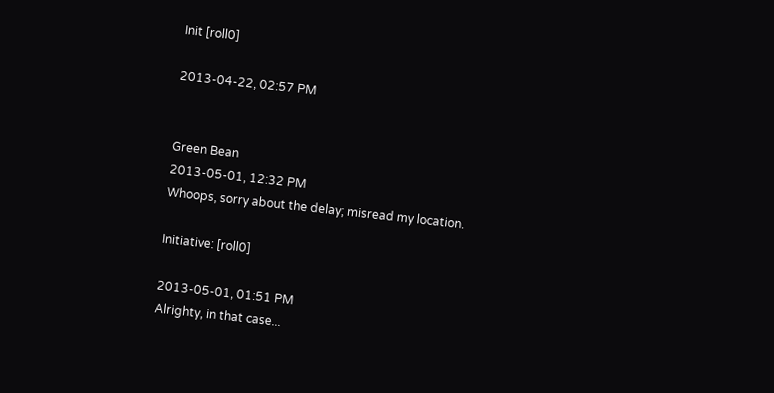Init [roll0]

2013-04-22, 02:57 PM


Green Bean
2013-05-01, 12:32 PM
Whoops, sorry about the delay; misread my location.

Initiative: [roll0]

2013-05-01, 01:51 PM
Alrighty, in that case...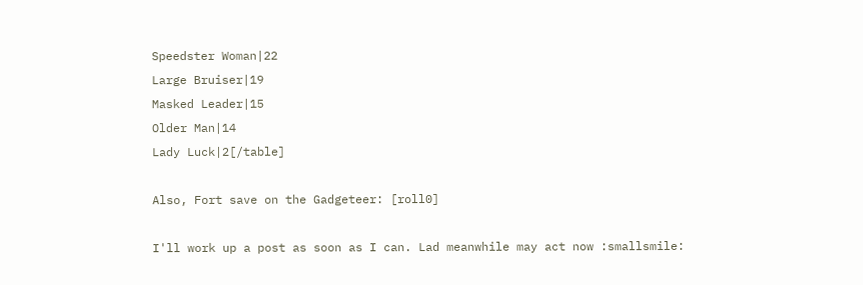Speedster Woman|22
Large Bruiser|19
Masked Leader|15
Older Man|14
Lady Luck|2[/table]

Also, Fort save on the Gadgeteer: [roll0]

I'll work up a post as soon as I can. Lad meanwhile may act now :smallsmile: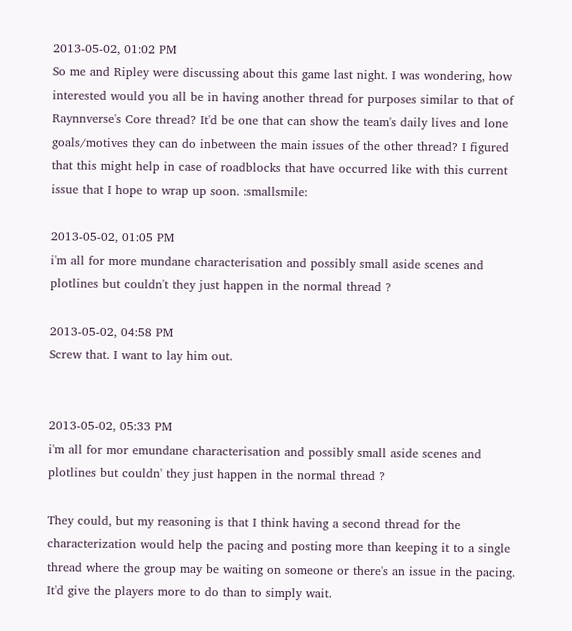2013-05-02, 01:02 PM
So me and Ripley were discussing about this game last night. I was wondering, how interested would you all be in having another thread for purposes similar to that of Raynnverse's Core thread? It'd be one that can show the team's daily lives and lone goals/motives they can do inbetween the main issues of the other thread? I figured that this might help in case of roadblocks that have occurred like with this current issue that I hope to wrap up soon. :smallsmile:

2013-05-02, 01:05 PM
i'm all for more mundane characterisation and possibly small aside scenes and plotlines but couldn't they just happen in the normal thread ?

2013-05-02, 04:58 PM
Screw that. I want to lay him out.


2013-05-02, 05:33 PM
i'm all for mor emundane characterisation and possibly small aside scenes and plotlines but couldn' they just happen in the normal thread ?

They could, but my reasoning is that I think having a second thread for the characterization would help the pacing and posting more than keeping it to a single thread where the group may be waiting on someone or there's an issue in the pacing. It'd give the players more to do than to simply wait.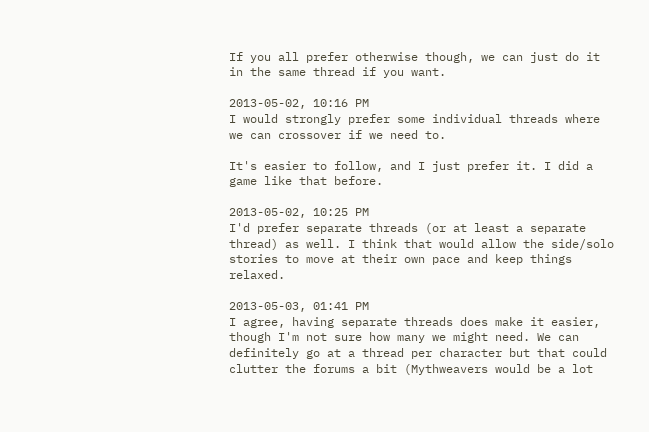If you all prefer otherwise though, we can just do it in the same thread if you want.

2013-05-02, 10:16 PM
I would strongly prefer some individual threads where we can crossover if we need to.

It's easier to follow, and I just prefer it. I did a game like that before.

2013-05-02, 10:25 PM
I'd prefer separate threads (or at least a separate thread) as well. I think that would allow the side/solo stories to move at their own pace and keep things relaxed.

2013-05-03, 01:41 PM
I agree, having separate threads does make it easier, though I'm not sure how many we might need. We can definitely go at a thread per character but that could clutter the forums a bit (Mythweavers would be a lot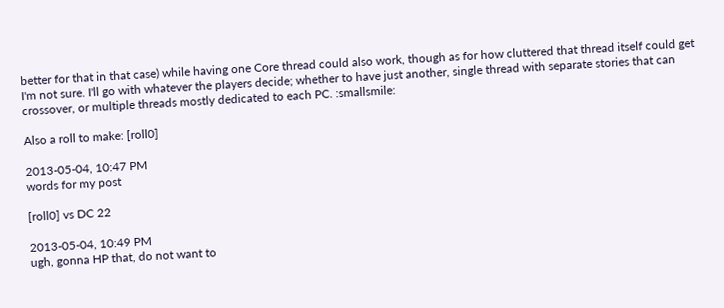better for that in that case) while having one Core thread could also work, though as for how cluttered that thread itself could get I'm not sure. I'll go with whatever the players decide; whether to have just another, single thread with separate stories that can crossover, or multiple threads mostly dedicated to each PC. :smallsmile:

Also a roll to make: [roll0]

2013-05-04, 10:47 PM
words for my post

[roll0] vs DC 22

2013-05-04, 10:49 PM
ugh, gonna HP that, do not want to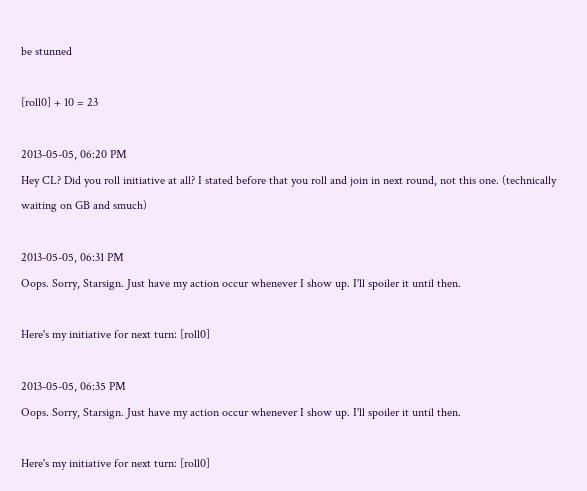be stunned

[roll0] + 10 = 23

2013-05-05, 06:20 PM
Hey CL? Did you roll initiative at all? I stated before that you roll and join in next round, not this one. (technically waiting on GB and smuch)

2013-05-05, 06:31 PM
Oops. Sorry, Starsign. Just have my action occur whenever I show up. I'll spoiler it until then.

Here's my initiative for next turn: [roll0]

2013-05-05, 06:35 PM
Oops. Sorry, Starsign. Just have my action occur whenever I show up. I'll spoiler it until then.

Here's my initiative for next turn: [roll0]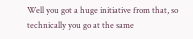Well you got a huge initiative from that, so technically you go at the same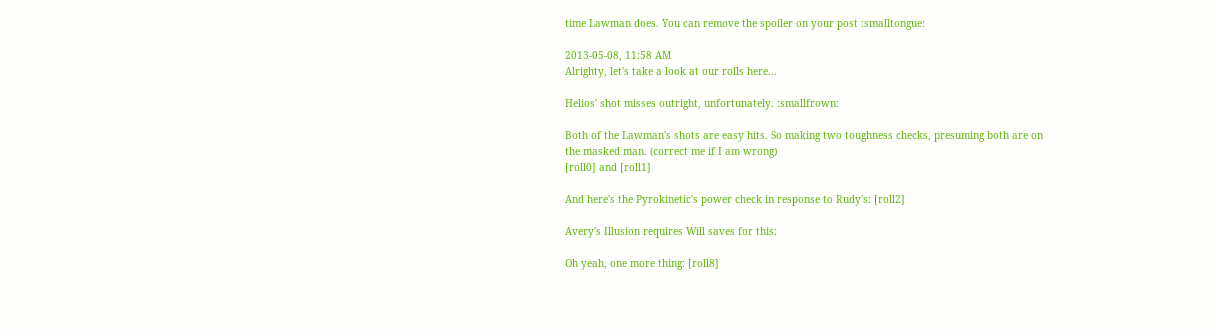time Lawman does. You can remove the spoiler on your post :smalltongue:

2013-05-08, 11:58 AM
Alrighty, let's take a look at our rolls here...

Helios' shot misses outright, unfortunately. :smallfrown:

Both of the Lawman's shots are easy hits. So making two toughness checks, presuming both are on the masked man. (correct me if I am wrong)
[roll0] and [roll1]

And here's the Pyrokinetic's power check in response to Rudy's: [roll2]

Avery's Illusion requires Will saves for this:

Oh yeah, one more thing: [roll8]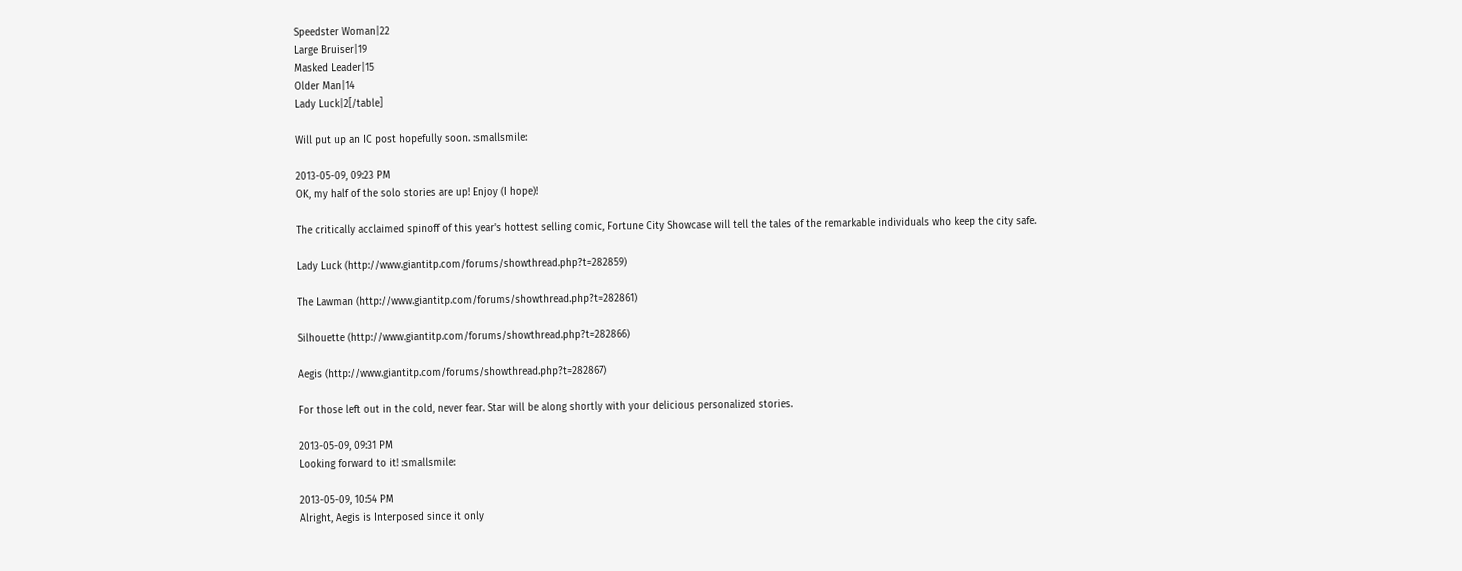Speedster Woman|22
Large Bruiser|19
Masked Leader|15
Older Man|14
Lady Luck|2[/table]

Will put up an IC post hopefully soon. :smallsmile:

2013-05-09, 09:23 PM
OK, my half of the solo stories are up! Enjoy (I hope)!

The critically acclaimed spinoff of this year's hottest selling comic, Fortune City Showcase will tell the tales of the remarkable individuals who keep the city safe.

Lady Luck (http://www.giantitp.com/forums/showthread.php?t=282859)

The Lawman (http://www.giantitp.com/forums/showthread.php?t=282861)

Silhouette (http://www.giantitp.com/forums/showthread.php?t=282866)

Aegis (http://www.giantitp.com/forums/showthread.php?t=282867)

For those left out in the cold, never fear. Star will be along shortly with your delicious personalized stories.

2013-05-09, 09:31 PM
Looking forward to it! :smallsmile:

2013-05-09, 10:54 PM
Alright, Aegis is Interposed since it only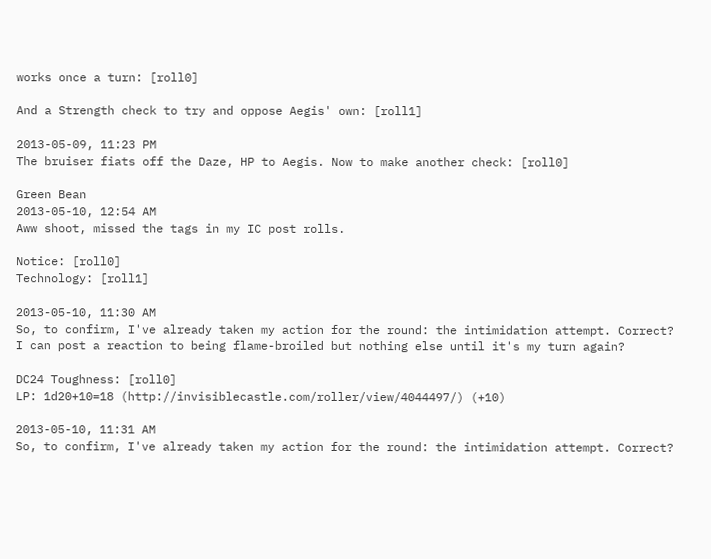works once a turn: [roll0]

And a Strength check to try and oppose Aegis' own: [roll1]

2013-05-09, 11:23 PM
The bruiser fiats off the Daze, HP to Aegis. Now to make another check: [roll0]

Green Bean
2013-05-10, 12:54 AM
Aww shoot, missed the tags in my IC post rolls.

Notice: [roll0]
Technology: [roll1]

2013-05-10, 11:30 AM
So, to confirm, I've already taken my action for the round: the intimidation attempt. Correct? I can post a reaction to being flame-broiled but nothing else until it's my turn again?

DC24 Toughness: [roll0]
LP: 1d20+10=18 (http://invisiblecastle.com/roller/view/4044497/) (+10)

2013-05-10, 11:31 AM
So, to confirm, I've already taken my action for the round: the intimidation attempt. Correct?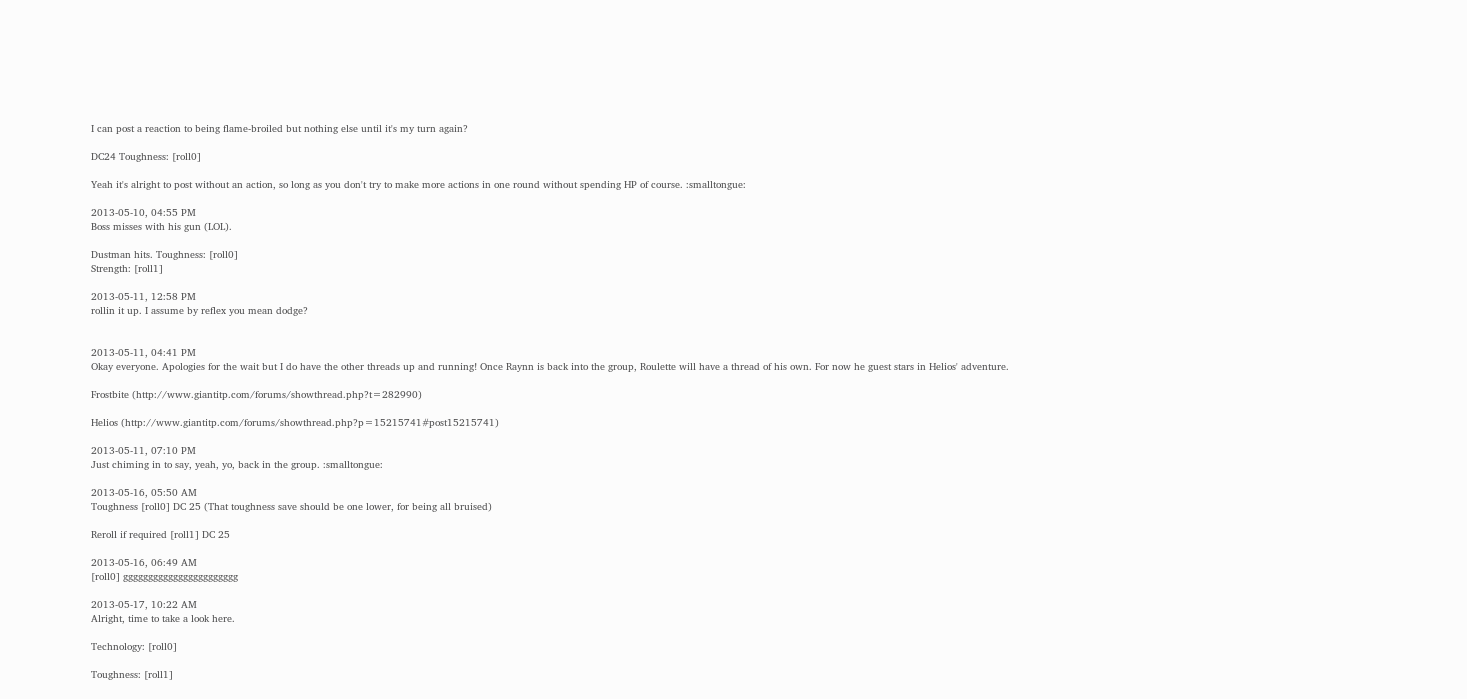I can post a reaction to being flame-broiled but nothing else until it's my turn again?

DC24 Toughness: [roll0]

Yeah it's alright to post without an action, so long as you don't try to make more actions in one round without spending HP of course. :smalltongue:

2013-05-10, 04:55 PM
Boss misses with his gun (LOL).

Dustman hits. Toughness: [roll0]
Strength: [roll1]

2013-05-11, 12:58 PM
rollin it up. I assume by reflex you mean dodge?


2013-05-11, 04:41 PM
Okay everyone. Apologies for the wait but I do have the other threads up and running! Once Raynn is back into the group, Roulette will have a thread of his own. For now he guest stars in Helios' adventure.

Frostbite (http://www.giantitp.com/forums/showthread.php?t=282990)

Helios (http://www.giantitp.com/forums/showthread.php?p=15215741#post15215741)

2013-05-11, 07:10 PM
Just chiming in to say, yeah, yo, back in the group. :smalltongue:

2013-05-16, 05:50 AM
Toughness [roll0] DC 25 (That toughness save should be one lower, for being all bruised)

Reroll if required [roll1] DC 25

2013-05-16, 06:49 AM
[roll0] ggggggggggggggggggggggg

2013-05-17, 10:22 AM
Alright, time to take a look here.

Technology: [roll0]

Toughness: [roll1]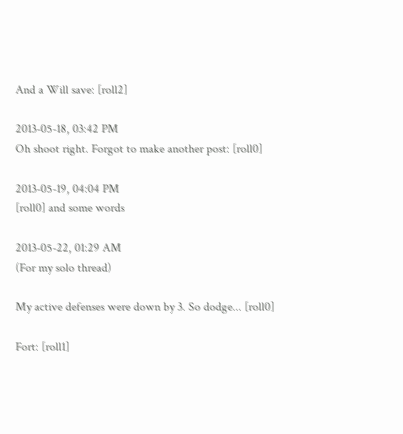And a Will save: [roll2]

2013-05-18, 03:42 PM
Oh shoot right. Forgot to make another post: [roll0]

2013-05-19, 04:04 PM
[roll0] and some words

2013-05-22, 01:29 AM
(For my solo thread)

My active defenses were down by 3. So dodge... [roll0]

Fort: [roll1]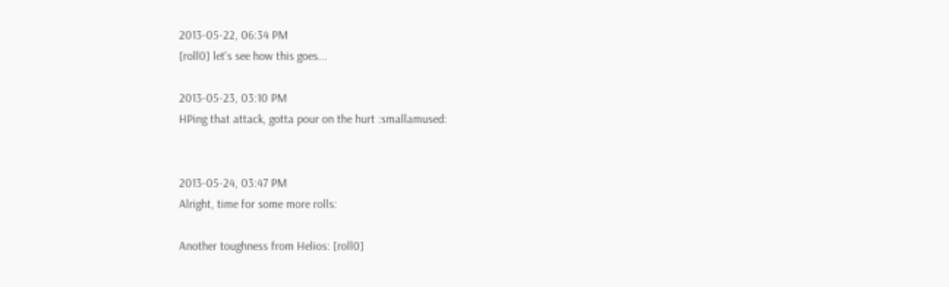2013-05-22, 06:34 PM
[roll0] let's see how this goes...

2013-05-23, 03:10 PM
HPing that attack, gotta pour on the hurt :smallamused:


2013-05-24, 03:47 PM
Alright, time for some more rolls:

Another toughness from Helios: [roll0]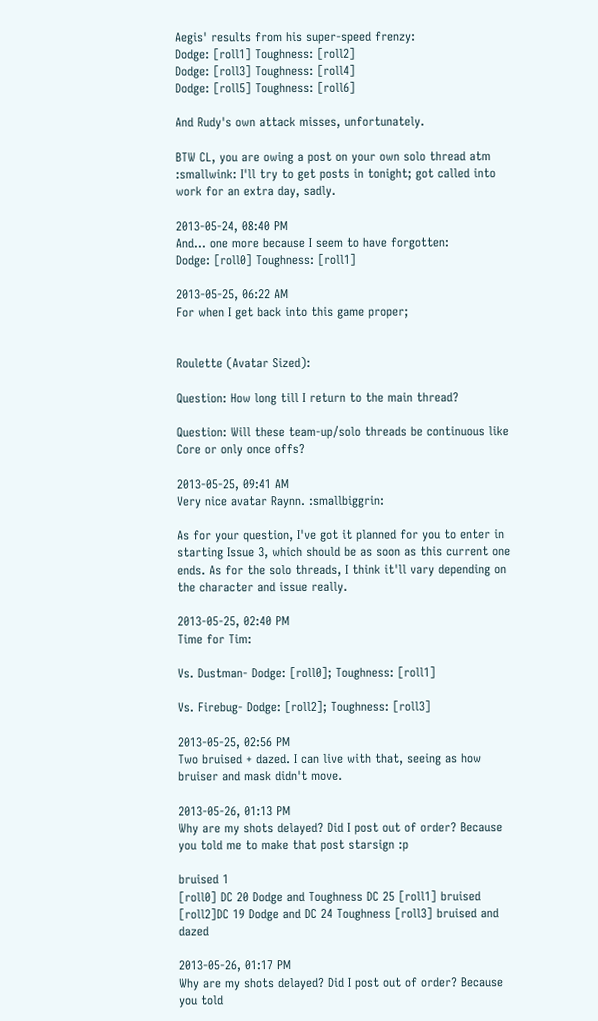Aegis' results from his super-speed frenzy:
Dodge: [roll1] Toughness: [roll2]
Dodge: [roll3] Toughness: [roll4]
Dodge: [roll5] Toughness: [roll6]

And Rudy's own attack misses, unfortunately.

BTW CL, you are owing a post on your own solo thread atm :smallwink: I'll try to get posts in tonight; got called into work for an extra day, sadly.

2013-05-24, 08:40 PM
And... one more because I seem to have forgotten:
Dodge: [roll0] Toughness: [roll1]

2013-05-25, 06:22 AM
For when I get back into this game proper;


Roulette (Avatar Sized):

Question: How long till I return to the main thread?

Question: Will these team-up/solo threads be continuous like Core or only once offs?

2013-05-25, 09:41 AM
Very nice avatar Raynn. :smallbiggrin:

As for your question, I've got it planned for you to enter in starting Issue 3, which should be as soon as this current one ends. As for the solo threads, I think it'll vary depending on the character and issue really.

2013-05-25, 02:40 PM
Time for Tim:

Vs. Dustman- Dodge: [roll0]; Toughness: [roll1]

Vs. Firebug- Dodge: [roll2]; Toughness: [roll3]

2013-05-25, 02:56 PM
Two bruised + dazed. I can live with that, seeing as how bruiser and mask didn't move.

2013-05-26, 01:13 PM
Why are my shots delayed? Did I post out of order? Because you told me to make that post starsign :p

bruised 1
[roll0] DC 20 Dodge and Toughness DC 25 [roll1] bruised
[roll2]DC 19 Dodge and DC 24 Toughness [roll3] bruised and dazed

2013-05-26, 01:17 PM
Why are my shots delayed? Did I post out of order? Because you told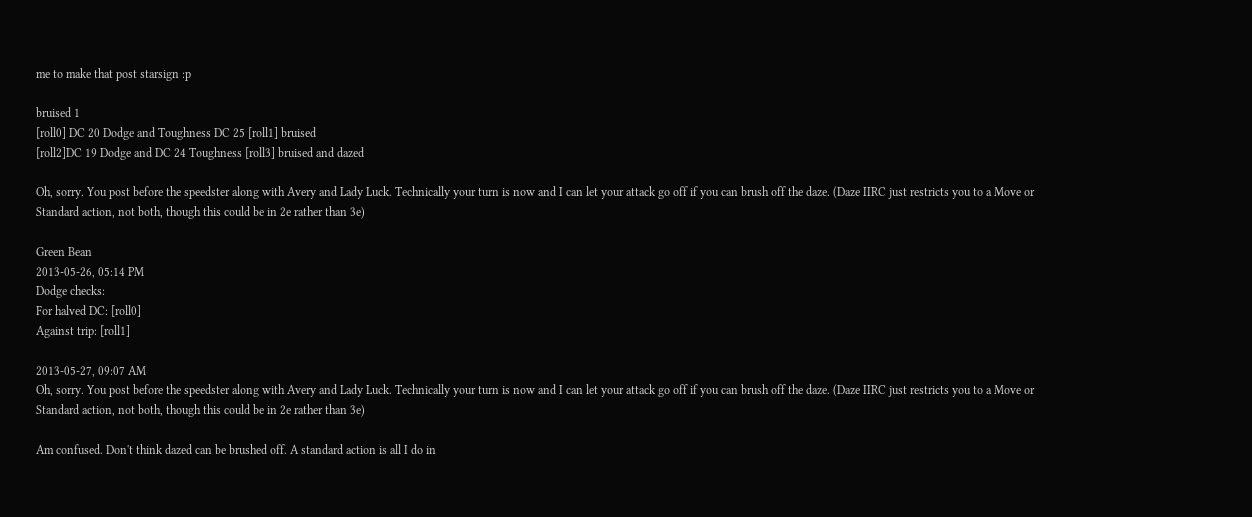me to make that post starsign :p

bruised 1
[roll0] DC 20 Dodge and Toughness DC 25 [roll1] bruised
[roll2]DC 19 Dodge and DC 24 Toughness [roll3] bruised and dazed

Oh, sorry. You post before the speedster along with Avery and Lady Luck. Technically your turn is now and I can let your attack go off if you can brush off the daze. (Daze IIRC just restricts you to a Move or Standard action, not both, though this could be in 2e rather than 3e)

Green Bean
2013-05-26, 05:14 PM
Dodge checks:
For halved DC: [roll0]
Against trip: [roll1]

2013-05-27, 09:07 AM
Oh, sorry. You post before the speedster along with Avery and Lady Luck. Technically your turn is now and I can let your attack go off if you can brush off the daze. (Daze IIRC just restricts you to a Move or Standard action, not both, though this could be in 2e rather than 3e)

Am confused. Don't think dazed can be brushed off. A standard action is all I do in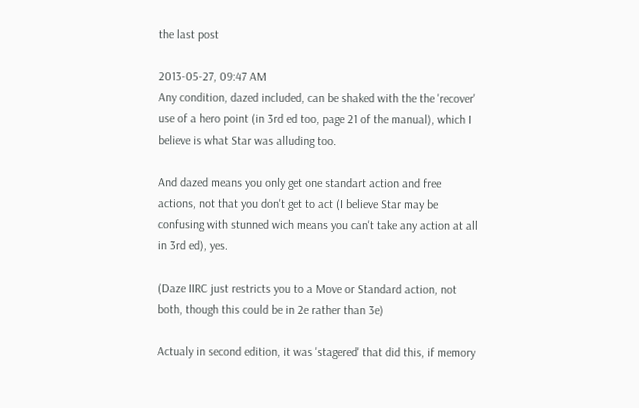the last post

2013-05-27, 09:47 AM
Any condition, dazed included, can be shaked with the the 'recover' use of a hero point (in 3rd ed too, page 21 of the manual), which I believe is what Star was alluding too.

And dazed means you only get one standart action and free actions, not that you don't get to act (I believe Star may be confusing with stunned wich means you can't take any action at all in 3rd ed), yes.

(Daze IIRC just restricts you to a Move or Standard action, not both, though this could be in 2e rather than 3e)

Actualy in second edition, it was 'stagered' that did this, if memory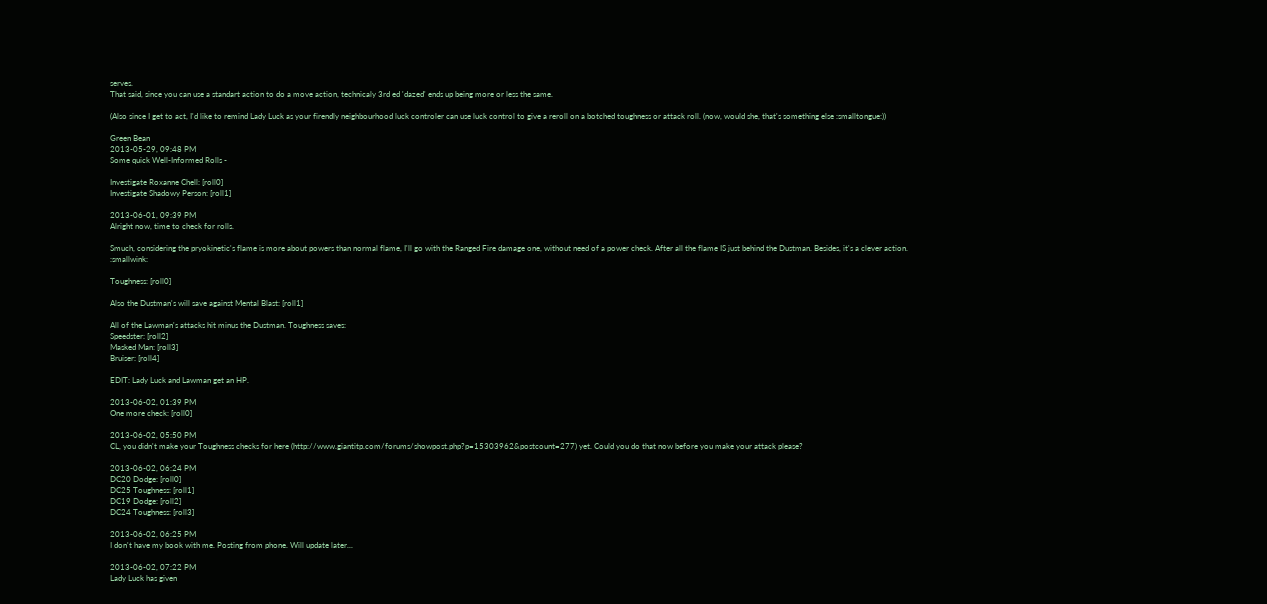serves.
That said, since you can use a standart action to do a move action, technicaly 3rd ed 'dazed' ends up being more or less the same.

(Also since I get to act, I'd like to remind Lady Luck as your firendly neighbourhood luck controler can use luck control to give a reroll on a botched toughness or attack roll. (now, would she, that's something else :smalltongue:))

Green Bean
2013-05-29, 09:48 PM
Some quick Well-Informed Rolls -

Investigate Roxanne Chell: [roll0]
Investigate Shadowy Person: [roll1]

2013-06-01, 09:39 PM
Alright now, time to check for rolls.

Smuch, considering the pryokinetic's flame is more about powers than normal flame, I'll go with the Ranged Fire damage one, without need of a power check. After all the flame IS just behind the Dustman. Besides, it's a clever action. :smallwink:

Toughness: [roll0]

Also the Dustman's will save against Mental Blast: [roll1]

All of the Lawman's attacks hit minus the Dustman. Toughness saves:
Speedster: [roll2]
Masked Man: [roll3]
Bruiser: [roll4]

EDIT: Lady Luck and Lawman get an HP.

2013-06-02, 01:39 PM
One more check: [roll0]

2013-06-02, 05:50 PM
CL, you didn't make your Toughness checks for here (http://www.giantitp.com/forums/showpost.php?p=15303962&postcount=277) yet. Could you do that now before you make your attack please?

2013-06-02, 06:24 PM
DC20 Dodge: [roll0]
DC25 Toughness: [roll1]
DC19 Dodge: [roll2]
DC24 Toughness: [roll3]

2013-06-02, 06:25 PM
I don't have my book with me. Posting from phone. Will update later...

2013-06-02, 07:22 PM
Lady Luck has given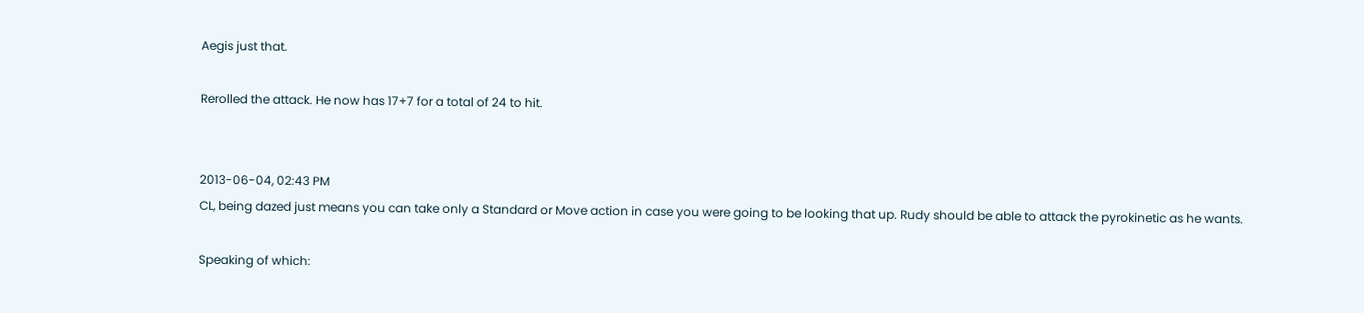Aegis just that.

Rerolled the attack. He now has 17+7 for a total of 24 to hit.


2013-06-04, 02:43 PM
CL, being dazed just means you can take only a Standard or Move action in case you were going to be looking that up. Rudy should be able to attack the pyrokinetic as he wants.

Speaking of which: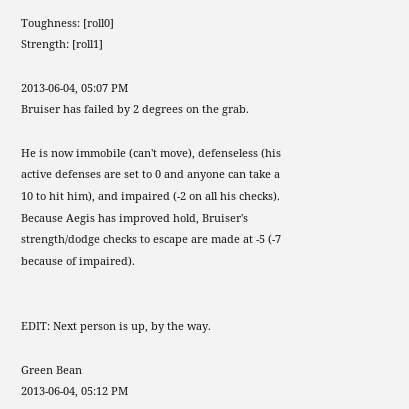Toughness: [roll0]
Strength: [roll1]

2013-06-04, 05:07 PM
Bruiser has failed by 2 degrees on the grab.

He is now immobile (can't move), defenseless (his active defenses are set to 0 and anyone can take a 10 to hit him), and impaired (-2 on all his checks). Because Aegis has improved hold, Bruiser's strength/dodge checks to escape are made at -5 (-7 because of impaired).


EDIT: Next person is up, by the way.

Green Bean
2013-06-04, 05:12 PM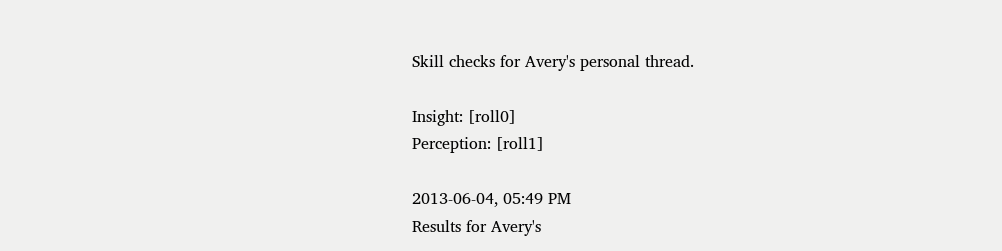Skill checks for Avery's personal thread.

Insight: [roll0]
Perception: [roll1]

2013-06-04, 05:49 PM
Results for Avery's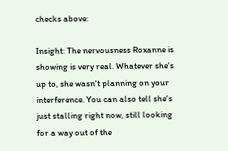checks above:

Insight: The nervousness Roxanne is showing is very real. Whatever she's up to, she wasn't planning on your interference. You can also tell she's just stalling right now, still looking for a way out of the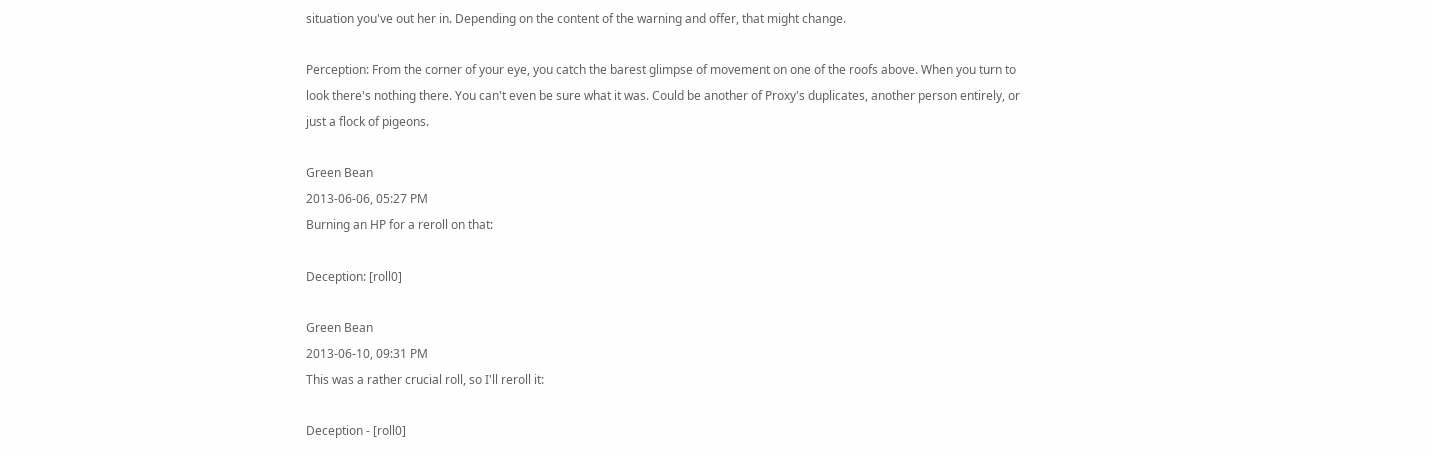situation you've out her in. Depending on the content of the warning and offer, that might change.

Perception: From the corner of your eye, you catch the barest glimpse of movement on one of the roofs above. When you turn to look there's nothing there. You can't even be sure what it was. Could be another of Proxy's duplicates, another person entirely, or just a flock of pigeons.

Green Bean
2013-06-06, 05:27 PM
Burning an HP for a reroll on that:

Deception: [roll0]

Green Bean
2013-06-10, 09:31 PM
This was a rather crucial roll, so I'll reroll it:

Deception - [roll0]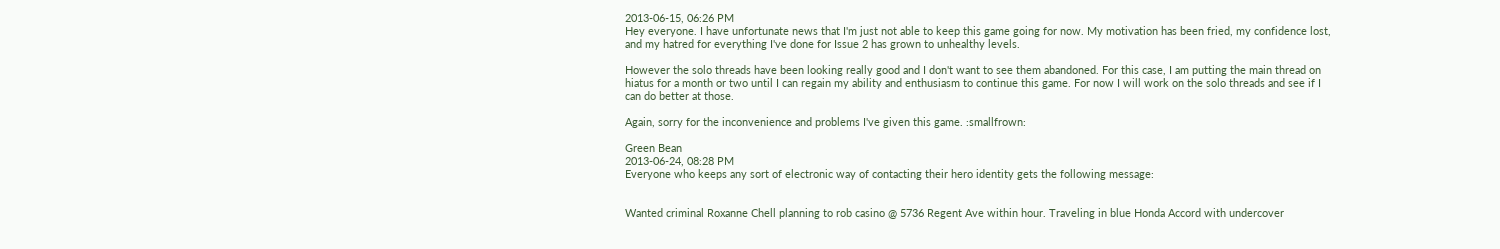2013-06-15, 06:26 PM
Hey everyone. I have unfortunate news that I'm just not able to keep this game going for now. My motivation has been fried, my confidence lost, and my hatred for everything I've done for Issue 2 has grown to unhealthy levels.

However the solo threads have been looking really good and I don't want to see them abandoned. For this case, I am putting the main thread on hiatus for a month or two until I can regain my ability and enthusiasm to continue this game. For now I will work on the solo threads and see if I can do better at those.

Again, sorry for the inconvenience and problems I've given this game. :smallfrown:

Green Bean
2013-06-24, 08:28 PM
Everyone who keeps any sort of electronic way of contacting their hero identity gets the following message:


Wanted criminal Roxanne Chell planning to rob casino @ 5736 Regent Ave within hour. Traveling in blue Honda Accord with undercover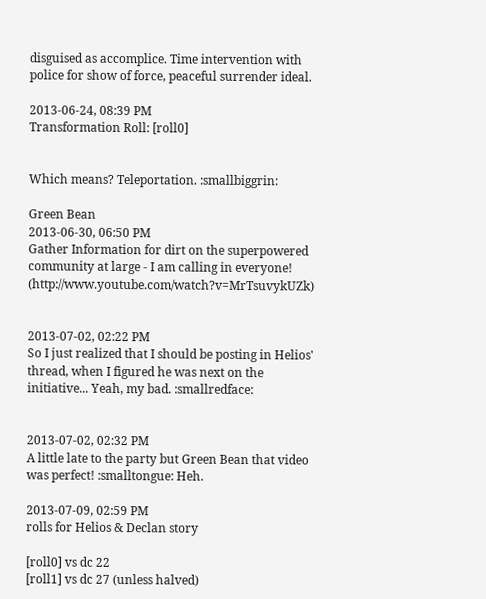disguised as accomplice. Time intervention with police for show of force, peaceful surrender ideal.

2013-06-24, 08:39 PM
Transformation Roll: [roll0]


Which means? Teleportation. :smallbiggrin:

Green Bean
2013-06-30, 06:50 PM
Gather Information for dirt on the superpowered community at large - I am calling in everyone! (http://www.youtube.com/watch?v=MrTsuvykUZk)


2013-07-02, 02:22 PM
So I just realized that I should be posting in Helios' thread, when I figured he was next on the initiative... Yeah, my bad. :smallredface:


2013-07-02, 02:32 PM
A little late to the party but Green Bean that video was perfect! :smalltongue: Heh.

2013-07-09, 02:59 PM
rolls for Helios & Declan story

[roll0] vs dc 22
[roll1] vs dc 27 (unless halved)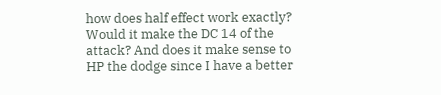how does half effect work exactly? Would it make the DC 14 of the attack? And does it make sense to HP the dodge since I have a better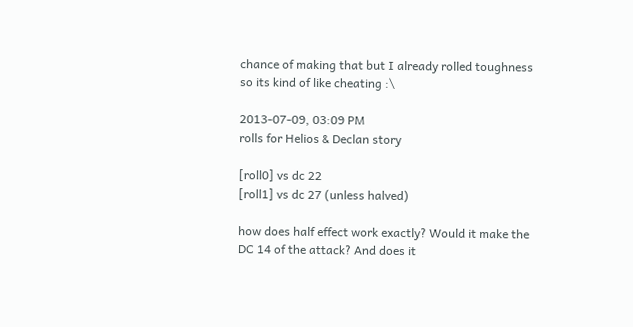chance of making that but I already rolled toughness so its kind of like cheating :\

2013-07-09, 03:09 PM
rolls for Helios & Declan story

[roll0] vs dc 22
[roll1] vs dc 27 (unless halved)

how does half effect work exactly? Would it make the DC 14 of the attack? And does it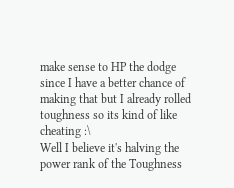make sense to HP the dodge since I have a better chance of making that but I already rolled toughness so its kind of like cheating :\
Well I believe it's halving the power rank of the Toughness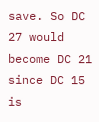save. So DC 27 would become DC 21 since DC 15 is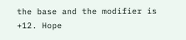the base and the modifier is +12. Hope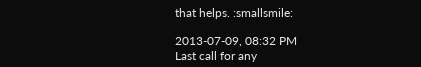that helps. :smallsmile:

2013-07-09, 08:32 PM
Last call for any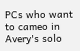PCs who want to cameo in Avery's solo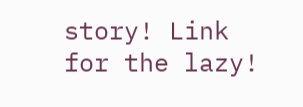story! Link for the lazy!